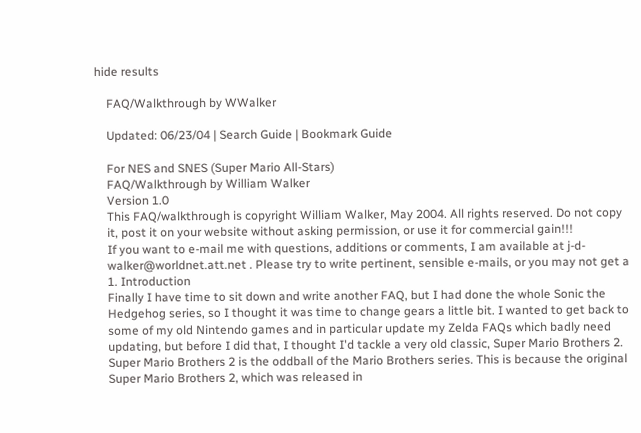hide results

    FAQ/Walkthrough by WWalker

    Updated: 06/23/04 | Search Guide | Bookmark Guide

    For NES and SNES (Super Mario All-Stars)
    FAQ/Walkthrough by William Walker
    Version 1.0
    This FAQ/walkthrough is copyright William Walker, May 2004. All rights reserved. Do not copy
    it, post it on your website without asking permission, or use it for commercial gain!!!
    If you want to e-mail me with questions, additions or comments, I am available at j-d-
    walker@worldnet.att.net . Please try to write pertinent, sensible e-mails, or you may not get a
    1. Introduction
    Finally I have time to sit down and write another FAQ, but I had done the whole Sonic the
    Hedgehog series, so I thought it was time to change gears a little bit. I wanted to get back to
    some of my old Nintendo games and in particular update my Zelda FAQs which badly need
    updating, but before I did that, I thought I'd tackle a very old classic, Super Mario Brothers 2.
    Super Mario Brothers 2 is the oddball of the Mario Brothers series. This is because the original
    Super Mario Brothers 2, which was released in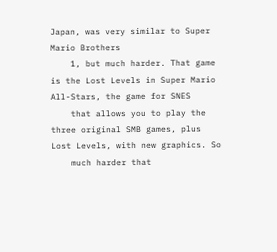Japan, was very similar to Super Mario Brothers
    1, but much harder. That game is the Lost Levels in Super Mario All-Stars, the game for SNES
    that allows you to play the three original SMB games, plus Lost Levels, with new graphics. So
    much harder that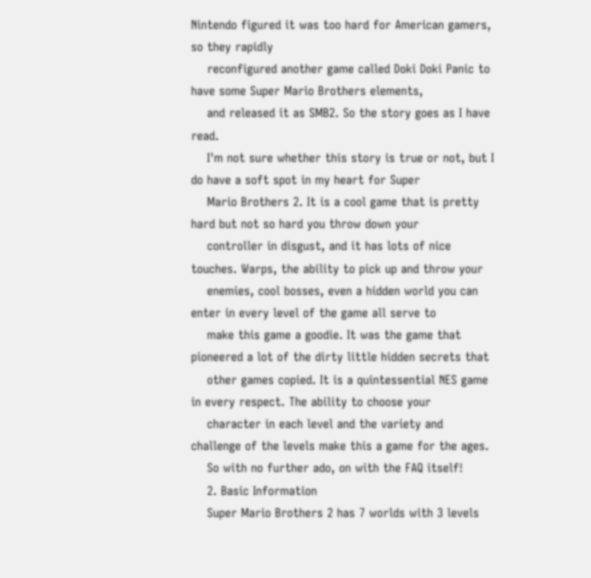Nintendo figured it was too hard for American gamers, so they rapidly
    reconfigured another game called Doki Doki Panic to have some Super Mario Brothers elements,
    and released it as SMB2. So the story goes as I have read.
    I'm not sure whether this story is true or not, but I do have a soft spot in my heart for Super
    Mario Brothers 2. It is a cool game that is pretty hard but not so hard you throw down your
    controller in disgust, and it has lots of nice touches. Warps, the ability to pick up and throw your
    enemies, cool bosses, even a hidden world you can enter in every level of the game all serve to
    make this game a goodie. It was the game that pioneered a lot of the dirty little hidden secrets that
    other games copied. It is a quintessential NES game in every respect. The ability to choose your
    character in each level and the variety and challenge of the levels make this a game for the ages.
    So with no further ado, on with the FAQ itself!
    2. Basic Information
    Super Mario Brothers 2 has 7 worlds with 3 levels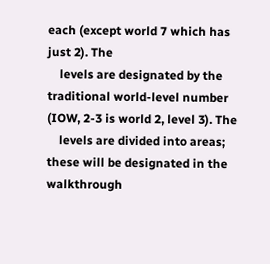each (except world 7 which has just 2). The
    levels are designated by the traditional world-level number (IOW, 2-3 is world 2, level 3). The
    levels are divided into areas; these will be designated in the walkthrough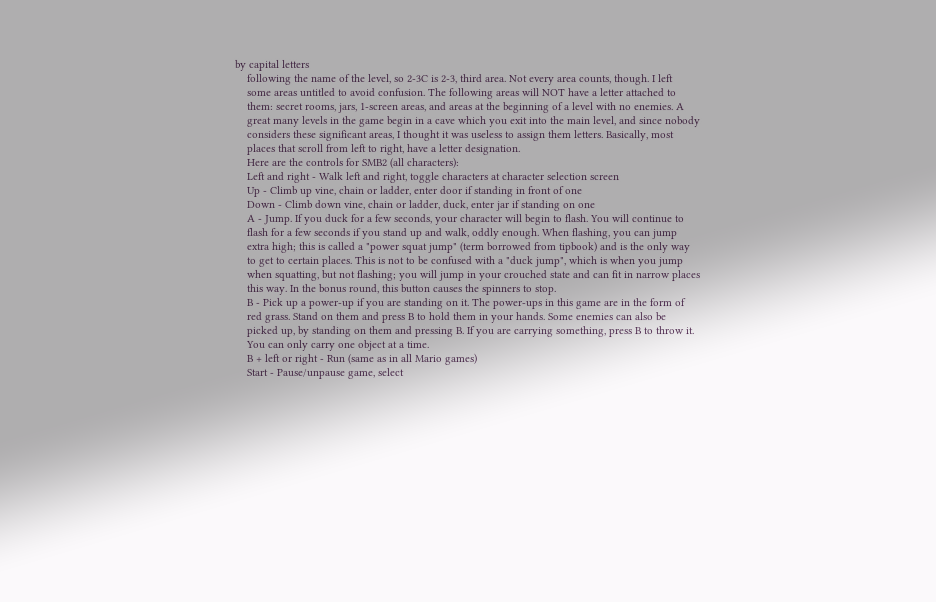by capital letters
    following the name of the level, so 2-3C is 2-3, third area. Not every area counts, though. I left
    some areas untitled to avoid confusion. The following areas will NOT have a letter attached to
    them: secret rooms, jars, 1-screen areas, and areas at the beginning of a level with no enemies. A
    great many levels in the game begin in a cave which you exit into the main level, and since nobody
    considers these significant areas, I thought it was useless to assign them letters. Basically, most
    places that scroll from left to right, have a letter designation.
    Here are the controls for SMB2 (all characters):
    Left and right - Walk left and right, toggle characters at character selection screen
    Up - Climb up vine, chain or ladder, enter door if standing in front of one
    Down - Climb down vine, chain or ladder, duck, enter jar if standing on one
    A - Jump. If you duck for a few seconds, your character will begin to flash. You will continue to
    flash for a few seconds if you stand up and walk, oddly enough. When flashing, you can jump
    extra high; this is called a "power squat jump" (term borrowed from tipbook) and is the only way
    to get to certain places. This is not to be confused with a "duck jump", which is when you jump
    when squatting, but not flashing; you will jump in your crouched state and can fit in narrow places
    this way. In the bonus round, this button causes the spinners to stop.
    B - Pick up a power-up if you are standing on it. The power-ups in this game are in the form of
    red grass. Stand on them and press B to hold them in your hands. Some enemies can also be
    picked up, by standing on them and pressing B. If you are carrying something, press B to throw it.
    You can only carry one object at a time.
    B + left or right - Run (same as in all Mario games)
    Start - Pause/unpause game, select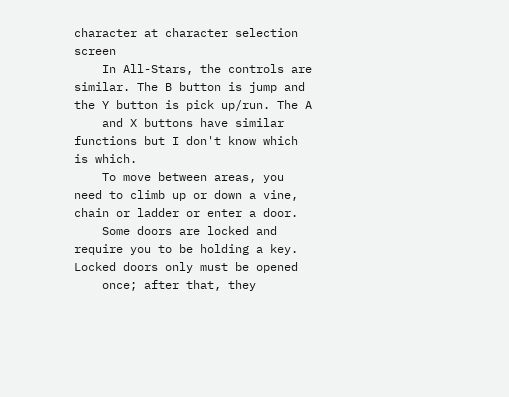character at character selection screen
    In All-Stars, the controls are similar. The B button is jump and the Y button is pick up/run. The A
    and X buttons have similar functions but I don't know which is which.
    To move between areas, you need to climb up or down a vine, chain or ladder or enter a door.
    Some doors are locked and require you to be holding a key. Locked doors only must be opened
    once; after that, they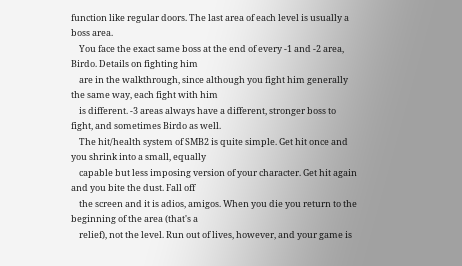function like regular doors. The last area of each level is usually a boss area.
    You face the exact same boss at the end of every -1 and -2 area, Birdo. Details on fighting him
    are in the walkthrough, since although you fight him generally the same way, each fight with him
    is different. -3 areas always have a different, stronger boss to fight, and sometimes Birdo as well.
    The hit/health system of SMB2 is quite simple. Get hit once and you shrink into a small, equally
    capable but less imposing version of your character. Get hit again and you bite the dust. Fall off
    the screen and it is adios, amigos. When you die you return to the beginning of the area (that's a
    relief), not the level. Run out of lives, however, and your game is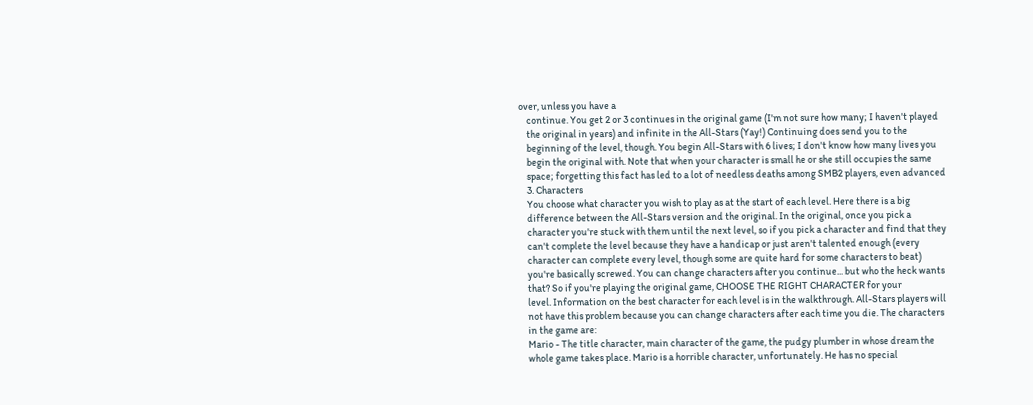over, unless you have a
    continue. You get 2 or 3 continues in the original game (I'm not sure how many; I haven't played
    the original in years) and infinite in the All-Stars (Yay!) Continuing does send you to the
    beginning of the level, though. You begin All-Stars with 6 lives; I don't know how many lives you
    begin the original with. Note that when your character is small he or she still occupies the same
    space; forgetting this fact has led to a lot of needless deaths among SMB2 players, even advanced
    3. Characters
    You choose what character you wish to play as at the start of each level. Here there is a big
    difference between the All-Stars version and the original. In the original, once you pick a
    character you're stuck with them until the next level, so if you pick a character and find that they
    can't complete the level because they have a handicap or just aren't talented enough (every
    character can complete every level, though some are quite hard for some characters to beat)
    you're basically screwed. You can change characters after you continue... but who the heck wants
    that? So if you're playing the original game, CHOOSE THE RIGHT CHARACTER for your
    level. Information on the best character for each level is in the walkthrough. All-Stars players will
    not have this problem because you can change characters after each time you die. The characters
    in the game are:
    Mario - The title character, main character of the game, the pudgy plumber in whose dream the
    whole game takes place. Mario is a horrible character, unfortunately. He has no special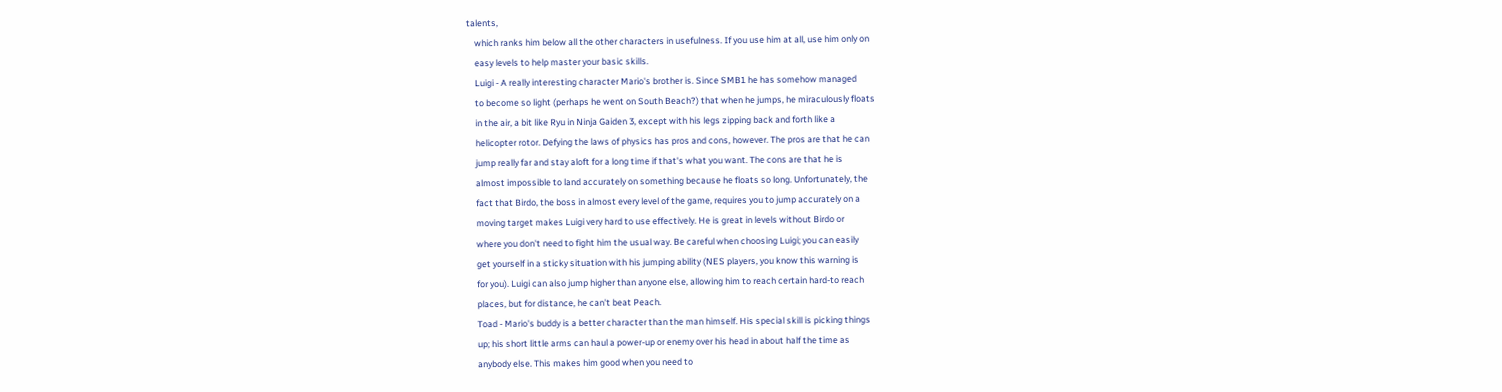talents,
    which ranks him below all the other characters in usefulness. If you use him at all, use him only on
    easy levels to help master your basic skills.
    Luigi - A really interesting character Mario's brother is. Since SMB1 he has somehow managed
    to become so light (perhaps he went on South Beach?) that when he jumps, he miraculously floats
    in the air, a bit like Ryu in Ninja Gaiden 3, except with his legs zipping back and forth like a
    helicopter rotor. Defying the laws of physics has pros and cons, however. The pros are that he can
    jump really far and stay aloft for a long time if that's what you want. The cons are that he is
    almost impossible to land accurately on something because he floats so long. Unfortunately, the
    fact that Birdo, the boss in almost every level of the game, requires you to jump accurately on a
    moving target makes Luigi very hard to use effectively. He is great in levels without Birdo or
    where you don't need to fight him the usual way. Be careful when choosing Luigi; you can easily
    get yourself in a sticky situation with his jumping ability (NES players, you know this warning is
    for you). Luigi can also jump higher than anyone else, allowing him to reach certain hard-to reach
    places, but for distance, he can't beat Peach.
    Toad - Mario's buddy is a better character than the man himself. His special skill is picking things
    up; his short little arms can haul a power-up or enemy over his head in about half the time as
    anybody else. This makes him good when you need to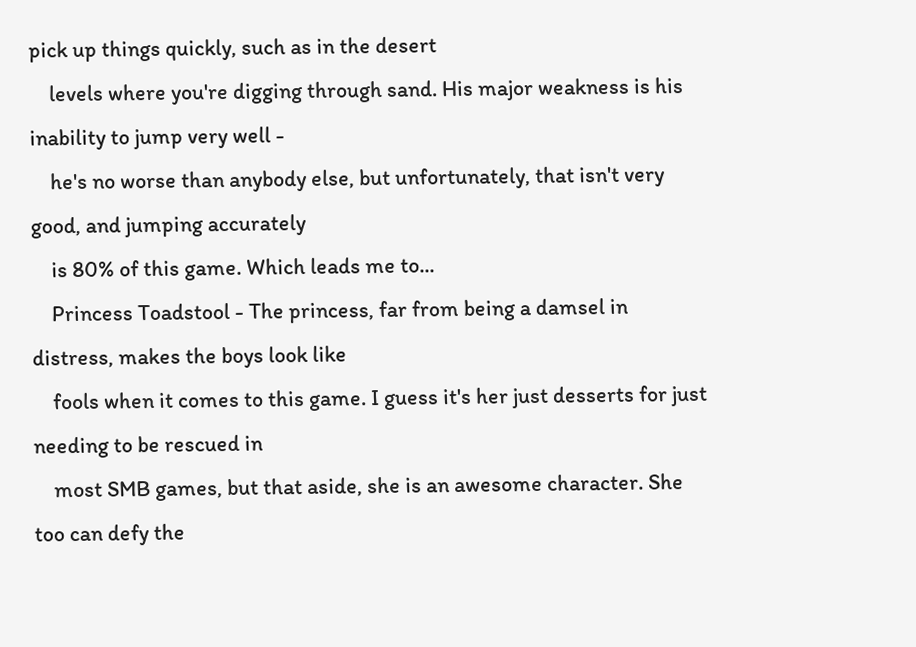pick up things quickly, such as in the desert
    levels where you're digging through sand. His major weakness is his inability to jump very well -
    he's no worse than anybody else, but unfortunately, that isn't very good, and jumping accurately
    is 80% of this game. Which leads me to...
    Princess Toadstool - The princess, far from being a damsel in distress, makes the boys look like
    fools when it comes to this game. I guess it's her just desserts for just needing to be rescued in
    most SMB games, but that aside, she is an awesome character. She too can defy the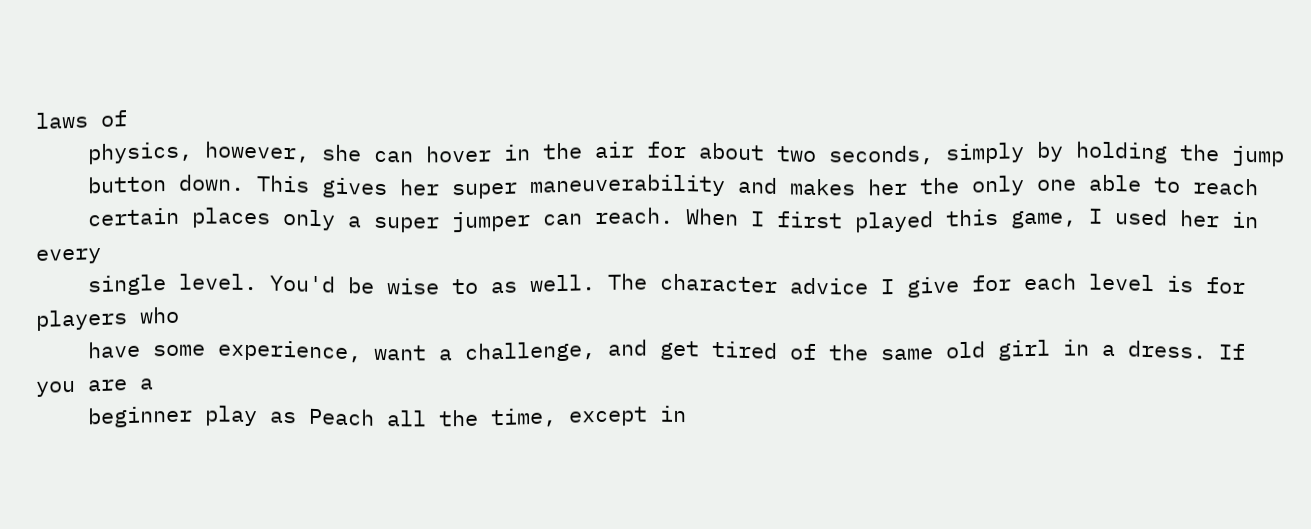laws of
    physics, however, she can hover in the air for about two seconds, simply by holding the jump
    button down. This gives her super maneuverability and makes her the only one able to reach
    certain places only a super jumper can reach. When I first played this game, I used her in every
    single level. You'd be wise to as well. The character advice I give for each level is for players who
    have some experience, want a challenge, and get tired of the same old girl in a dress. If you are a
    beginner play as Peach all the time, except in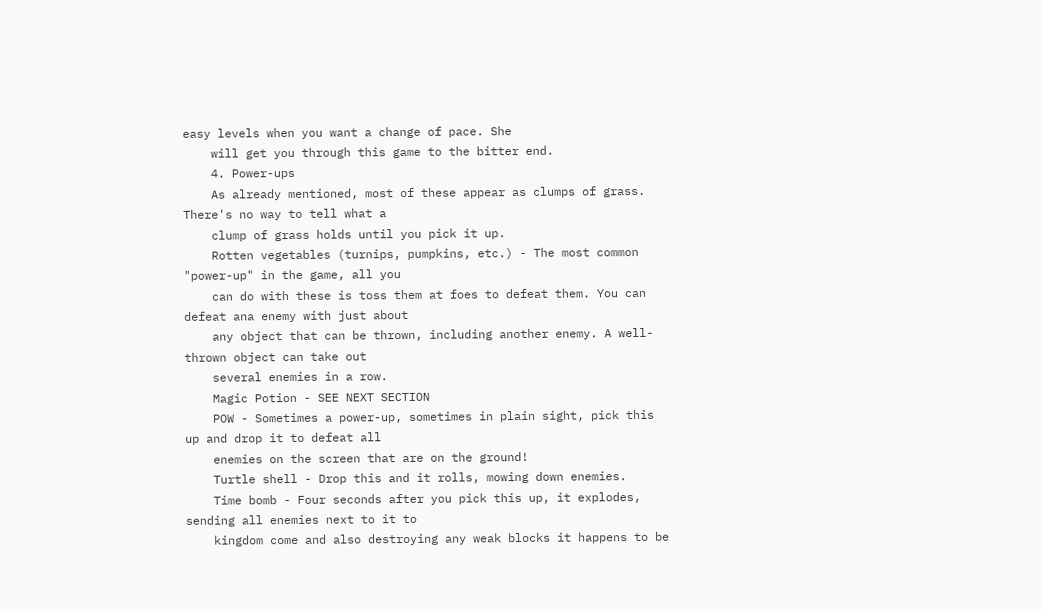easy levels when you want a change of pace. She
    will get you through this game to the bitter end.
    4. Power-ups
    As already mentioned, most of these appear as clumps of grass. There's no way to tell what a
    clump of grass holds until you pick it up.
    Rotten vegetables (turnips, pumpkins, etc.) - The most common "power-up" in the game, all you
    can do with these is toss them at foes to defeat them. You can defeat ana enemy with just about
    any object that can be thrown, including another enemy. A well-thrown object can take out
    several enemies in a row.
    Magic Potion - SEE NEXT SECTION
    POW - Sometimes a power-up, sometimes in plain sight, pick this up and drop it to defeat all
    enemies on the screen that are on the ground!
    Turtle shell - Drop this and it rolls, mowing down enemies.
    Time bomb - Four seconds after you pick this up, it explodes, sending all enemies next to it to
    kingdom come and also destroying any weak blocks it happens to be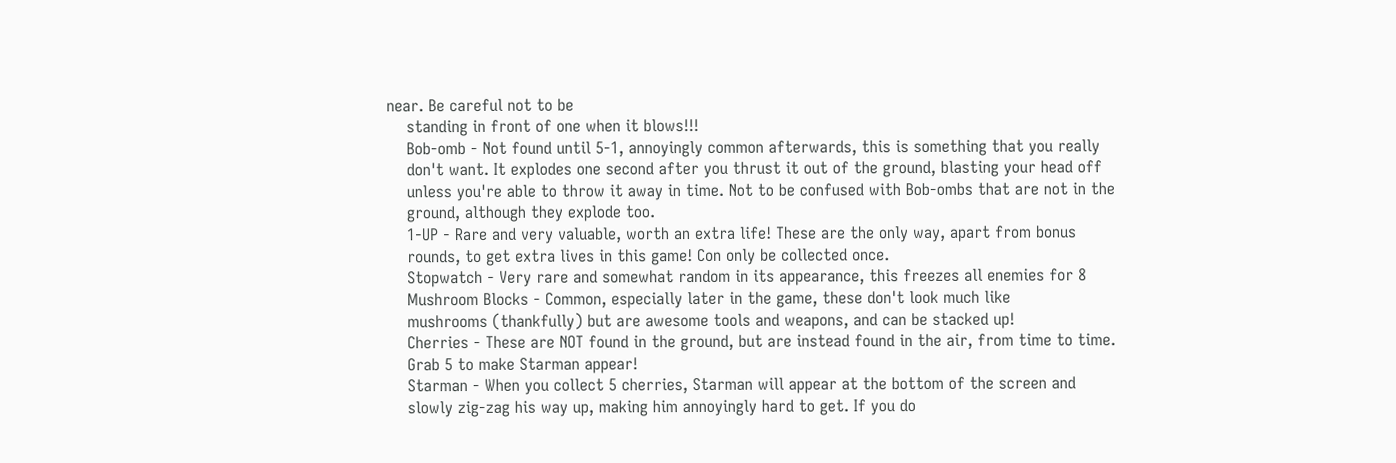near. Be careful not to be
    standing in front of one when it blows!!!
    Bob-omb - Not found until 5-1, annoyingly common afterwards, this is something that you really
    don't want. It explodes one second after you thrust it out of the ground, blasting your head off
    unless you're able to throw it away in time. Not to be confused with Bob-ombs that are not in the
    ground, although they explode too.
    1-UP - Rare and very valuable, worth an extra life! These are the only way, apart from bonus
    rounds, to get extra lives in this game! Con only be collected once.
    Stopwatch - Very rare and somewhat random in its appearance, this freezes all enemies for 8
    Mushroom Blocks - Common, especially later in the game, these don't look much like
    mushrooms (thankfully) but are awesome tools and weapons, and can be stacked up!
    Cherries - These are NOT found in the ground, but are instead found in the air, from time to time.
    Grab 5 to make Starman appear!
    Starman - When you collect 5 cherries, Starman will appear at the bottom of the screen and
    slowly zig-zag his way up, making him annoyingly hard to get. If you do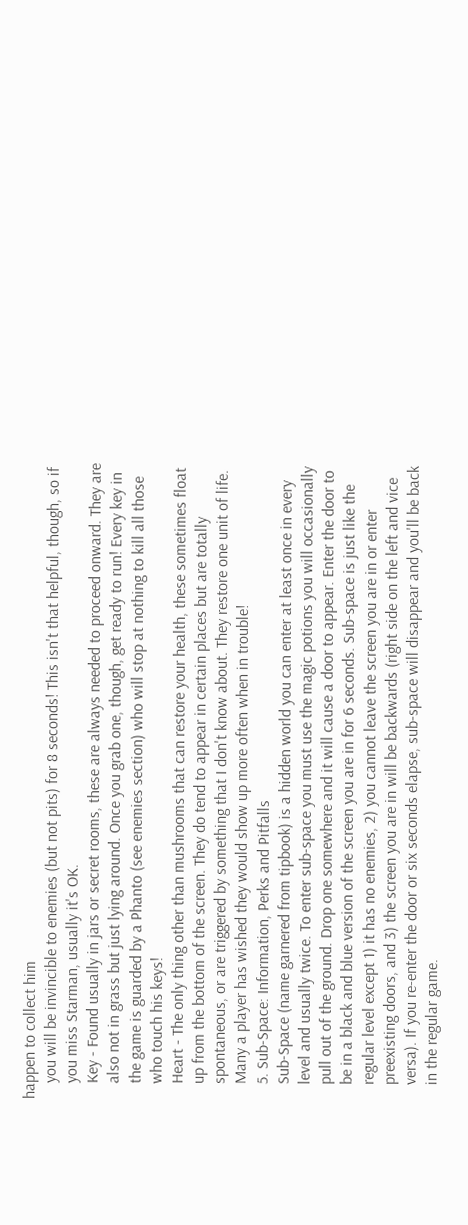happen to collect him
    you will be invincible to enemies (but not pits) for 8 seconds! This isn't that helpful, though, so if
    you miss Starman, usually it's OK.
    Key - Found usually in jars or secret rooms, these are always needed to proceed onward. They are
    also not in grass but just lying around. Once you grab one, though, get ready to run! Every key in
    the game is guarded by a Phanto (see enemies section) who will stop at nothing to kill all those
    who touch his keys!
    Heart - The only thing other than mushrooms that can restore your health, these sometimes float
    up from the bottom of the screen. They do tend to appear in certain places but are totally
    spontaneous, or are triggered by something that I don't know about. They restore one unit of life.
    Many a player has wished they would show up more often when in trouble!
    5. Sub-Space: Information, Perks and Pitfalls
    Sub-Space (name garnered from tipbook) is a hidden world you can enter at least once in every
    level and usually twice. To enter sub-space you must use the magic potions you will occasionally
    pull out of the ground. Drop one somewhere and it will cause a door to appear. Enter the door to
    be in a black and blue version of the screen you are in for 6 seconds. Sub-space is just like the
    regular level except 1) it has no enemies, 2) you cannot leave the screen you are in or enter
    preexisting doors, and 3) the screen you are in will be backwards (right side on the left and vice
    versa). If you re-enter the door or six seconds elapse, sub-space will disappear and you'll be back
    in the regular game.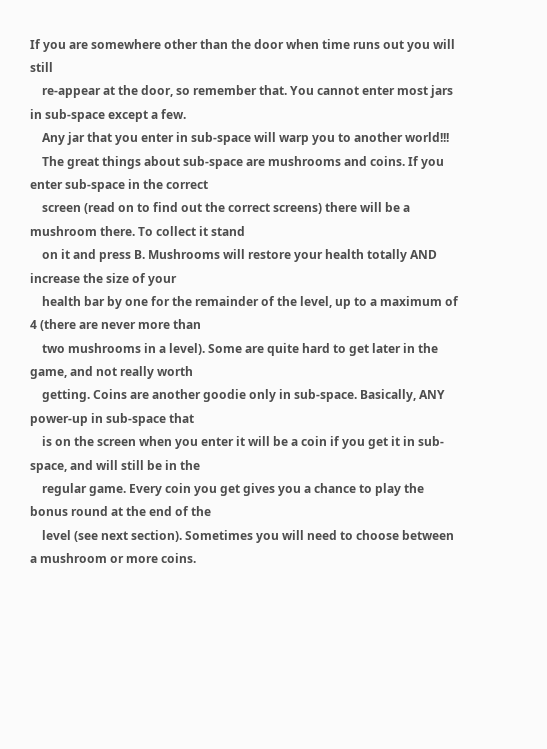If you are somewhere other than the door when time runs out you will still
    re-appear at the door, so remember that. You cannot enter most jars in sub-space except a few.
    Any jar that you enter in sub-space will warp you to another world!!!
    The great things about sub-space are mushrooms and coins. If you enter sub-space in the correct
    screen (read on to find out the correct screens) there will be a mushroom there. To collect it stand
    on it and press B. Mushrooms will restore your health totally AND increase the size of your
    health bar by one for the remainder of the level, up to a maximum of 4 (there are never more than
    two mushrooms in a level). Some are quite hard to get later in the game, and not really worth
    getting. Coins are another goodie only in sub-space. Basically, ANY power-up in sub-space that
    is on the screen when you enter it will be a coin if you get it in sub-space, and will still be in the
    regular game. Every coin you get gives you a chance to play the bonus round at the end of the
    level (see next section). Sometimes you will need to choose between a mushroom or more coins.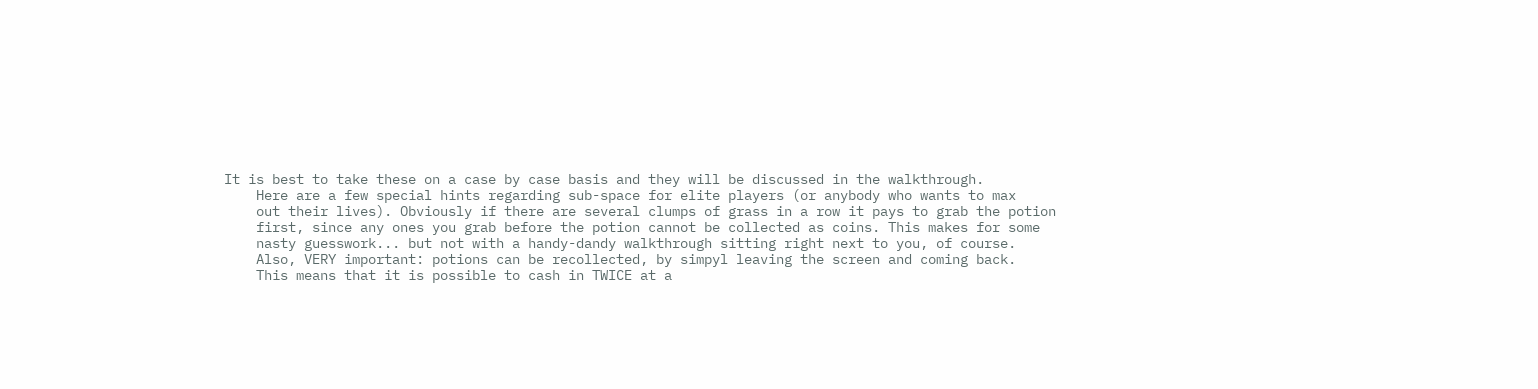It is best to take these on a case by case basis and they will be discussed in the walkthrough.
    Here are a few special hints regarding sub-space for elite players (or anybody who wants to max
    out their lives). Obviously if there are several clumps of grass in a row it pays to grab the potion
    first, since any ones you grab before the potion cannot be collected as coins. This makes for some
    nasty guesswork... but not with a handy-dandy walkthrough sitting right next to you, of course.
    Also, VERY important: potions can be recollected, by simpyl leaving the screen and coming back.
    This means that it is possible to cash in TWICE at a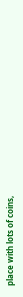place with lots of coins,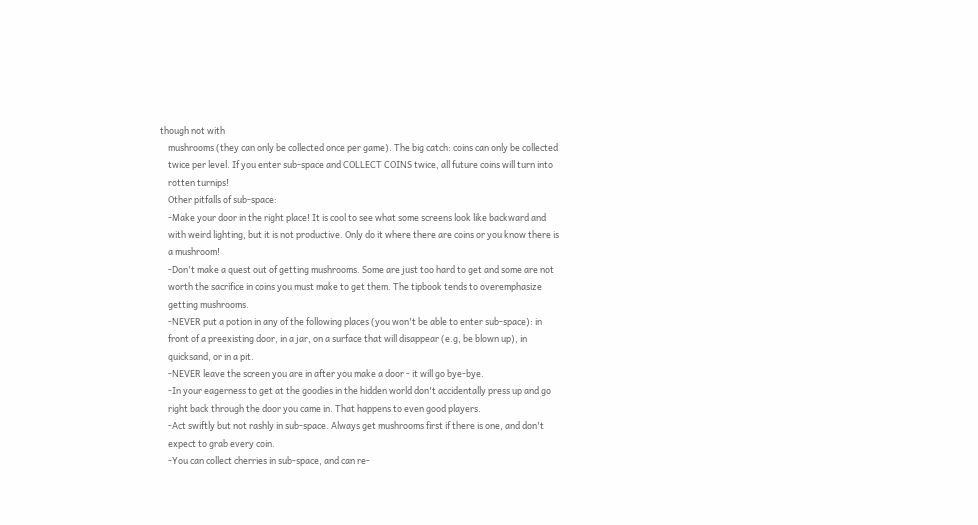though not with
    mushrooms (they can only be collected once per game). The big catch: coins can only be collected
    twice per level. If you enter sub-space and COLLECT COINS twice, all future coins will turn into
    rotten turnips!
    Other pitfalls of sub-space:
    -Make your door in the right place! It is cool to see what some screens look like backward and
    with weird lighting, but it is not productive. Only do it where there are coins or you know there is
    a mushroom!
    -Don't make a quest out of getting mushrooms. Some are just too hard to get and some are not
    worth the sacrifice in coins you must make to get them. The tipbook tends to overemphasize
    getting mushrooms.
    -NEVER put a potion in any of the following places (you won't be able to enter sub-space): in
    front of a preexisting door, in a jar, on a surface that will disappear (e.g, be blown up), in
    quicksand, or in a pit.
    -NEVER leave the screen you are in after you make a door - it will go bye-bye.
    -In your eagerness to get at the goodies in the hidden world don't accidentally press up and go
    right back through the door you came in. That happens to even good players.
    -Act swiftly but not rashly in sub-space. Always get mushrooms first if there is one, and don't
    expect to grab every coin.
    -You can collect cherries in sub-space, and can re-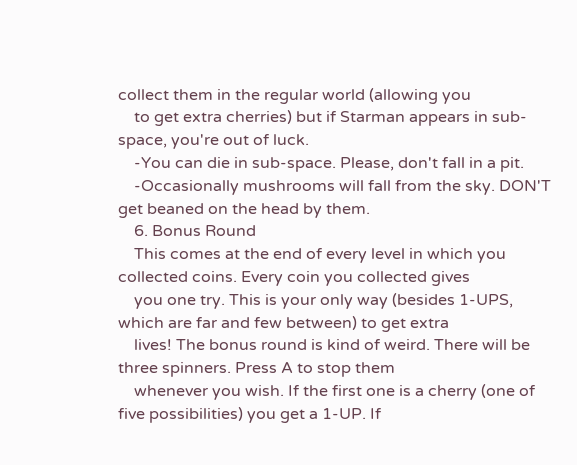collect them in the regular world (allowing you
    to get extra cherries) but if Starman appears in sub-space, you're out of luck.
    -You can die in sub-space. Please, don't fall in a pit.
    -Occasionally mushrooms will fall from the sky. DON'T get beaned on the head by them.
    6. Bonus Round
    This comes at the end of every level in which you collected coins. Every coin you collected gives
    you one try. This is your only way (besides 1-UPS, which are far and few between) to get extra
    lives! The bonus round is kind of weird. There will be three spinners. Press A to stop them
    whenever you wish. If the first one is a cherry (one of five possibilities) you get a 1-UP. If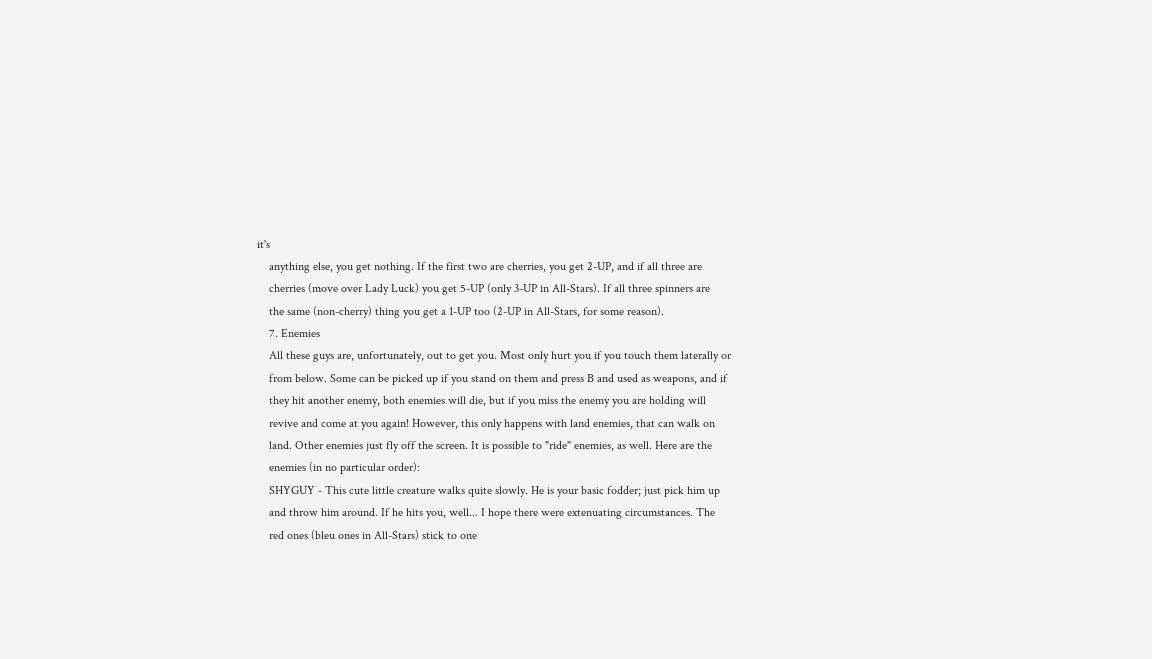it's
    anything else, you get nothing. If the first two are cherries, you get 2-UP, and if all three are
    cherries (move over Lady Luck) you get 5-UP (only 3-UP in All-Stars). If all three spinners are
    the same (non-cherry) thing you get a 1-UP too (2-UP in All-Stars, for some reason).
    7. Enemies
    All these guys are, unfortunately, out to get you. Most only hurt you if you touch them laterally or
    from below. Some can be picked up if you stand on them and press B and used as weapons, and if
    they hit another enemy, both enemies will die, but if you miss the enemy you are holding will
    revive and come at you again! However, this only happens with land enemies, that can walk on
    land. Other enemies just fly off the screen. It is possible to "ride" enemies, as well. Here are the
    enemies (in no particular order):
    SHYGUY - This cute little creature walks quite slowly. He is your basic fodder; just pick him up
    and throw him around. If he hits you, well... I hope there were extenuating circumstances. The
    red ones (bleu ones in All-Stars) stick to one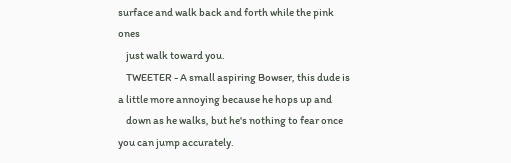surface and walk back and forth while the pink ones
    just walk toward you.
    TWEETER - A small aspiring Bowser, this dude is a little more annoying because he hops up and
    down as he walks, but he's nothing to fear once you can jump accurately.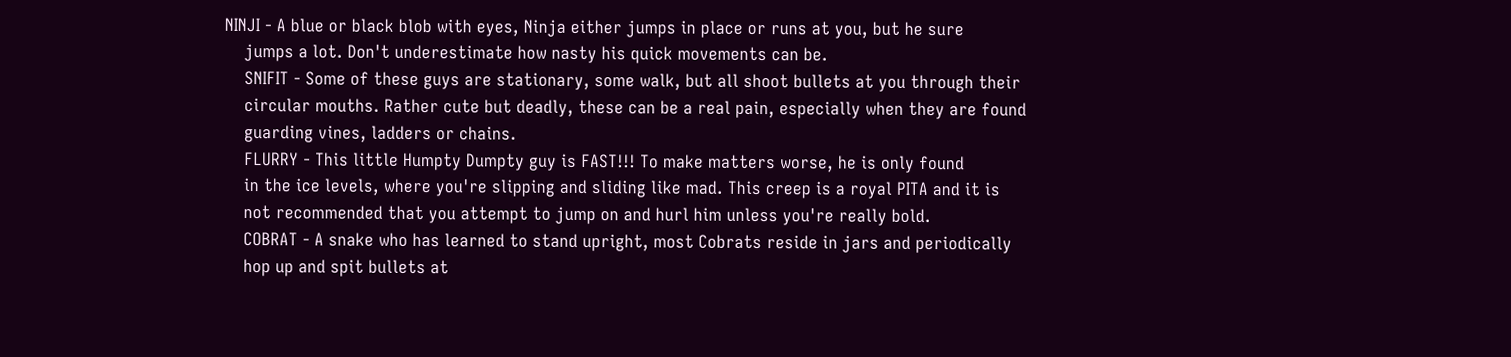NINJI - A blue or black blob with eyes, Ninja either jumps in place or runs at you, but he sure
    jumps a lot. Don't underestimate how nasty his quick movements can be.
    SNIFIT - Some of these guys are stationary, some walk, but all shoot bullets at you through their
    circular mouths. Rather cute but deadly, these can be a real pain, especially when they are found
    guarding vines, ladders or chains.
    FLURRY - This little Humpty Dumpty guy is FAST!!! To make matters worse, he is only found
    in the ice levels, where you're slipping and sliding like mad. This creep is a royal PITA and it is
    not recommended that you attempt to jump on and hurl him unless you're really bold.
    COBRAT - A snake who has learned to stand upright, most Cobrats reside in jars and periodically
    hop up and spit bullets at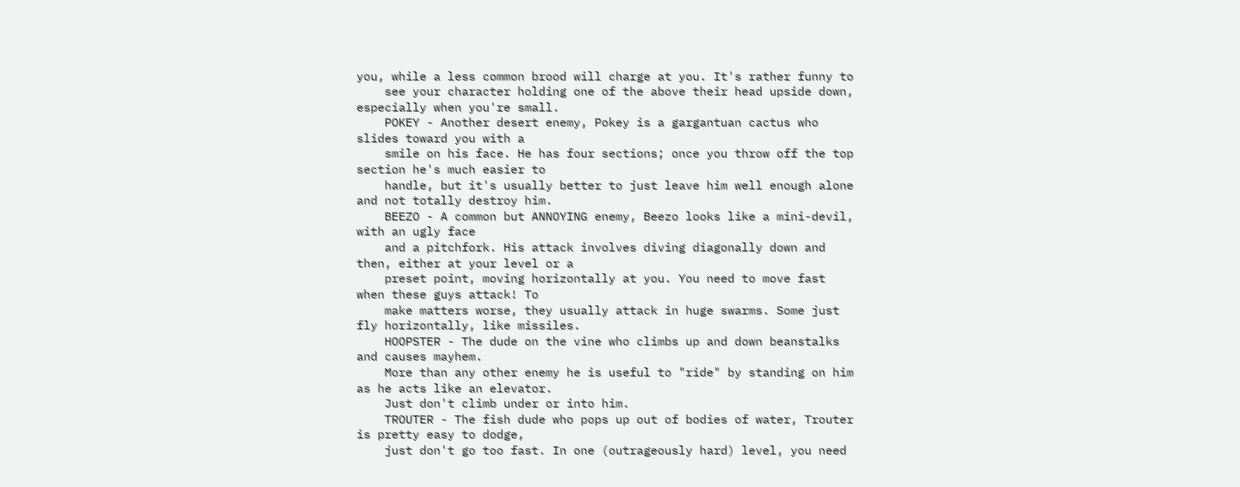you, while a less common brood will charge at you. It's rather funny to
    see your character holding one of the above their head upside down, especially when you're small.
    POKEY - Another desert enemy, Pokey is a gargantuan cactus who slides toward you with a
    smile on his face. He has four sections; once you throw off the top section he's much easier to
    handle, but it's usually better to just leave him well enough alone and not totally destroy him.
    BEEZO - A common but ANNOYING enemy, Beezo looks like a mini-devil, with an ugly face
    and a pitchfork. His attack involves diving diagonally down and then, either at your level or a
    preset point, moving horizontally at you. You need to move fast when these guys attack! To
    make matters worse, they usually attack in huge swarms. Some just fly horizontally, like missiles.
    HOOPSTER - The dude on the vine who climbs up and down beanstalks and causes mayhem.
    More than any other enemy he is useful to "ride" by standing on him as he acts like an elevator.
    Just don't climb under or into him.
    TROUTER - The fish dude who pops up out of bodies of water, Trouter is pretty easy to dodge,
    just don't go too fast. In one (outrageously hard) level, you need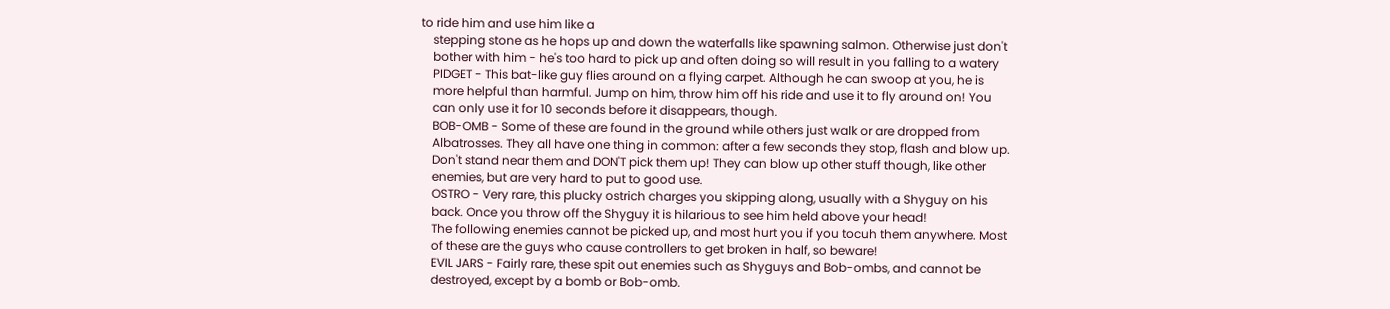to ride him and use him like a
    stepping stone as he hops up and down the waterfalls like spawning salmon. Otherwise just don't
    bother with him - he's too hard to pick up and often doing so will result in you falling to a watery
    PIDGET - This bat-like guy flies around on a flying carpet. Although he can swoop at you, he is
    more helpful than harmful. Jump on him, throw him off his ride and use it to fly around on! You
    can only use it for 10 seconds before it disappears, though.
    BOB-OMB - Some of these are found in the ground while others just walk or are dropped from
    Albatrosses. They all have one thing in common: after a few seconds they stop, flash and blow up.
    Don't stand near them and DON'T pick them up! They can blow up other stuff though, like other
    enemies, but are very hard to put to good use.
    OSTRO - Very rare, this plucky ostrich charges you skipping along, usually with a Shyguy on his
    back. Once you throw off the Shyguy it is hilarious to see him held above your head!
    The following enemies cannot be picked up, and most hurt you if you tocuh them anywhere. Most
    of these are the guys who cause controllers to get broken in half, so beware!
    EVIL JARS - Fairly rare, these spit out enemies such as Shyguys and Bob-ombs, and cannot be
    destroyed, except by a bomb or Bob-omb.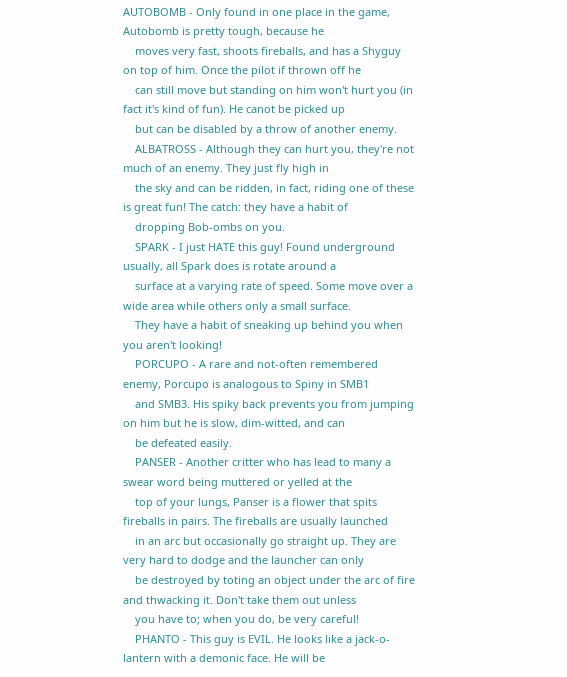AUTOBOMB - Only found in one place in the game, Autobomb is pretty tough, because he
    moves very fast, shoots fireballs, and has a Shyguy on top of him. Once the pilot if thrown off he
    can still move but standing on him won't hurt you (in fact it's kind of fun). He canot be picked up
    but can be disabled by a throw of another enemy.
    ALBATROSS - Although they can hurt you, they're not much of an enemy. They just fly high in
    the sky and can be ridden, in fact, riding one of these is great fun! The catch: they have a habit of
    dropping Bob-ombs on you.
    SPARK - I just HATE this guy! Found underground usually, all Spark does is rotate around a
    surface at a varying rate of speed. Some move over a wide area while others only a small surface.
    They have a habit of sneaking up behind you when you aren't looking!
    PORCUPO - A rare and not-often remembered enemy, Porcupo is analogous to Spiny in SMB1
    and SMB3. His spiky back prevents you from jumping on him but he is slow, dim-witted, and can
    be defeated easily.
    PANSER - Another critter who has lead to many a swear word being muttered or yelled at the
    top of your lungs, Panser is a flower that spits fireballs in pairs. The fireballs are usually launched
    in an arc but occasionally go straight up. They are very hard to dodge and the launcher can only
    be destroyed by toting an object under the arc of fire and thwacking it. Don't take them out unless
    you have to; when you do, be very careful!
    PHANTO - This guy is EVIL. He looks like a jack-o-lantern with a demonic face. He will be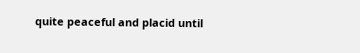quite peaceful and placid until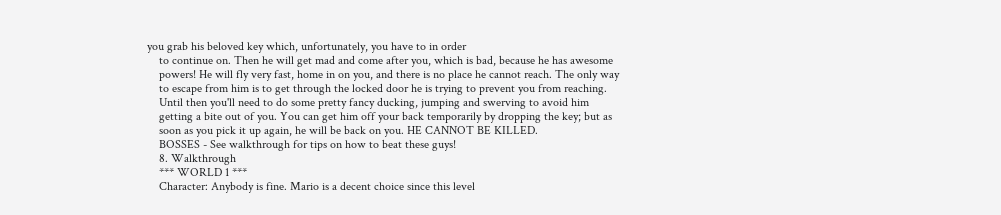you grab his beloved key which, unfortunately, you have to in order
    to continue on. Then he will get mad and come after you, which is bad, because he has awesome
    powers! He will fly very fast, home in on you, and there is no place he cannot reach. The only way
    to escape from him is to get through the locked door he is trying to prevent you from reaching.
    Until then you'll need to do some pretty fancy ducking, jumping and swerving to avoid him
    getting a bite out of you. You can get him off your back temporarily by dropping the key; but as
    soon as you pick it up again, he will be back on you. HE CANNOT BE KILLED.
    BOSSES - See walkthrough for tips on how to beat these guys!
    8. Walkthrough
    *** WORLD 1 ***
    Character: Anybody is fine. Mario is a decent choice since this level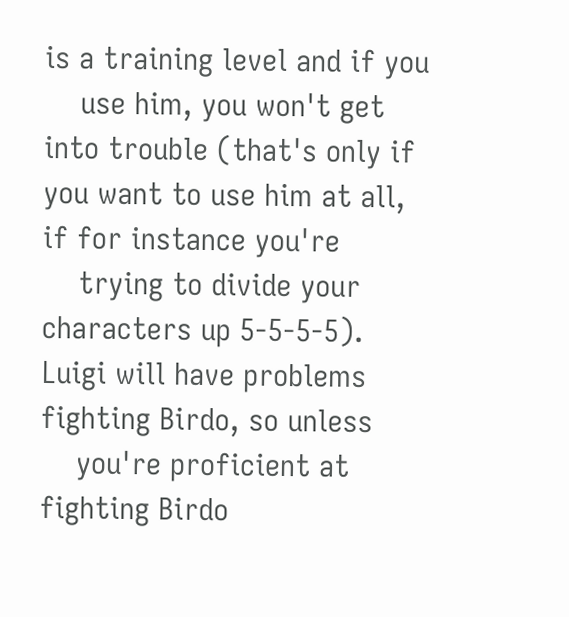is a training level and if you
    use him, you won't get into trouble (that's only if you want to use him at all, if for instance you're
    trying to divide your characters up 5-5-5-5). Luigi will have problems fighting Birdo, so unless
    you're proficient at fighting Birdo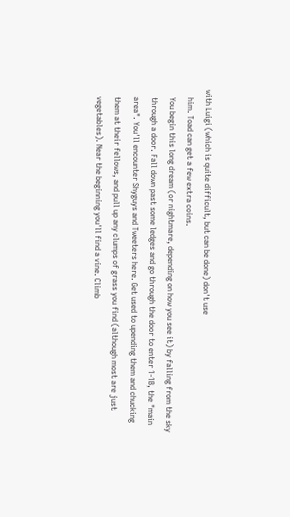with Luigi (which is quite difficult, but can be done) don't use
    him. Toad can get a few extra coins.
    You begin this long dream (or nightmare, depending on how you see it) by falling from the sky
    through a door. Fall down past some ledges and go through the door to enter 1-1B, the "main
    area". You'll encounter Shyguys and Tweeters here. Get used to upending them and chucking
    them at their fellows, and pull up any clumps of grass you find (although most are just
    vegetables). Near the beginning you'll find a vine. Climb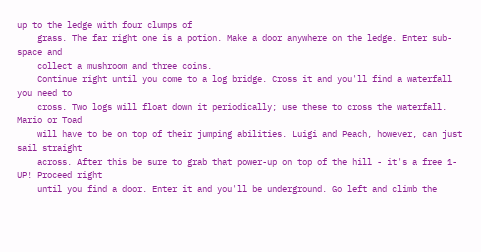up to the ledge with four clumps of
    grass. The far right one is a potion. Make a door anywhere on the ledge. Enter sub-space and
    collect a mushroom and three coins.
    Continue right until you come to a log bridge. Cross it and you'll find a waterfall you need to
    cross. Two logs will float down it periodically; use these to cross the waterfall. Mario or Toad
    will have to be on top of their jumping abilities. Luigi and Peach, however, can just sail straight
    across. After this be sure to grab that power-up on top of the hill - it's a free 1-UP! Proceed right
    until you find a door. Enter it and you'll be underground. Go left and climb the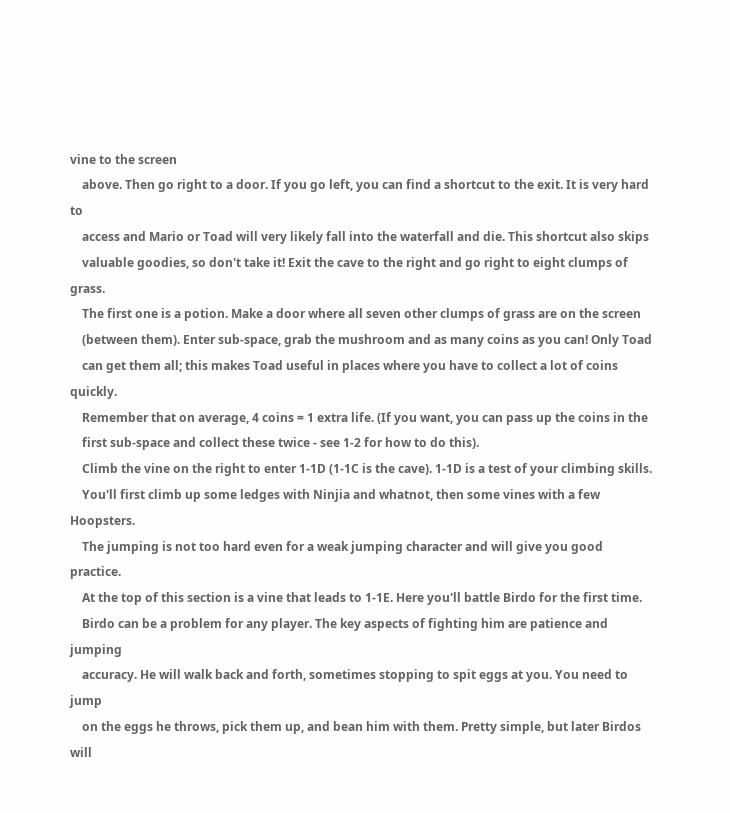vine to the screen
    above. Then go right to a door. If you go left, you can find a shortcut to the exit. It is very hard to
    access and Mario or Toad will very likely fall into the waterfall and die. This shortcut also skips
    valuable goodies, so don't take it! Exit the cave to the right and go right to eight clumps of grass.
    The first one is a potion. Make a door where all seven other clumps of grass are on the screen
    (between them). Enter sub-space, grab the mushroom and as many coins as you can! Only Toad
    can get them all; this makes Toad useful in places where you have to collect a lot of coins quickly.
    Remember that on average, 4 coins = 1 extra life. (If you want, you can pass up the coins in the
    first sub-space and collect these twice - see 1-2 for how to do this).
    Climb the vine on the right to enter 1-1D (1-1C is the cave). 1-1D is a test of your climbing skills.
    You'll first climb up some ledges with Ninjia and whatnot, then some vines with a few Hoopsters.
    The jumping is not too hard even for a weak jumping character and will give you good practice.
    At the top of this section is a vine that leads to 1-1E. Here you'll battle Birdo for the first time.
    Birdo can be a problem for any player. The key aspects of fighting him are patience and jumping
    accuracy. He will walk back and forth, sometimes stopping to spit eggs at you. You need to jump
    on the eggs he throws, pick them up, and bean him with them. Pretty simple, but later Birdos will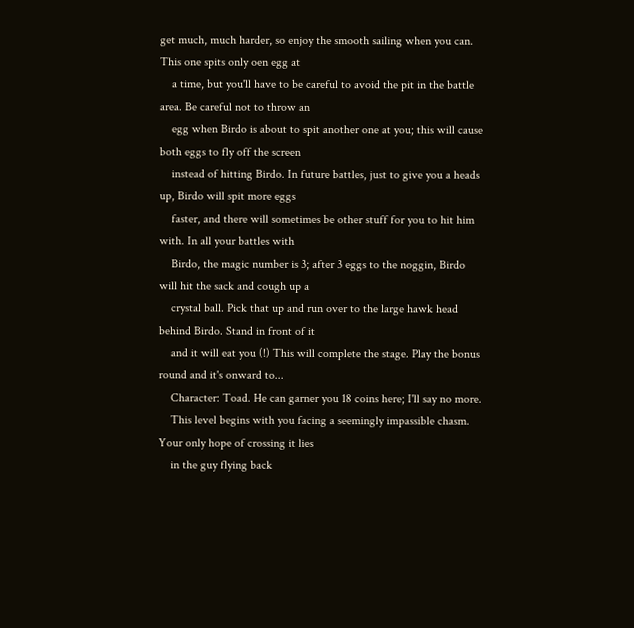get much, much harder, so enjoy the smooth sailing when you can. This one spits only oen egg at
    a time, but you'll have to be careful to avoid the pit in the battle area. Be careful not to throw an
    egg when Birdo is about to spit another one at you; this will cause both eggs to fly off the screen
    instead of hitting Birdo. In future battles, just to give you a heads up, Birdo will spit more eggs
    faster, and there will sometimes be other stuff for you to hit him with. In all your battles with
    Birdo, the magic number is 3; after 3 eggs to the noggin, Birdo will hit the sack and cough up a
    crystal ball. Pick that up and run over to the large hawk head behind Birdo. Stand in front of it
    and it will eat you (!) This will complete the stage. Play the bonus round and it's onward to...
    Character: Toad. He can garner you 18 coins here; I'll say no more.
    This level begins with you facing a seemingly impassible chasm. Your only hope of crossing it lies
    in the guy flying back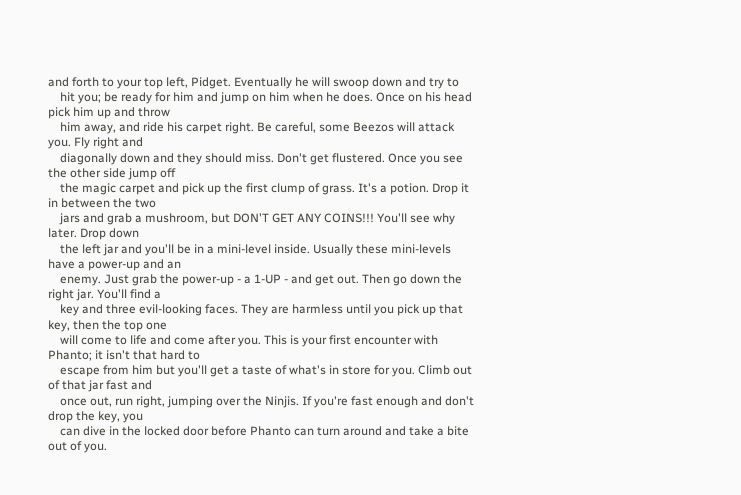and forth to your top left, Pidget. Eventually he will swoop down and try to
    hit you; be ready for him and jump on him when he does. Once on his head pick him up and throw
    him away, and ride his carpet right. Be careful, some Beezos will attack you. Fly right and
    diagonally down and they should miss. Don't get flustered. Once you see the other side jump off
    the magic carpet and pick up the first clump of grass. It's a potion. Drop it in between the two
    jars and grab a mushroom, but DON'T GET ANY COINS!!! You'll see why later. Drop down
    the left jar and you'll be in a mini-level inside. Usually these mini-levels have a power-up and an
    enemy. Just grab the power-up - a 1-UP - and get out. Then go down the right jar. You'll find a
    key and three evil-looking faces. They are harmless until you pick up that key, then the top one
    will come to life and come after you. This is your first encounter with Phanto; it isn't that hard to
    escape from him but you'll get a taste of what's in store for you. Climb out of that jar fast and
    once out, run right, jumping over the Ninjis. If you're fast enough and don't drop the key, you
    can dive in the locked door before Phanto can turn around and take a bite out of you.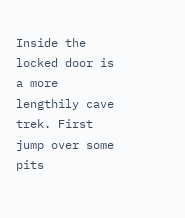Inside the locked door is a more lengthily cave trek. First jump over some pits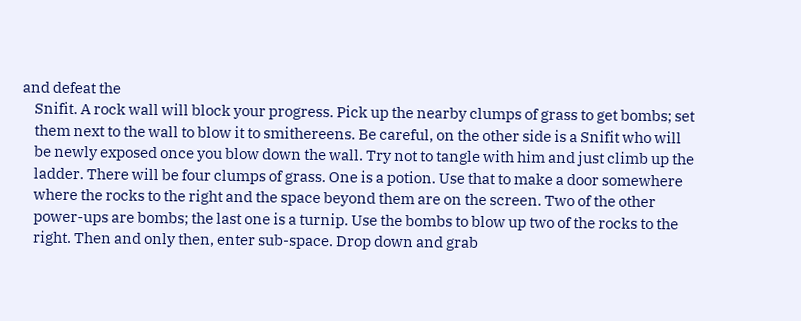and defeat the
    Snifit. A rock wall will block your progress. Pick up the nearby clumps of grass to get bombs; set
    them next to the wall to blow it to smithereens. Be careful, on the other side is a Snifit who will
    be newly exposed once you blow down the wall. Try not to tangle with him and just climb up the
    ladder. There will be four clumps of grass. One is a potion. Use that to make a door somewhere
    where the rocks to the right and the space beyond them are on the screen. Two of the other
    power-ups are bombs; the last one is a turnip. Use the bombs to blow up two of the rocks to the
    right. Then and only then, enter sub-space. Drop down and grab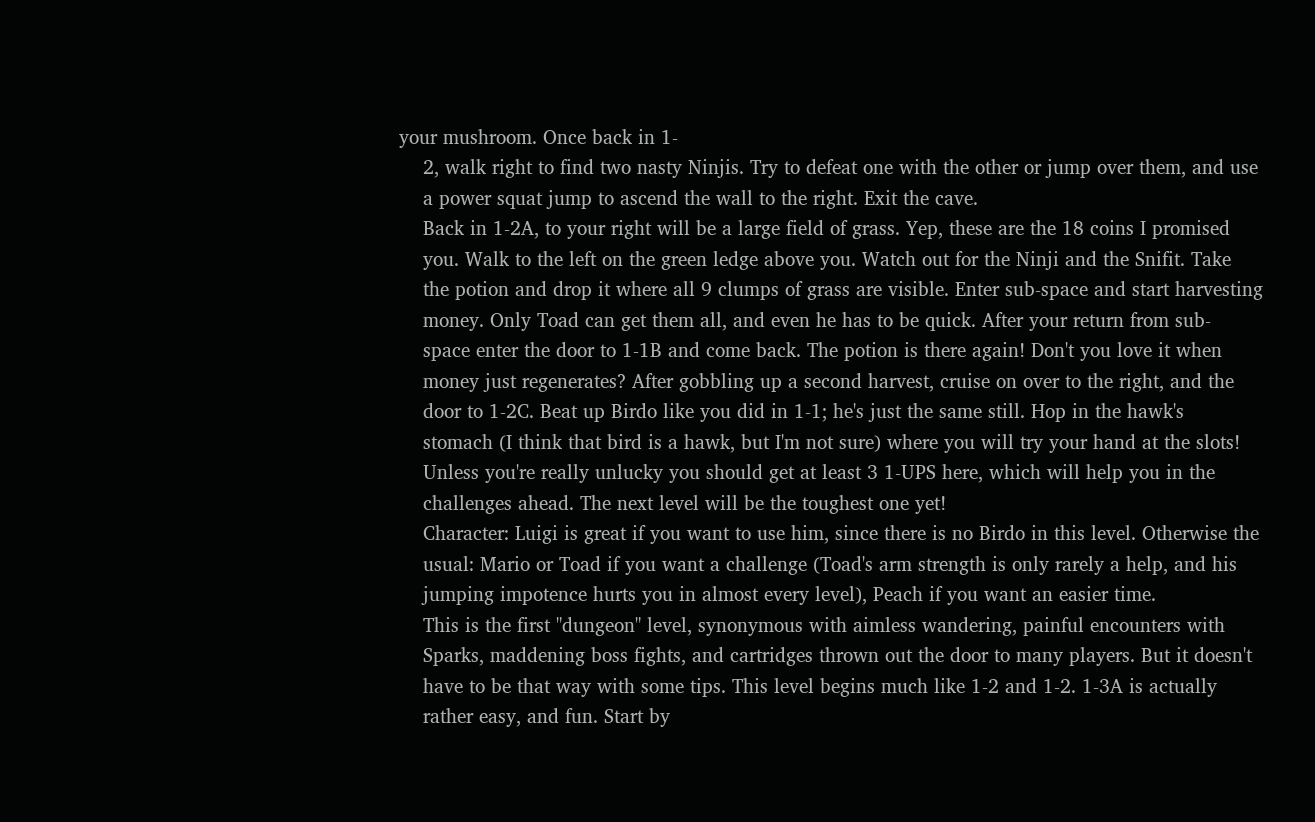your mushroom. Once back in 1-
    2, walk right to find two nasty Ninjis. Try to defeat one with the other or jump over them, and use
    a power squat jump to ascend the wall to the right. Exit the cave.
    Back in 1-2A, to your right will be a large field of grass. Yep, these are the 18 coins I promised
    you. Walk to the left on the green ledge above you. Watch out for the Ninji and the Snifit. Take
    the potion and drop it where all 9 clumps of grass are visible. Enter sub-space and start harvesting
    money. Only Toad can get them all, and even he has to be quick. After your return from sub-
    space enter the door to 1-1B and come back. The potion is there again! Don't you love it when
    money just regenerates? After gobbling up a second harvest, cruise on over to the right, and the
    door to 1-2C. Beat up Birdo like you did in 1-1; he's just the same still. Hop in the hawk's
    stomach (I think that bird is a hawk, but I'm not sure) where you will try your hand at the slots!
    Unless you're really unlucky you should get at least 3 1-UPS here, which will help you in the
    challenges ahead. The next level will be the toughest one yet!
    Character: Luigi is great if you want to use him, since there is no Birdo in this level. Otherwise the
    usual: Mario or Toad if you want a challenge (Toad's arm strength is only rarely a help, and his
    jumping impotence hurts you in almost every level), Peach if you want an easier time.
    This is the first "dungeon" level, synonymous with aimless wandering, painful encounters with
    Sparks, maddening boss fights, and cartridges thrown out the door to many players. But it doesn't
    have to be that way with some tips. This level begins much like 1-2 and 1-2. 1-3A is actually
    rather easy, and fun. Start by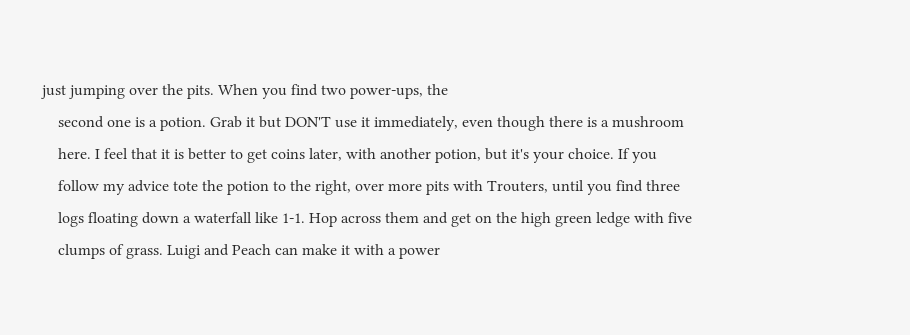just jumping over the pits. When you find two power-ups, the
    second one is a potion. Grab it but DON'T use it immediately, even though there is a mushroom
    here. I feel that it is better to get coins later, with another potion, but it's your choice. If you
    follow my advice tote the potion to the right, over more pits with Trouters, until you find three
    logs floating down a waterfall like 1-1. Hop across them and get on the high green ledge with five
    clumps of grass. Luigi and Peach can make it with a power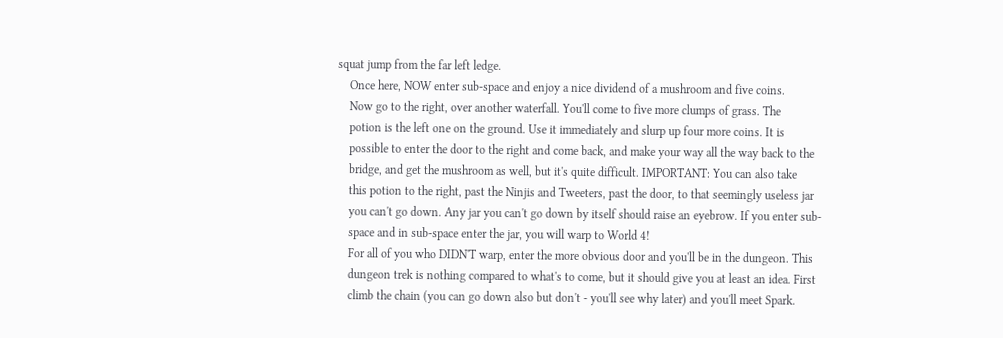squat jump from the far left ledge.
    Once here, NOW enter sub-space and enjoy a nice dividend of a mushroom and five coins.
    Now go to the right, over another waterfall. You'll come to five more clumps of grass. The
    potion is the left one on the ground. Use it immediately and slurp up four more coins. It is
    possible to enter the door to the right and come back, and make your way all the way back to the
    bridge, and get the mushroom as well, but it's quite difficult. IMPORTANT: You can also take
    this potion to the right, past the Ninjis and Tweeters, past the door, to that seemingly useless jar
    you can't go down. Any jar you can't go down by itself should raise an eyebrow. If you enter sub-
    space and in sub-space enter the jar, you will warp to World 4!
    For all of you who DIDN'T warp, enter the more obvious door and you'll be in the dungeon. This
    dungeon trek is nothing compared to what's to come, but it should give you at least an idea. First
    climb the chain (you can go down also but don't - you'll see why later) and you'll meet Spark.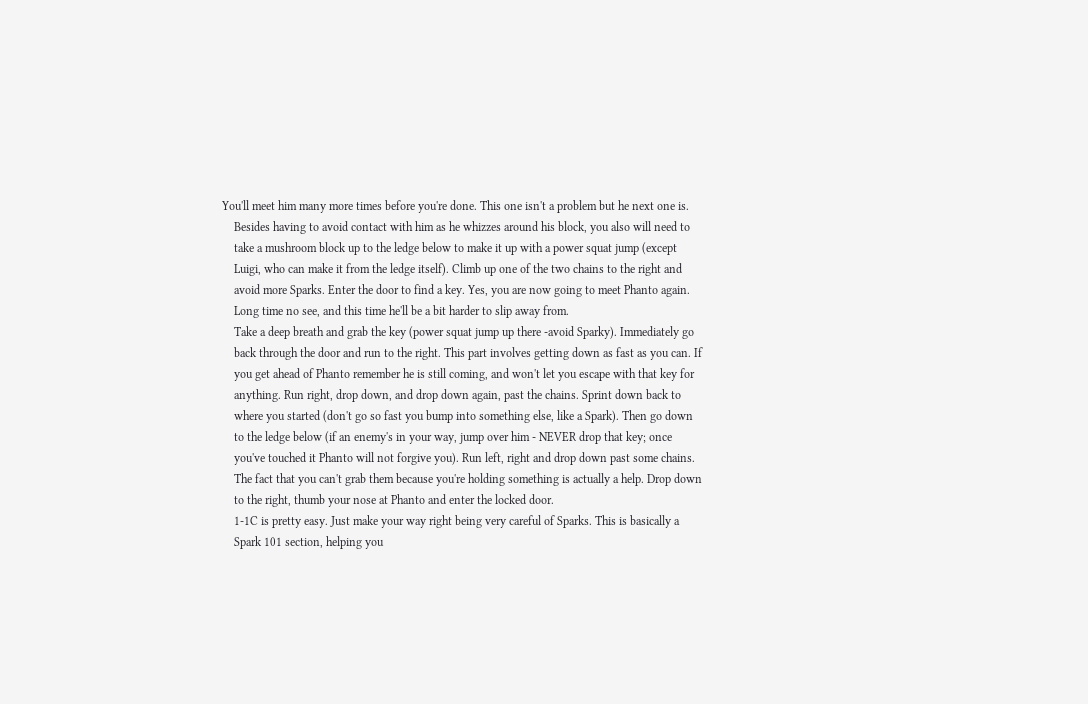You'll meet him many more times before you're done. This one isn't a problem but he next one is.
    Besides having to avoid contact with him as he whizzes around his block, you also will need to
    take a mushroom block up to the ledge below to make it up with a power squat jump (except
    Luigi, who can make it from the ledge itself). Climb up one of the two chains to the right and
    avoid more Sparks. Enter the door to find a key. Yes, you are now going to meet Phanto again.
    Long time no see, and this time he'll be a bit harder to slip away from.
    Take a deep breath and grab the key (power squat jump up there -avoid Sparky). Immediately go
    back through the door and run to the right. This part involves getting down as fast as you can. If
    you get ahead of Phanto remember he is still coming, and won't let you escape with that key for
    anything. Run right, drop down, and drop down again, past the chains. Sprint down back to
    where you started (don't go so fast you bump into something else, like a Spark). Then go down
    to the ledge below (if an enemy's in your way, jump over him - NEVER drop that key; once
    you've touched it Phanto will not forgive you). Run left, right and drop down past some chains.
    The fact that you can't grab them because you're holding something is actually a help. Drop down
    to the right, thumb your nose at Phanto and enter the locked door.
    1-1C is pretty easy. Just make your way right being very careful of Sparks. This is basically a
    Spark 101 section, helping you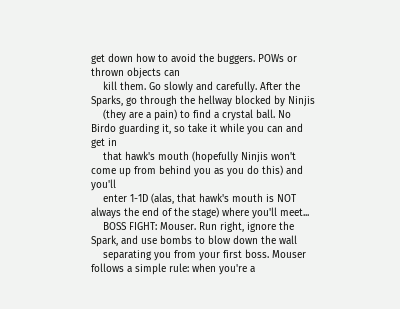get down how to avoid the buggers. POWs or thrown objects can
    kill them. Go slowly and carefully. After the Sparks, go through the hellway blocked by Ninjis
    (they are a pain) to find a crystal ball. No Birdo guarding it, so take it while you can and get in
    that hawk's mouth (hopefully Ninjis won't come up from behind you as you do this) and you'll
    enter 1-1D (alas, that hawk's mouth is NOT always the end of the stage) where you'll meet...
    BOSS FIGHT: Mouser. Run right, ignore the Spark, and use bombs to blow down the wall
    separating you from your first boss. Mouser follows a simple rule: when you're a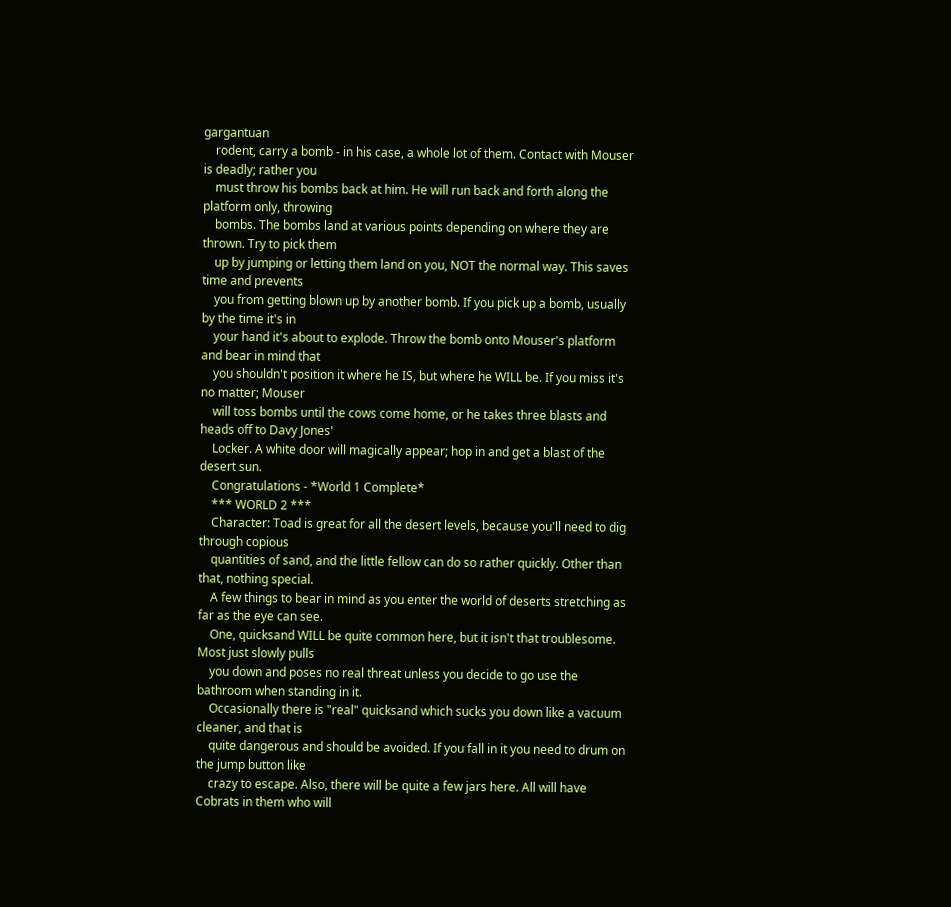gargantuan
    rodent, carry a bomb - in his case, a whole lot of them. Contact with Mouser is deadly; rather you
    must throw his bombs back at him. He will run back and forth along the platform only, throwing
    bombs. The bombs land at various points depending on where they are thrown. Try to pick them
    up by jumping or letting them land on you, NOT the normal way. This saves time and prevents
    you from getting blown up by another bomb. If you pick up a bomb, usually by the time it's in
    your hand it's about to explode. Throw the bomb onto Mouser's platform and bear in mind that
    you shouldn't position it where he IS, but where he WILL be. If you miss it's no matter; Mouser
    will toss bombs until the cows come home, or he takes three blasts and heads off to Davy Jones'
    Locker. A white door will magically appear; hop in and get a blast of the desert sun.
    Congratulations - *World 1 Complete*
    *** WORLD 2 ***
    Character: Toad is great for all the desert levels, because you'll need to dig through copious
    quantities of sand, and the little fellow can do so rather quickly. Other than that, nothing special.
    A few things to bear in mind as you enter the world of deserts stretching as far as the eye can see.
    One, quicksand WILL be quite common here, but it isn't that troublesome. Most just slowly pulls
    you down and poses no real threat unless you decide to go use the bathroom when standing in it.
    Occasionally there is "real" quicksand which sucks you down like a vacuum cleaner, and that is
    quite dangerous and should be avoided. If you fall in it you need to drum on the jump button like
    crazy to escape. Also, there will be quite a few jars here. All will have Cobrats in them who will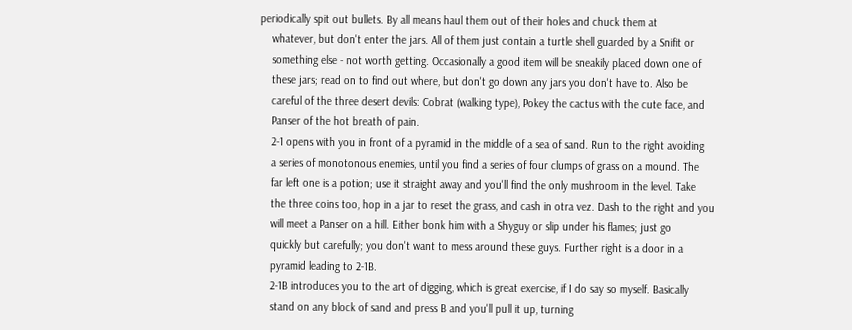periodically spit out bullets. By all means haul them out of their holes and chuck them at
    whatever, but don't enter the jars. All of them just contain a turtle shell guarded by a Snifit or
    something else - not worth getting. Occasionally a good item will be sneakily placed down one of
    these jars; read on to find out where, but don't go down any jars you don't have to. Also be
    careful of the three desert devils: Cobrat (walking type), Pokey the cactus with the cute face, and
    Panser of the hot breath of pain.
    2-1 opens with you in front of a pyramid in the middle of a sea of sand. Run to the right avoiding
    a series of monotonous enemies, until you find a series of four clumps of grass on a mound. The
    far left one is a potion; use it straight away and you'll find the only mushroom in the level. Take
    the three coins too, hop in a jar to reset the grass, and cash in otra vez. Dash to the right and you
    will meet a Panser on a hill. Either bonk him with a Shyguy or slip under his flames; just go
    quickly but carefully; you don't want to mess around these guys. Further right is a door in a
    pyramid leading to 2-1B.
    2-1B introduces you to the art of digging, which is great exercise, if I do say so myself. Basically
    stand on any block of sand and press B and you'll pull it up, turning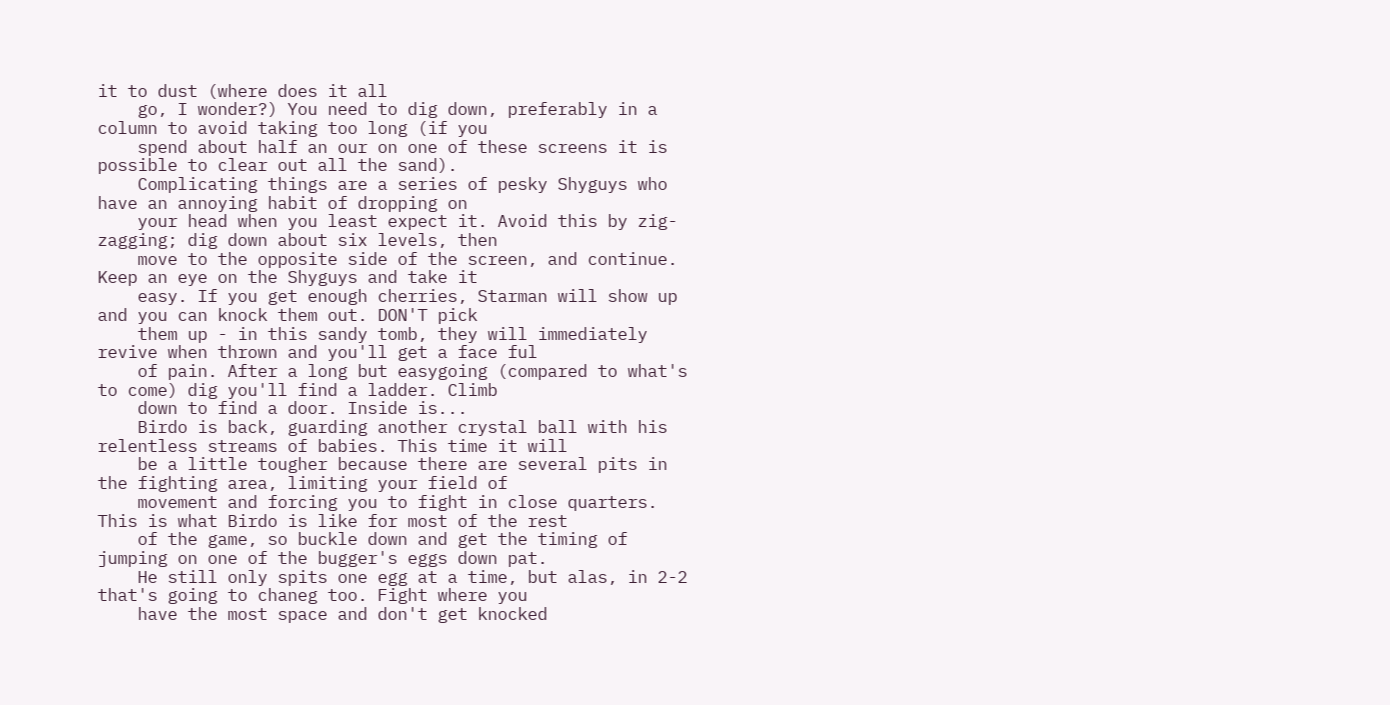it to dust (where does it all
    go, I wonder?) You need to dig down, preferably in a column to avoid taking too long (if you
    spend about half an our on one of these screens it is possible to clear out all the sand).
    Complicating things are a series of pesky Shyguys who have an annoying habit of dropping on
    your head when you least expect it. Avoid this by zig-zagging; dig down about six levels, then
    move to the opposite side of the screen, and continue. Keep an eye on the Shyguys and take it
    easy. If you get enough cherries, Starman will show up and you can knock them out. DON'T pick
    them up - in this sandy tomb, they will immediately revive when thrown and you'll get a face ful
    of pain. After a long but easygoing (compared to what's to come) dig you'll find a ladder. Climb
    down to find a door. Inside is...
    Birdo is back, guarding another crystal ball with his relentless streams of babies. This time it will
    be a little tougher because there are several pits in the fighting area, limiting your field of
    movement and forcing you to fight in close quarters. This is what Birdo is like for most of the rest
    of the game, so buckle down and get the timing of jumping on one of the bugger's eggs down pat.
    He still only spits one egg at a time, but alas, in 2-2 that's going to chaneg too. Fight where you
    have the most space and don't get knocked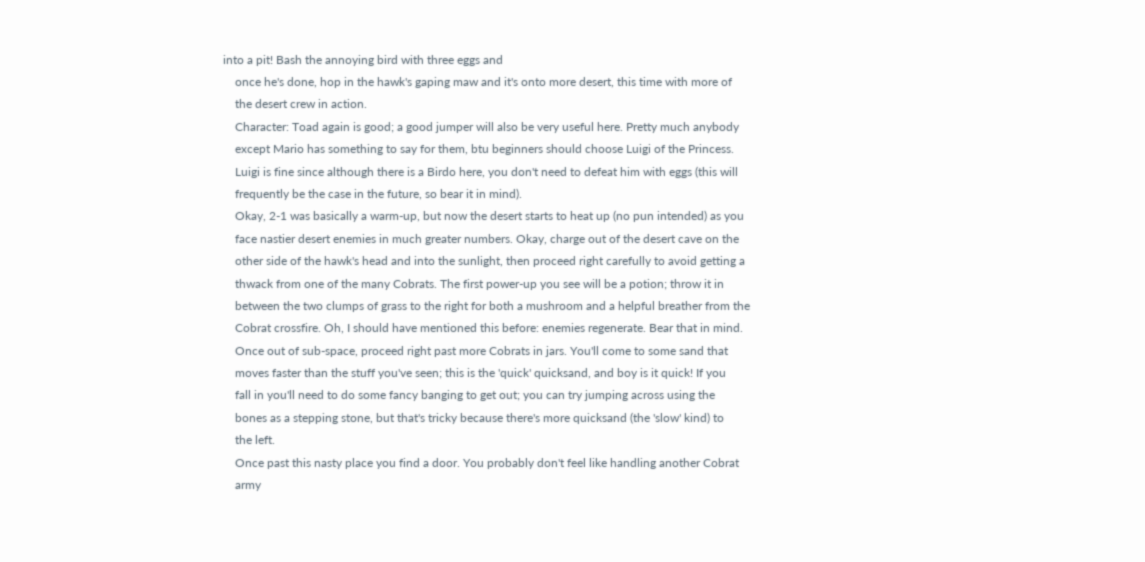into a pit! Bash the annoying bird with three eggs and
    once he's done, hop in the hawk's gaping maw and it's onto more desert, this time with more of
    the desert crew in action.
    Character: Toad again is good; a good jumper will also be very useful here. Pretty much anybody
    except Mario has something to say for them, btu beginners should choose Luigi of the Princess.
    Luigi is fine since although there is a Birdo here, you don't need to defeat him with eggs (this will
    frequently be the case in the future, so bear it in mind).
    Okay, 2-1 was basically a warm-up, but now the desert starts to heat up (no pun intended) as you
    face nastier desert enemies in much greater numbers. Okay, charge out of the desert cave on the
    other side of the hawk's head and into the sunlight, then proceed right carefully to avoid getting a
    thwack from one of the many Cobrats. The first power-up you see will be a potion; throw it in
    between the two clumps of grass to the right for both a mushroom and a helpful breather from the
    Cobrat crossfire. Oh, I should have mentioned this before: enemies regenerate. Bear that in mind.
    Once out of sub-space, proceed right past more Cobrats in jars. You'll come to some sand that
    moves faster than the stuff you've seen; this is the 'quick' quicksand, and boy is it quick! If you
    fall in you'll need to do some fancy banging to get out; you can try jumping across using the
    bones as a stepping stone, but that's tricky because there's more quicksand (the 'slow' kind) to
    the left.
    Once past this nasty place you find a door. You probably don't feel like handling another Cobrat
    army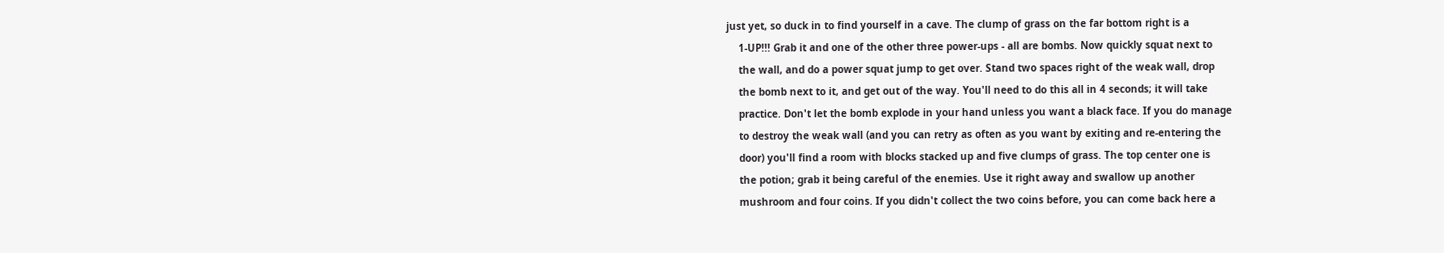just yet, so duck in to find yourself in a cave. The clump of grass on the far bottom right is a
    1-UP!!! Grab it and one of the other three power-ups - all are bombs. Now quickly squat next to
    the wall, and do a power squat jump to get over. Stand two spaces right of the weak wall, drop
    the bomb next to it, and get out of the way. You'll need to do this all in 4 seconds; it will take
    practice. Don't let the bomb explode in your hand unless you want a black face. If you do manage
    to destroy the weak wall (and you can retry as often as you want by exiting and re-entering the
    door) you'll find a room with blocks stacked up and five clumps of grass. The top center one is
    the potion; grab it being careful of the enemies. Use it right away and swallow up another
    mushroom and four coins. If you didn't collect the two coins before, you can come back here a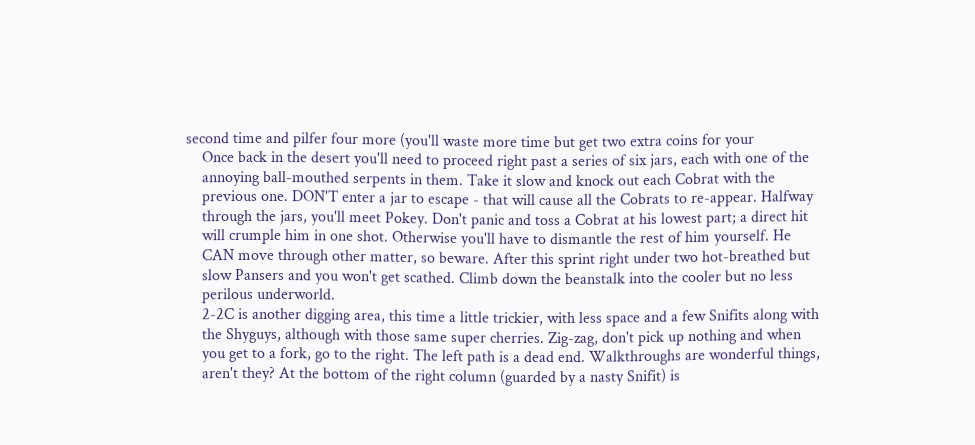second time and pilfer four more (you'll waste more time but get two extra coins for your
    Once back in the desert you'll need to proceed right past a series of six jars, each with one of the
    annoying ball-mouthed serpents in them. Take it slow and knock out each Cobrat with the
    previous one. DON'T enter a jar to escape - that will cause all the Cobrats to re-appear. Halfway
    through the jars, you'll meet Pokey. Don't panic and toss a Cobrat at his lowest part; a direct hit
    will crumple him in one shot. Otherwise you'll have to dismantle the rest of him yourself. He
    CAN move through other matter, so beware. After this sprint right under two hot-breathed but
    slow Pansers and you won't get scathed. Climb down the beanstalk into the cooler but no less
    perilous underworld.
    2-2C is another digging area, this time a little trickier, with less space and a few Snifits along with
    the Shyguys, although with those same super cherries. Zig-zag, don't pick up nothing and when
    you get to a fork, go to the right. The left path is a dead end. Walkthroughs are wonderful things,
    aren't they? At the bottom of the right column (guarded by a nasty Snifit) is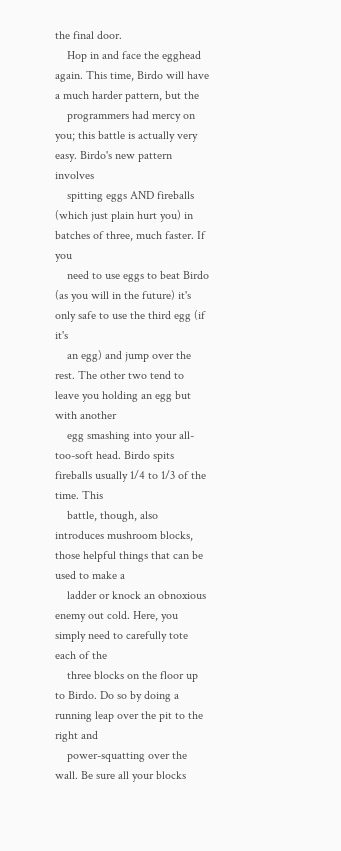the final door.
    Hop in and face the egghead again. This time, Birdo will have a much harder pattern, but the
    programmers had mercy on you; this battle is actually very easy. Birdo's new pattern involves
    spitting eggs AND fireballs (which just plain hurt you) in batches of three, much faster. If you
    need to use eggs to beat Birdo (as you will in the future) it's only safe to use the third egg (if it's
    an egg) and jump over the rest. The other two tend to leave you holding an egg but with another
    egg smashing into your all-too-soft head. Birdo spits fireballs usually 1/4 to 1/3 of the time. This
    battle, though, also introduces mushroom blocks, those helpful things that can be used to make a
    ladder or knock an obnoxious enemy out cold. Here, you simply need to carefully tote each of the
    three blocks on the floor up to Birdo. Do so by doing a running leap over the pit to the right and
    power-squatting over the wall. Be sure all your blocks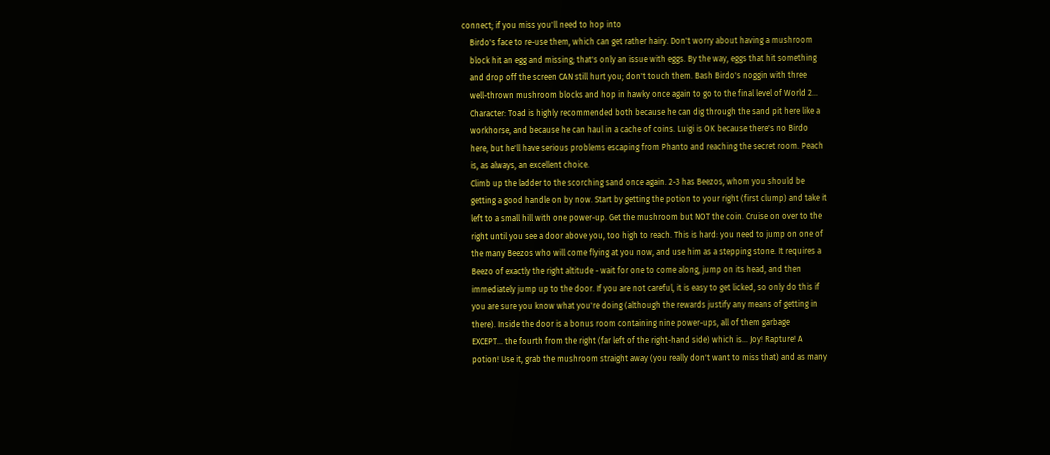connect; if you miss you'll need to hop into
    Birdo's face to re-use them, which can get rather hairy. Don't worry about having a mushroom
    block hit an egg and missing; that's only an issue with eggs. By the way, eggs that hit something
    and drop off the screen CAN still hurt you; don't touch them. Bash Birdo's noggin with three
    well-thrown mushroom blocks and hop in hawky once again to go to the final level of World 2...
    Character: Toad is highly recommended both because he can dig through the sand pit here like a
    workhorse, and because he can haul in a cache of coins. Luigi is OK because there's no Birdo
    here, but he'll have serious problems escaping from Phanto and reaching the secret room. Peach
    is, as always, an excellent choice.
    Climb up the ladder to the scorching sand once again. 2-3 has Beezos, whom you should be
    getting a good handle on by now. Start by getting the potion to your right (first clump) and take it
    left to a small hill with one power-up. Get the mushroom but NOT the coin. Cruise on over to the
    right until you see a door above you, too high to reach. This is hard: you need to jump on one of
    the many Beezos who will come flying at you now, and use him as a stepping stone. It requires a
    Beezo of exactly the right altitude - wait for one to come along, jump on its head, and then
    immediately jump up to the door. If you are not careful, it is easy to get licked, so only do this if
    you are sure you know what you're doing (although the rewards justify any means of getting in
    there). Inside the door is a bonus room containing nine power-ups, all of them garbage
    EXCEPT... the fourth from the right (far left of the right-hand side) which is... Joy! Rapture! A
    potion! Use it, grab the mushroom straight away (you really don't want to miss that) and as many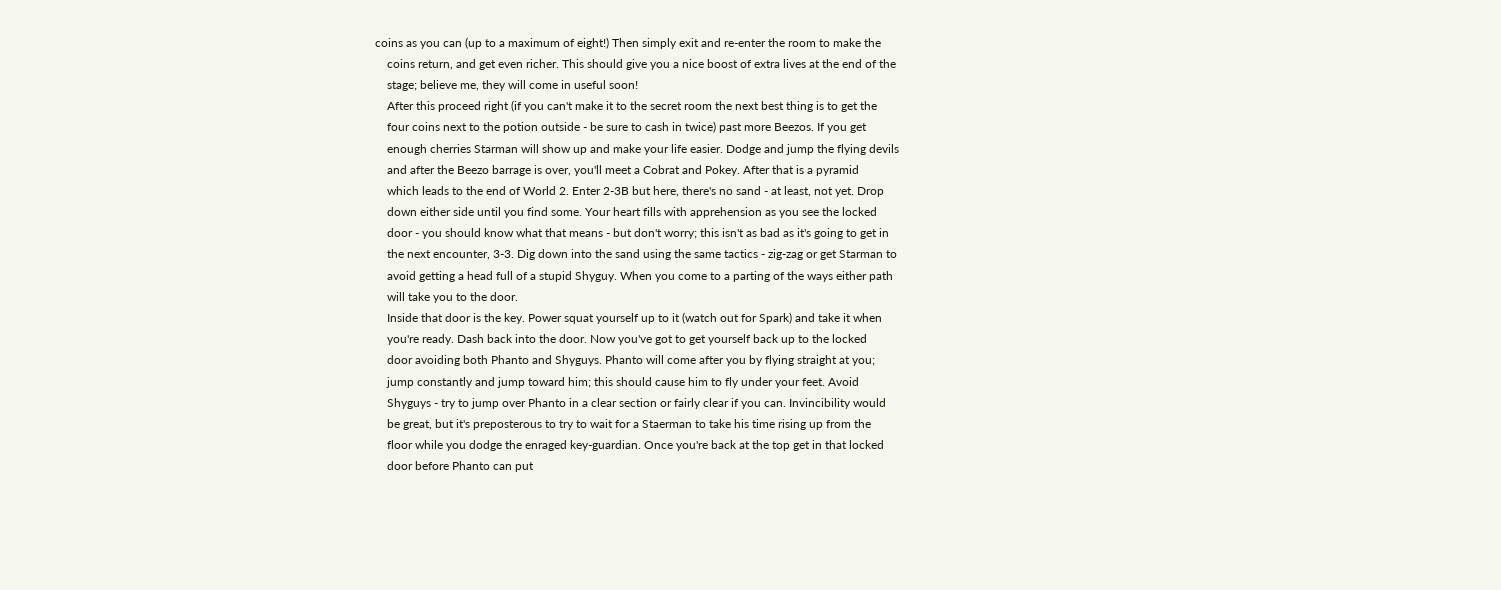coins as you can (up to a maximum of eight!) Then simply exit and re-enter the room to make the
    coins return, and get even richer. This should give you a nice boost of extra lives at the end of the
    stage; believe me, they will come in useful soon!
    After this proceed right (if you can't make it to the secret room the next best thing is to get the
    four coins next to the potion outside - be sure to cash in twice) past more Beezos. If you get
    enough cherries Starman will show up and make your life easier. Dodge and jump the flying devils
    and after the Beezo barrage is over, you'll meet a Cobrat and Pokey. After that is a pyramid
    which leads to the end of World 2. Enter 2-3B but here, there's no sand - at least, not yet. Drop
    down either side until you find some. Your heart fills with apprehension as you see the locked
    door - you should know what that means - but don't worry; this isn't as bad as it's going to get in
    the next encounter, 3-3. Dig down into the sand using the same tactics - zig-zag or get Starman to
    avoid getting a head full of a stupid Shyguy. When you come to a parting of the ways either path
    will take you to the door.
    Inside that door is the key. Power squat yourself up to it (watch out for Spark) and take it when
    you're ready. Dash back into the door. Now you've got to get yourself back up to the locked
    door avoiding both Phanto and Shyguys. Phanto will come after you by flying straight at you;
    jump constantly and jump toward him; this should cause him to fly under your feet. Avoid
    Shyguys - try to jump over Phanto in a clear section or fairly clear if you can. Invincibility would
    be great, but it's preposterous to try to wait for a Staerman to take his time rising up from the
    floor while you dodge the enraged key-guardian. Once you're back at the top get in that locked
    door before Phanto can put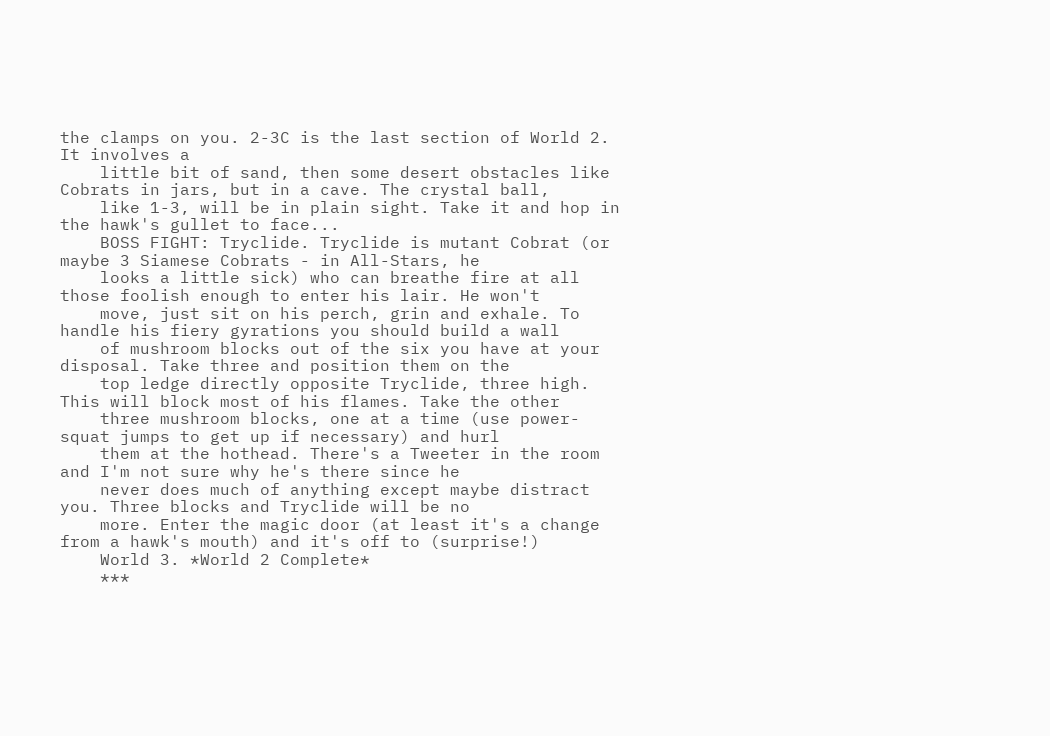the clamps on you. 2-3C is the last section of World 2. It involves a
    little bit of sand, then some desert obstacles like Cobrats in jars, but in a cave. The crystal ball,
    like 1-3, will be in plain sight. Take it and hop in the hawk's gullet to face...
    BOSS FIGHT: Tryclide. Tryclide is mutant Cobrat (or maybe 3 Siamese Cobrats - in All-Stars, he
    looks a little sick) who can breathe fire at all those foolish enough to enter his lair. He won't
    move, just sit on his perch, grin and exhale. To handle his fiery gyrations you should build a wall
    of mushroom blocks out of the six you have at your disposal. Take three and position them on the
    top ledge directly opposite Tryclide, three high. This will block most of his flames. Take the other
    three mushroom blocks, one at a time (use power-squat jumps to get up if necessary) and hurl
    them at the hothead. There's a Tweeter in the room and I'm not sure why he's there since he
    never does much of anything except maybe distract you. Three blocks and Tryclide will be no
    more. Enter the magic door (at least it's a change from a hawk's mouth) and it's off to (surprise!)
    World 3. *World 2 Complete*
    ***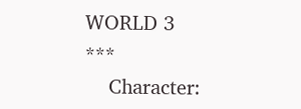WORLD 3 ***
    Character: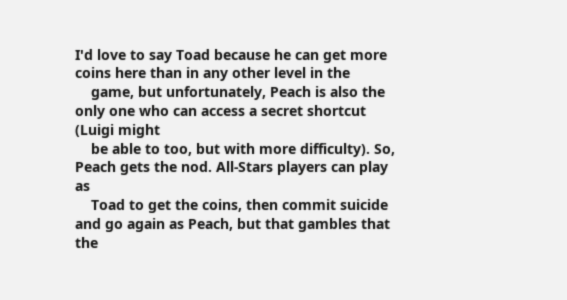I'd love to say Toad because he can get more coins here than in any other level in the
    game, but unfortunately, Peach is also the only one who can access a secret shortcut (Luigi might
    be able to too, but with more difficulty). So, Peach gets the nod. All-Stars players can play as
    Toad to get the coins, then commit suicide and go again as Peach, but that gambles that the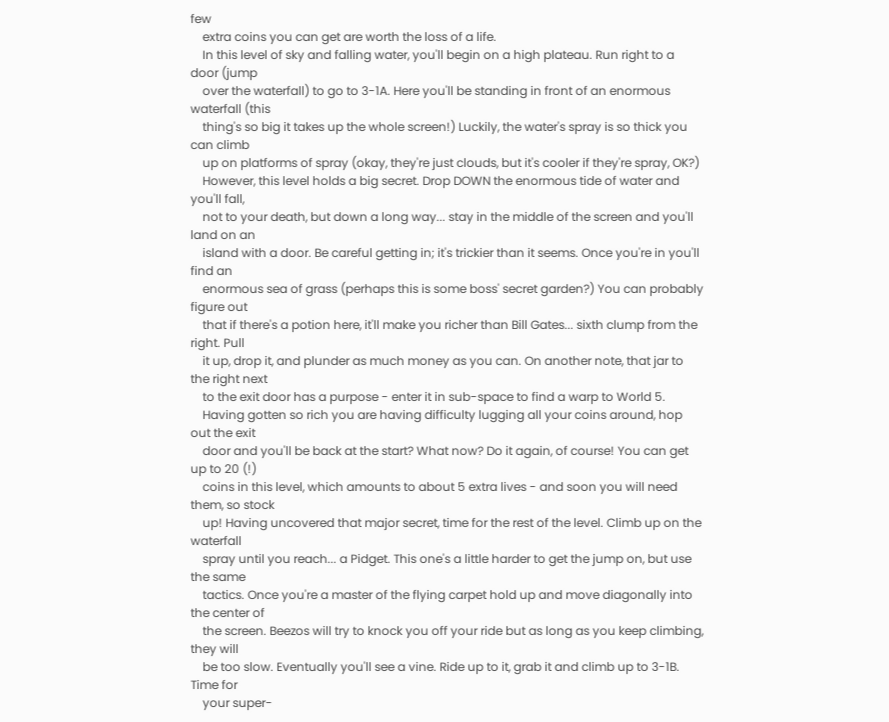few
    extra coins you can get are worth the loss of a life.
    In this level of sky and falling water, you'll begin on a high plateau. Run right to a door (jump
    over the waterfall) to go to 3-1A. Here you'll be standing in front of an enormous waterfall (this
    thing's so big it takes up the whole screen!) Luckily, the water's spray is so thick you can climb
    up on platforms of spray (okay, they're just clouds, but it's cooler if they're spray, OK?)
    However, this level holds a big secret. Drop DOWN the enormous tide of water and you'll fall,
    not to your death, but down a long way... stay in the middle of the screen and you'll land on an
    island with a door. Be careful getting in; it's trickier than it seems. Once you're in you'll find an
    enormous sea of grass (perhaps this is some boss' secret garden?) You can probably figure out
    that if there's a potion here, it'll make you richer than Bill Gates... sixth clump from the right. Pull
    it up, drop it, and plunder as much money as you can. On another note, that jar to the right next
    to the exit door has a purpose - enter it in sub-space to find a warp to World 5.
    Having gotten so rich you are having difficulty lugging all your coins around, hop out the exit
    door and you'll be back at the start? What now? Do it again, of course! You can get up to 20 (!)
    coins in this level, which amounts to about 5 extra lives - and soon you will need them, so stock
    up! Having uncovered that major secret, time for the rest of the level. Climb up on the waterfall
    spray until you reach... a Pidget. This one's a little harder to get the jump on, but use the same
    tactics. Once you're a master of the flying carpet hold up and move diagonally into the center of
    the screen. Beezos will try to knock you off your ride but as long as you keep climbing, they will
    be too slow. Eventually you'll see a vine. Ride up to it, grab it and climb up to 3-1B. Time for
    your super-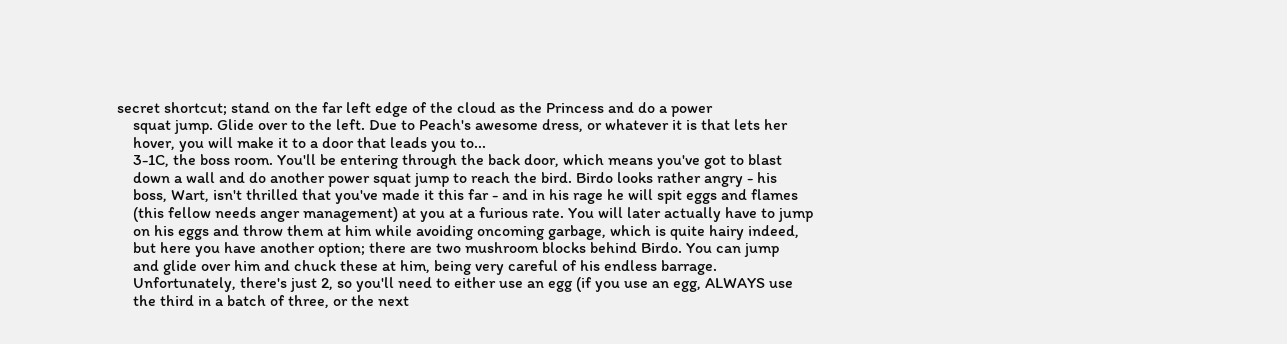secret shortcut; stand on the far left edge of the cloud as the Princess and do a power
    squat jump. Glide over to the left. Due to Peach's awesome dress, or whatever it is that lets her
    hover, you will make it to a door that leads you to...
    3-1C, the boss room. You'll be entering through the back door, which means you've got to blast
    down a wall and do another power squat jump to reach the bird. Birdo looks rather angry - his
    boss, Wart, isn't thrilled that you've made it this far - and in his rage he will spit eggs and flames
    (this fellow needs anger management) at you at a furious rate. You will later actually have to jump
    on his eggs and throw them at him while avoiding oncoming garbage, which is quite hairy indeed,
    but here you have another option; there are two mushroom blocks behind Birdo. You can jump
    and glide over him and chuck these at him, being very careful of his endless barrage.
    Unfortunately, there's just 2, so you'll need to either use an egg (if you use an egg, ALWAYS use
    the third in a batch of three, or the next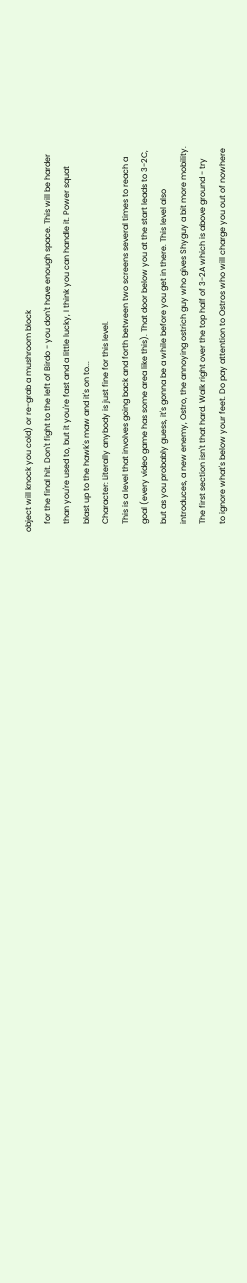object will knock you cold) or re-grab a mushroom block
    for the final hit. Don't fight to the left of Birdo - you don't have enough space. This will be harder
    than you're used to, but it you're fast and a little lucky, I think you can handle it. Power squat
    blast up to the hawk's maw and it's on to...
    Character: Literally anybody is just fine for this level.
    This is a level that involves going back and forth between two screens several times to reach a
    goal (every video game has some area like this). That door below you at the start leads to 3-2C,
    but as you probably guess, it's gonna be a while before you get in there. This level also
    introduces, a new enemy, Ostro, the annoying ostrich guy who gives Shyguy a bit more mobility.
    The first section isn't that hard. Walk right over the top half of 3-2A which is above ground - try
    to ignore what's below your feet. Do pay attention to Ostros who will charge you out of nowhere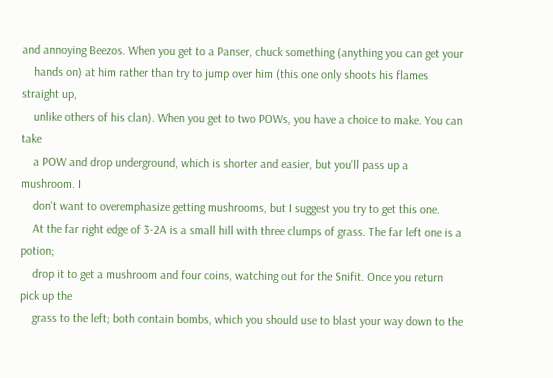and annoying Beezos. When you get to a Panser, chuck something (anything you can get your
    hands on) at him rather than try to jump over him (this one only shoots his flames straight up,
    unlike others of his clan). When you get to two POWs, you have a choice to make. You can take
    a POW and drop underground, which is shorter and easier, but you'll pass up a mushroom. I
    don't want to overemphasize getting mushrooms, but I suggest you try to get this one.
    At the far right edge of 3-2A is a small hill with three clumps of grass. The far left one is a potion;
    drop it to get a mushroom and four coins, watching out for the Snifit. Once you return pick up the
    grass to the left; both contain bombs, which you should use to blast your way down to the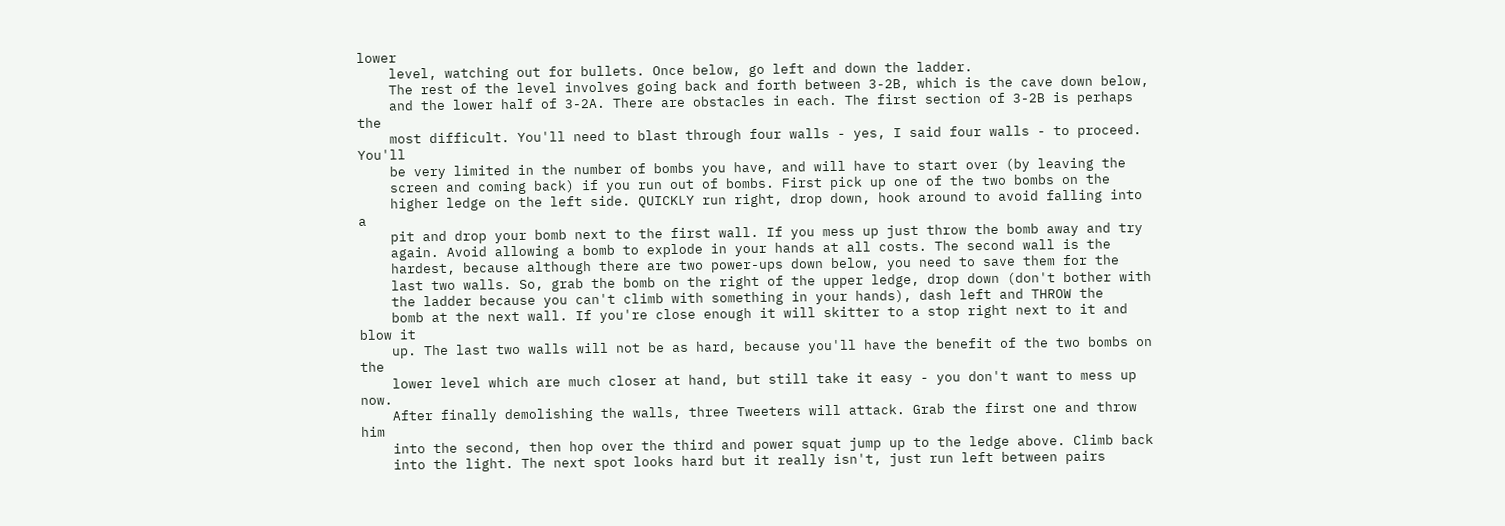lower
    level, watching out for bullets. Once below, go left and down the ladder.
    The rest of the level involves going back and forth between 3-2B, which is the cave down below,
    and the lower half of 3-2A. There are obstacles in each. The first section of 3-2B is perhaps the
    most difficult. You'll need to blast through four walls - yes, I said four walls - to proceed. You'll
    be very limited in the number of bombs you have, and will have to start over (by leaving the
    screen and coming back) if you run out of bombs. First pick up one of the two bombs on the
    higher ledge on the left side. QUICKLY run right, drop down, hook around to avoid falling into a
    pit and drop your bomb next to the first wall. If you mess up just throw the bomb away and try
    again. Avoid allowing a bomb to explode in your hands at all costs. The second wall is the
    hardest, because although there are two power-ups down below, you need to save them for the
    last two walls. So, grab the bomb on the right of the upper ledge, drop down (don't bother with
    the ladder because you can't climb with something in your hands), dash left and THROW the
    bomb at the next wall. If you're close enough it will skitter to a stop right next to it and blow it
    up. The last two walls will not be as hard, because you'll have the benefit of the two bombs on the
    lower level which are much closer at hand, but still take it easy - you don't want to mess up now.
    After finally demolishing the walls, three Tweeters will attack. Grab the first one and throw him
    into the second, then hop over the third and power squat jump up to the ledge above. Climb back
    into the light. The next spot looks hard but it really isn't, just run left between pairs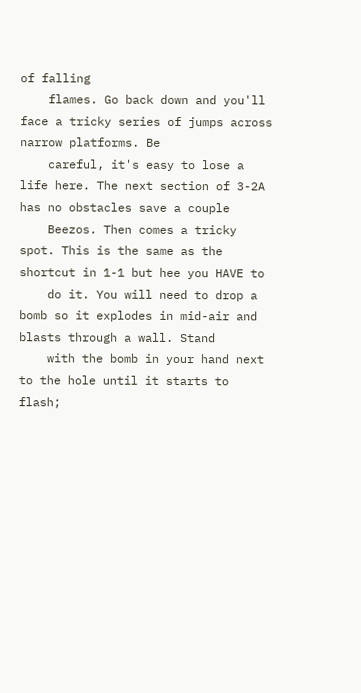of falling
    flames. Go back down and you'll face a tricky series of jumps across narrow platforms. Be
    careful, it's easy to lose a life here. The next section of 3-2A has no obstacles save a couple
    Beezos. Then comes a tricky spot. This is the same as the shortcut in 1-1 but hee you HAVE to
    do it. You will need to drop a bomb so it explodes in mid-air and blasts through a wall. Stand
    with the bomb in your hand next to the hole until it starts to flash;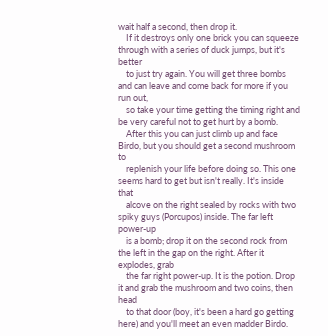wait half a second, then drop it.
    If it destroys only one brick you can squeeze through with a series of duck jumps, but it's better
    to just try again. You will get three bombs and can leave and come back for more if you run out,
    so take your time getting the timing right and be very careful not to get hurt by a bomb.
    After this you can just climb up and face Birdo, but you should get a second mushroom to
    replenish your life before doing so. This one seems hard to get but isn't really. It's inside that
    alcove on the right sealed by rocks with two spiky guys (Porcupos) inside. The far left power-up
    is a bomb; drop it on the second rock from the left in the gap on the right. After it explodes, grab
    the far right power-up. It is the potion. Drop it and grab the mushroom and two coins, then head
    to that door (boy, it's been a hard go getting here) and you'll meet an even madder Birdo.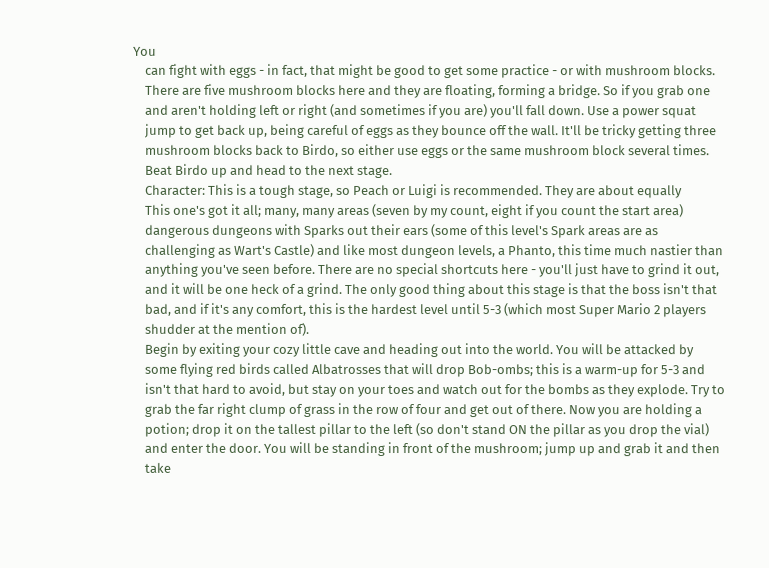You
    can fight with eggs - in fact, that might be good to get some practice - or with mushroom blocks.
    There are five mushroom blocks here and they are floating, forming a bridge. So if you grab one
    and aren't holding left or right (and sometimes if you are) you'll fall down. Use a power squat
    jump to get back up, being careful of eggs as they bounce off the wall. It'll be tricky getting three
    mushroom blocks back to Birdo, so either use eggs or the same mushroom block several times.
    Beat Birdo up and head to the next stage.
    Character: This is a tough stage, so Peach or Luigi is recommended. They are about equally
    This one's got it all; many, many areas (seven by my count, eight if you count the start area)
    dangerous dungeons with Sparks out their ears (some of this level's Spark areas are as
    challenging as Wart's Castle) and like most dungeon levels, a Phanto, this time much nastier than
    anything you've seen before. There are no special shortcuts here - you'll just have to grind it out,
    and it will be one heck of a grind. The only good thing about this stage is that the boss isn't that
    bad, and if it's any comfort, this is the hardest level until 5-3 (which most Super Mario 2 players
    shudder at the mention of).
    Begin by exiting your cozy little cave and heading out into the world. You will be attacked by
    some flying red birds called Albatrosses that will drop Bob-ombs; this is a warm-up for 5-3 and
    isn't that hard to avoid, but stay on your toes and watch out for the bombs as they explode. Try to
    grab the far right clump of grass in the row of four and get out of there. Now you are holding a
    potion; drop it on the tallest pillar to the left (so don't stand ON the pillar as you drop the vial)
    and enter the door. You will be standing in front of the mushroom; jump up and grab it and then
    take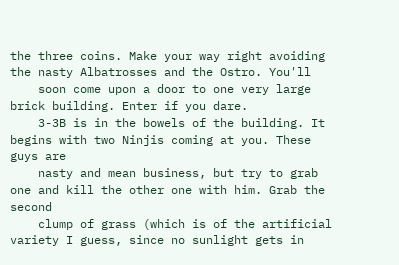the three coins. Make your way right avoiding the nasty Albatrosses and the Ostro. You'll
    soon come upon a door to one very large brick building. Enter if you dare.
    3-3B is in the bowels of the building. It begins with two Ninjis coming at you. These guys are
    nasty and mean business, but try to grab one and kill the other one with him. Grab the second
    clump of grass (which is of the artificial variety I guess, since no sunlight gets in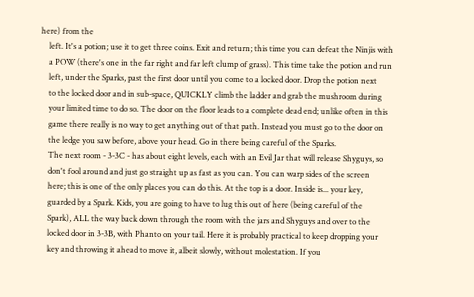here) from the
    left. It's a potion; use it to get three coins. Exit and return; this time you can defeat the Ninjis with
    a POW (there's one in the far right and far left clump of grass). This time take the potion and run
    left, under the Sparks, past the first door until you come to a locked door. Drop the potion next
    to the locked door and in sub-space, QUICKLY climb the ladder and grab the mushroom during
    your limited time to do so. The door on the floor leads to a complete dead end; unlike often in this
    game there really is no way to get anything out of that path. Instead you must go to the door on
    the ledge you saw before, above your head. Go in there being careful of the Sparks.
    The next room - 3-3C - has about eight levels, each with an Evil Jar that will release Shyguys, so
    don't fool around and just go straight up as fast as you can. You can warp sides of the screen
    here; this is one of the only places you can do this. At the top is a door. Inside is... your key,
    guarded by a Spark. Kids, you are going to have to lug this out of here (being careful of the
    Spark), ALL the way back down through the room with the jars and Shyguys and over to the
    locked door in 3-3B, with Phanto on your tail. Here it is probably practical to keep dropping your
    key and throwing it ahead to move it, albeit slowly, without molestation. If you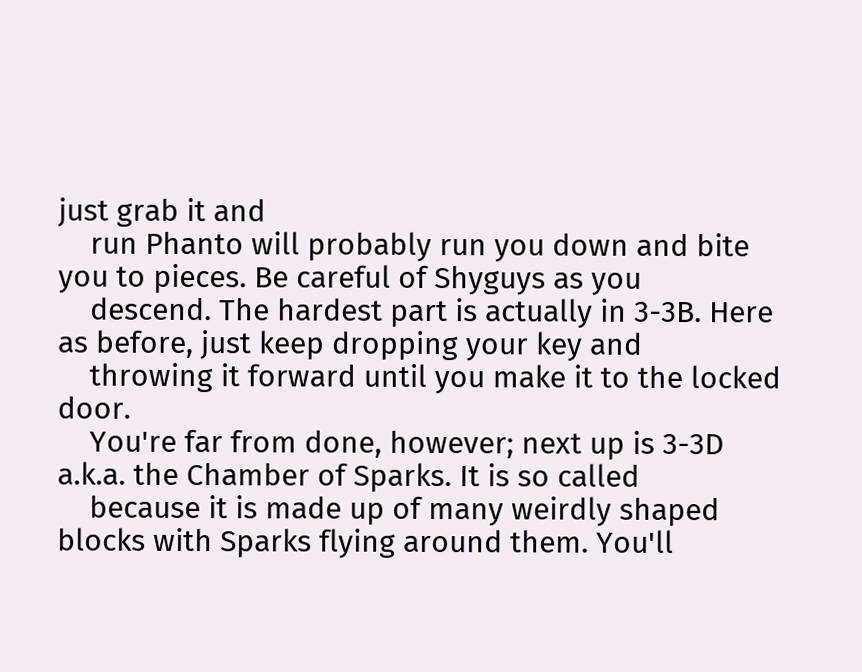just grab it and
    run Phanto will probably run you down and bite you to pieces. Be careful of Shyguys as you
    descend. The hardest part is actually in 3-3B. Here as before, just keep dropping your key and
    throwing it forward until you make it to the locked door.
    You're far from done, however; next up is 3-3D a.k.a. the Chamber of Sparks. It is so called
    because it is made up of many weirdly shaped blocks with Sparks flying around them. You'll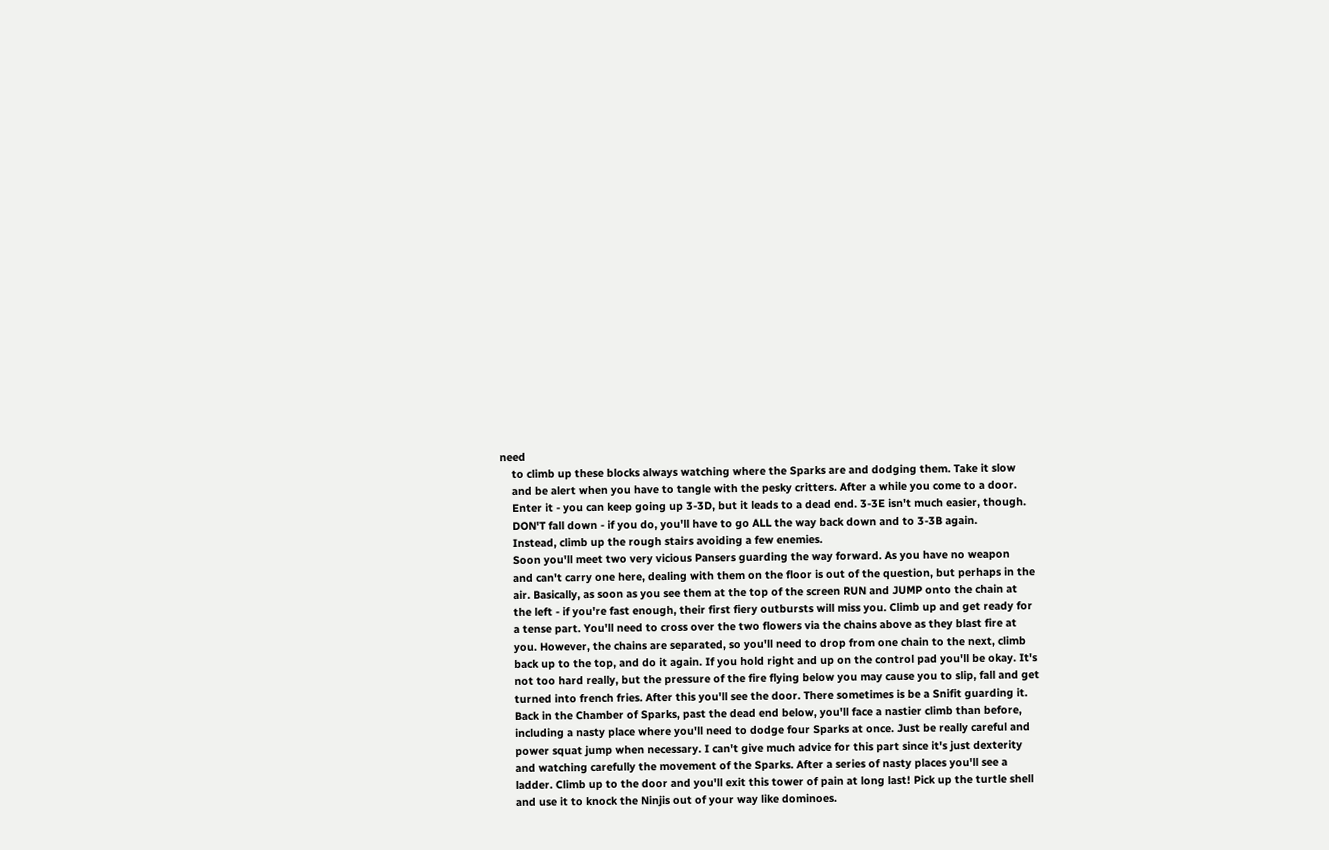need
    to climb up these blocks always watching where the Sparks are and dodging them. Take it slow
    and be alert when you have to tangle with the pesky critters. After a while you come to a door.
    Enter it - you can keep going up 3-3D, but it leads to a dead end. 3-3E isn't much easier, though.
    DON'T fall down - if you do, you'll have to go ALL the way back down and to 3-3B again.
    Instead, climb up the rough stairs avoiding a few enemies.
    Soon you'll meet two very vicious Pansers guarding the way forward. As you have no weapon
    and can't carry one here, dealing with them on the floor is out of the question, but perhaps in the
    air. Basically, as soon as you see them at the top of the screen RUN and JUMP onto the chain at
    the left - if you're fast enough, their first fiery outbursts will miss you. Climb up and get ready for
    a tense part. You'll need to cross over the two flowers via the chains above as they blast fire at
    you. However, the chains are separated, so you'll need to drop from one chain to the next, climb
    back up to the top, and do it again. If you hold right and up on the control pad you'll be okay. It's
    not too hard really, but the pressure of the fire flying below you may cause you to slip, fall and get
    turned into french fries. After this you'll see the door. There sometimes is be a Snifit guarding it.
    Back in the Chamber of Sparks, past the dead end below, you'll face a nastier climb than before,
    including a nasty place where you'll need to dodge four Sparks at once. Just be really careful and
    power squat jump when necessary. I can't give much advice for this part since it's just dexterity
    and watching carefully the movement of the Sparks. After a series of nasty places you'll see a
    ladder. Climb up to the door and you'll exit this tower of pain at long last! Pick up the turtle shell
    and use it to knock the Ninjis out of your way like dominoes.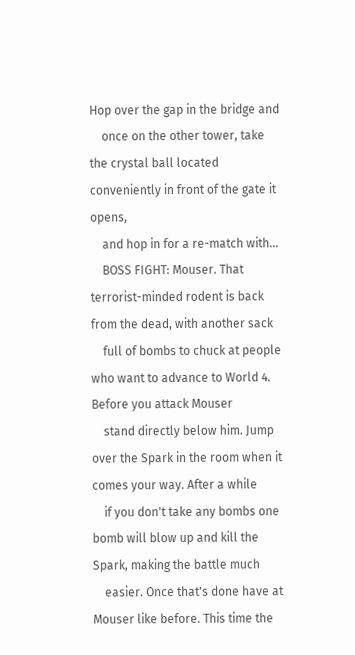Hop over the gap in the bridge and
    once on the other tower, take the crystal ball located conveniently in front of the gate it opens,
    and hop in for a re-match with...
    BOSS FIGHT: Mouser. That terrorist-minded rodent is back from the dead, with another sack
    full of bombs to chuck at people who want to advance to World 4. Before you attack Mouser
    stand directly below him. Jump over the Spark in the room when it comes your way. After a while
    if you don't take any bombs one bomb will blow up and kill the Spark, making the battle much
    easier. Once that's done have at Mouser like before. This time the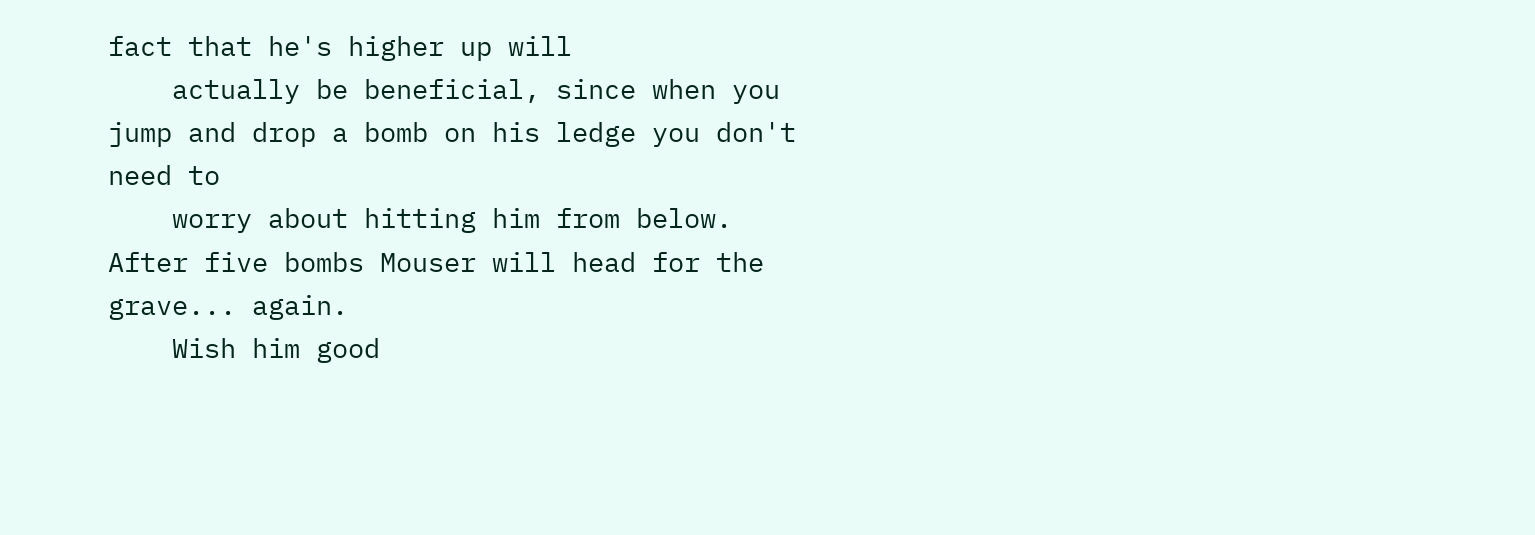fact that he's higher up will
    actually be beneficial, since when you jump and drop a bomb on his ledge you don't need to
    worry about hitting him from below. After five bombs Mouser will head for the grave... again.
    Wish him good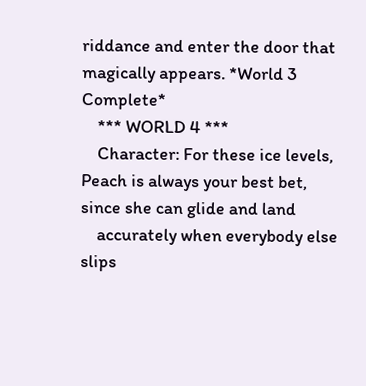riddance and enter the door that magically appears. *World 3 Complete*
    *** WORLD 4 ***
    Character: For these ice levels, Peach is always your best bet, since she can glide and land
    accurately when everybody else slips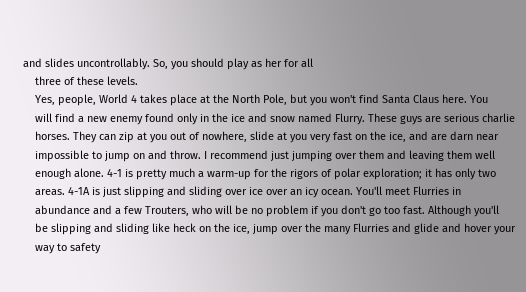and slides uncontrollably. So, you should play as her for all
    three of these levels.
    Yes, people, World 4 takes place at the North Pole, but you won't find Santa Claus here. You
    will find a new enemy found only in the ice and snow named Flurry. These guys are serious charlie
    horses. They can zip at you out of nowhere, slide at you very fast on the ice, and are darn near
    impossible to jump on and throw. I recommend just jumping over them and leaving them well
    enough alone. 4-1 is pretty much a warm-up for the rigors of polar exploration; it has only two
    areas. 4-1A is just slipping and sliding over ice over an icy ocean. You'll meet Flurries in
    abundance and a few Trouters, who will be no problem if you don't go too fast. Although you'll
    be slipping and sliding like heck on the ice, jump over the many Flurries and glide and hover your
    way to safety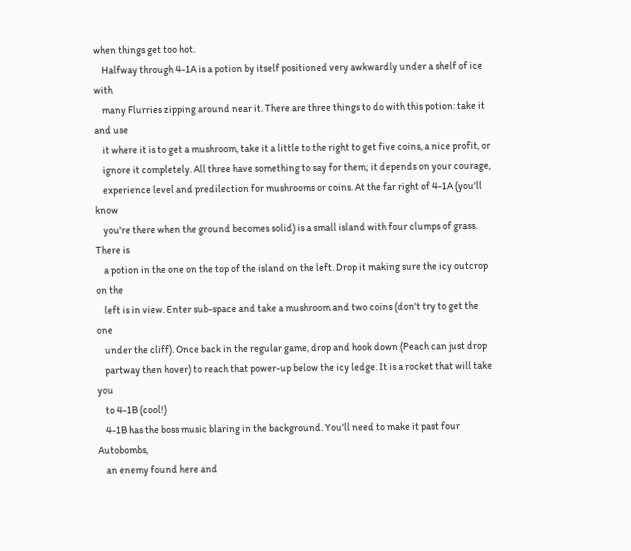when things get too hot.
    Halfway through 4-1A is a potion by itself positioned very awkwardly under a shelf of ice with
    many Flurries zipping around near it. There are three things to do with this potion: take it and use
    it where it is to get a mushroom, take it a little to the right to get five coins, a nice profit, or
    ignore it completely. All three have something to say for them; it depends on your courage,
    experience level and predilection for mushrooms or coins. At the far right of 4-1A (you'll know
    you're there when the ground becomes solid) is a small island with four clumps of grass. There is
    a potion in the one on the top of the island on the left. Drop it making sure the icy outcrop on the
    left is in view. Enter sub-space and take a mushroom and two coins (don't try to get the one
    under the cliff). Once back in the regular game, drop and hook down (Peach can just drop
    partway then hover) to reach that power-up below the icy ledge. It is a rocket that will take you
    to 4-1B (cool!)
    4-1B has the boss music blaring in the background. You'll need to make it past four Autobombs,
    an enemy found here and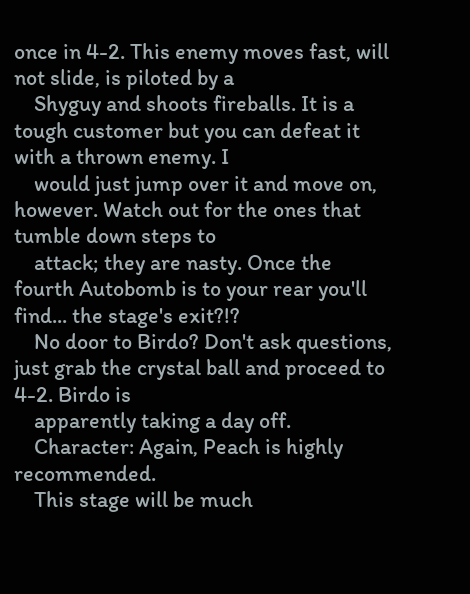once in 4-2. This enemy moves fast, will not slide, is piloted by a
    Shyguy and shoots fireballs. It is a tough customer but you can defeat it with a thrown enemy. I
    would just jump over it and move on, however. Watch out for the ones that tumble down steps to
    attack; they are nasty. Once the fourth Autobomb is to your rear you'll find... the stage's exit?!?
    No door to Birdo? Don't ask questions, just grab the crystal ball and proceed to 4-2. Birdo is
    apparently taking a day off.
    Character: Again, Peach is highly recommended.
    This stage will be much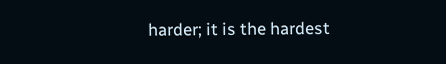harder; it is the hardest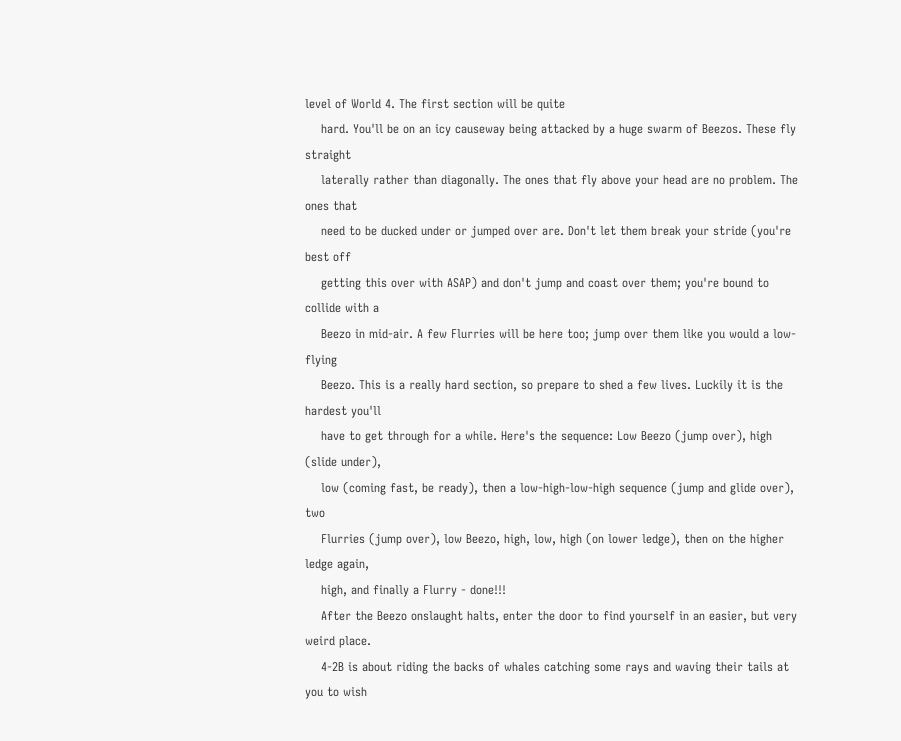level of World 4. The first section will be quite
    hard. You'll be on an icy causeway being attacked by a huge swarm of Beezos. These fly straight
    laterally rather than diagonally. The ones that fly above your head are no problem. The ones that
    need to be ducked under or jumped over are. Don't let them break your stride (you're best off
    getting this over with ASAP) and don't jump and coast over them; you're bound to collide with a
    Beezo in mid-air. A few Flurries will be here too; jump over them like you would a low-flying
    Beezo. This is a really hard section, so prepare to shed a few lives. Luckily it is the hardest you'll
    have to get through for a while. Here's the sequence: Low Beezo (jump over), high (slide under),
    low (coming fast, be ready), then a low-high-low-high sequence (jump and glide over), two
    Flurries (jump over), low Beezo, high, low, high (on lower ledge), then on the higher ledge again,
    high, and finally a Flurry - done!!!
    After the Beezo onslaught halts, enter the door to find yourself in an easier, but very weird place.
    4-2B is about riding the backs of whales catching some rays and waving their tails at you to wish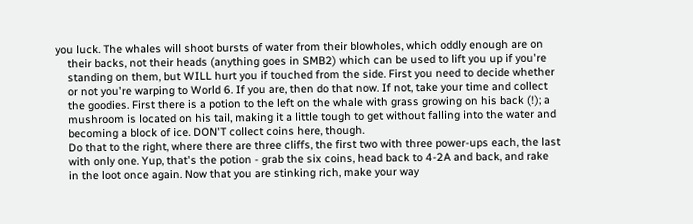you luck. The whales will shoot bursts of water from their blowholes, which oddly enough are on
    their backs, not their heads (anything goes in SMB2) which can be used to lift you up if you're
    standing on them, but WILL hurt you if touched from the side. First you need to decide whether
    or not you're warping to World 6. If you are, then do that now. If not, take your time and collect
    the goodies. First there is a potion to the left on the whale with grass growing on his back (!); a
    mushroom is located on his tail, making it a little tough to get without falling into the water and
    becoming a block of ice. DON'T collect coins here, though.
    Do that to the right, where there are three cliffs, the first two with three power-ups each, the last
    with only one. Yup, that's the potion - grab the six coins, head back to 4-2A and back, and rake
    in the loot once again. Now that you are stinking rich, make your way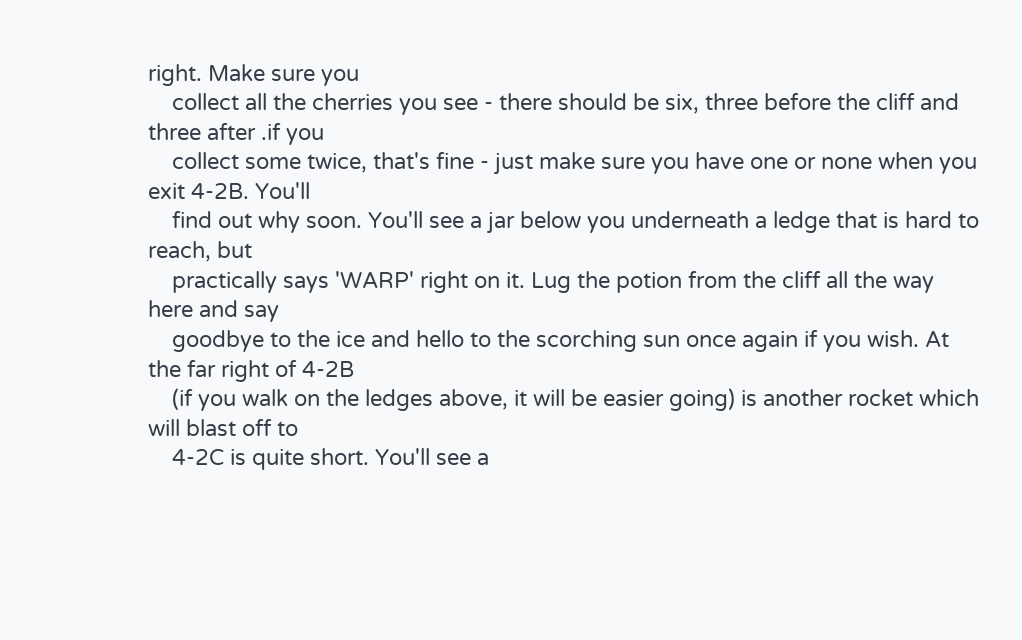right. Make sure you
    collect all the cherries you see - there should be six, three before the cliff and three after .if you
    collect some twice, that's fine - just make sure you have one or none when you exit 4-2B. You'll
    find out why soon. You'll see a jar below you underneath a ledge that is hard to reach, but
    practically says 'WARP' right on it. Lug the potion from the cliff all the way here and say
    goodbye to the ice and hello to the scorching sun once again if you wish. At the far right of 4-2B
    (if you walk on the ledges above, it will be easier going) is another rocket which will blast off to
    4-2C is quite short. You'll see a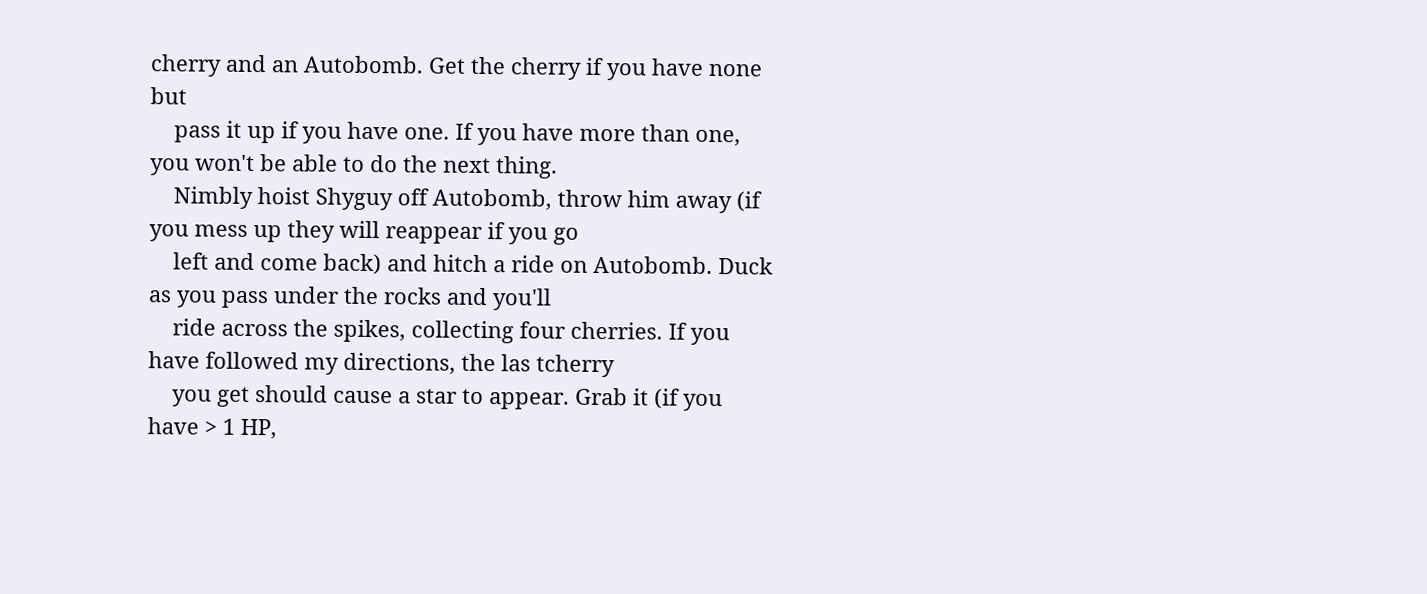cherry and an Autobomb. Get the cherry if you have none but
    pass it up if you have one. If you have more than one, you won't be able to do the next thing.
    Nimbly hoist Shyguy off Autobomb, throw him away (if you mess up they will reappear if you go
    left and come back) and hitch a ride on Autobomb. Duck as you pass under the rocks and you'll
    ride across the spikes, collecting four cherries. If you have followed my directions, the las tcherry
    you get should cause a star to appear. Grab it (if you have > 1 HP,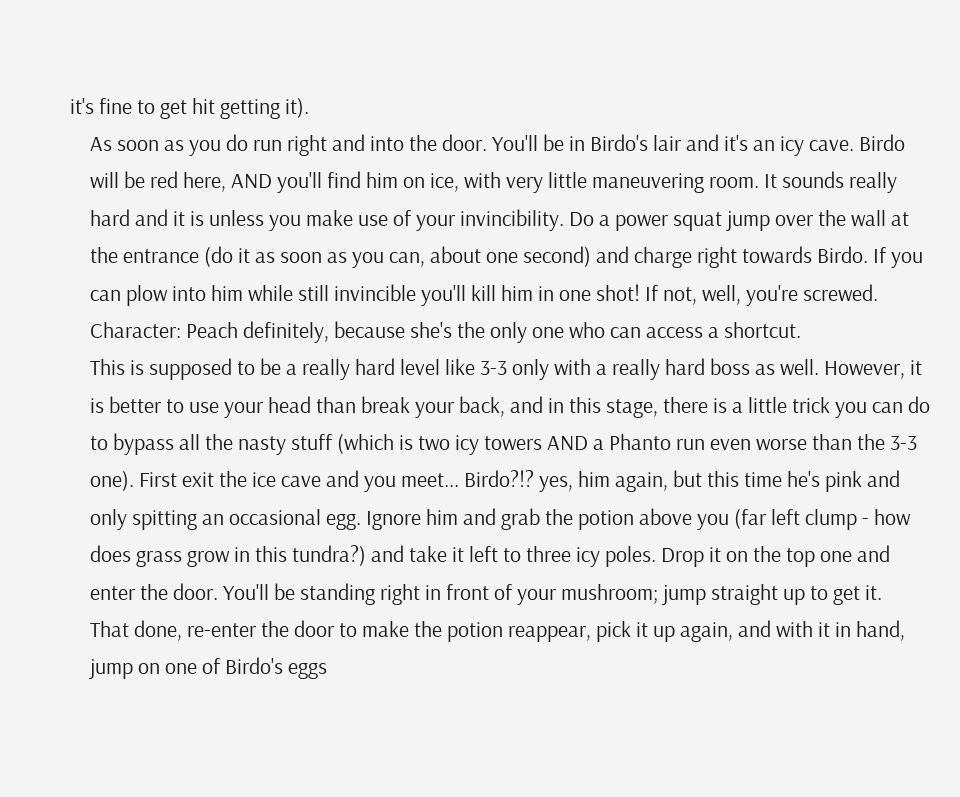it's fine to get hit getting it).
    As soon as you do run right and into the door. You'll be in Birdo's lair and it's an icy cave. Birdo
    will be red here, AND you'll find him on ice, with very little maneuvering room. It sounds really
    hard and it is unless you make use of your invincibility. Do a power squat jump over the wall at
    the entrance (do it as soon as you can, about one second) and charge right towards Birdo. If you
    can plow into him while still invincible you'll kill him in one shot! If not, well, you're screwed.
    Character: Peach definitely, because she's the only one who can access a shortcut.
    This is supposed to be a really hard level like 3-3 only with a really hard boss as well. However, it
    is better to use your head than break your back, and in this stage, there is a little trick you can do
    to bypass all the nasty stuff (which is two icy towers AND a Phanto run even worse than the 3-3
    one). First exit the ice cave and you meet... Birdo?!? yes, him again, but this time he's pink and
    only spitting an occasional egg. Ignore him and grab the potion above you (far left clump - how
    does grass grow in this tundra?) and take it left to three icy poles. Drop it on the top one and
    enter the door. You'll be standing right in front of your mushroom; jump straight up to get it.
    That done, re-enter the door to make the potion reappear, pick it up again, and with it in hand,
    jump on one of Birdo's eggs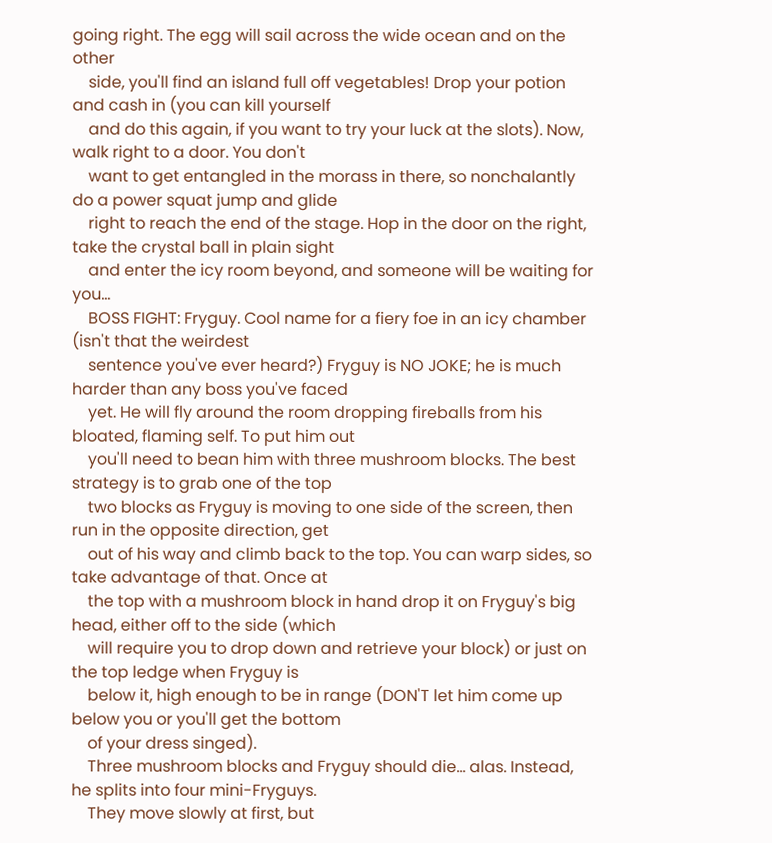going right. The egg will sail across the wide ocean and on the other
    side, you'll find an island full off vegetables! Drop your potion and cash in (you can kill yourself
    and do this again, if you want to try your luck at the slots). Now, walk right to a door. You don't
    want to get entangled in the morass in there, so nonchalantly do a power squat jump and glide
    right to reach the end of the stage. Hop in the door on the right, take the crystal ball in plain sight
    and enter the icy room beyond, and someone will be waiting for you...
    BOSS FIGHT: Fryguy. Cool name for a fiery foe in an icy chamber (isn't that the weirdest
    sentence you've ever heard?) Fryguy is NO JOKE; he is much harder than any boss you've faced
    yet. He will fly around the room dropping fireballs from his bloated, flaming self. To put him out
    you'll need to bean him with three mushroom blocks. The best strategy is to grab one of the top
    two blocks as Fryguy is moving to one side of the screen, then run in the opposite direction, get
    out of his way and climb back to the top. You can warp sides, so take advantage of that. Once at
    the top with a mushroom block in hand drop it on Fryguy's big head, either off to the side (which
    will require you to drop down and retrieve your block) or just on the top ledge when Fryguy is
    below it, high enough to be in range (DON'T let him come up below you or you'll get the bottom
    of your dress singed).
    Three mushroom blocks and Fryguy should die... alas. Instead, he splits into four mini-Fryguys.
    They move slowly at first, but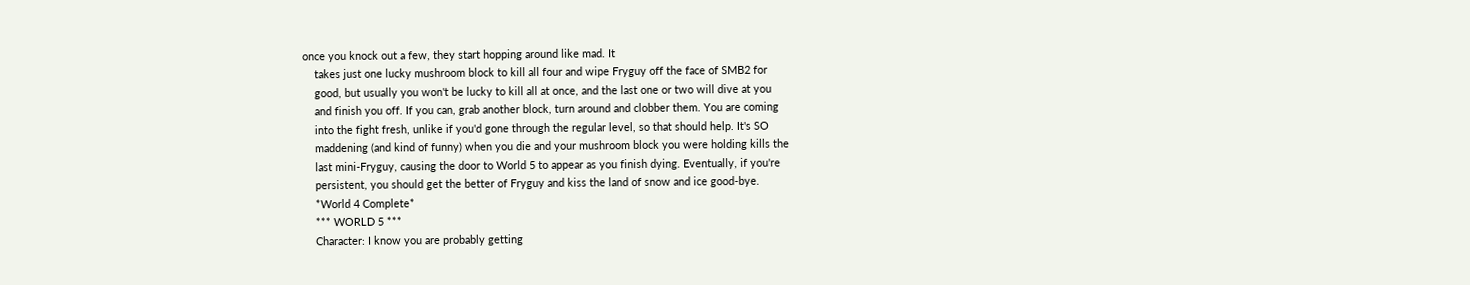once you knock out a few, they start hopping around like mad. It
    takes just one lucky mushroom block to kill all four and wipe Fryguy off the face of SMB2 for
    good, but usually you won't be lucky to kill all at once, and the last one or two will dive at you
    and finish you off. If you can, grab another block, turn around and clobber them. You are coming
    into the fight fresh, unlike if you'd gone through the regular level, so that should help. It's SO
    maddening (and kind of funny) when you die and your mushroom block you were holding kills the
    last mini-Fryguy, causing the door to World 5 to appear as you finish dying. Eventually, if you're
    persistent, you should get the better of Fryguy and kiss the land of snow and ice good-bye.
    *World 4 Complete*
    *** WORLD 5 ***
    Character: I know you are probably getting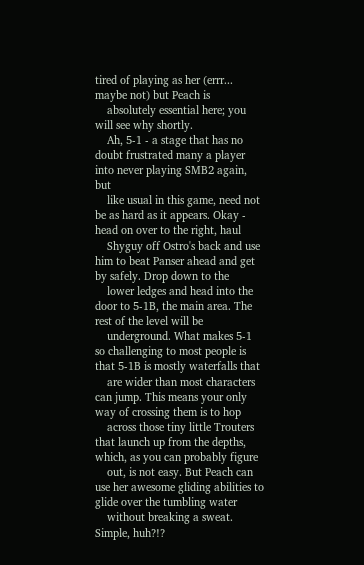tired of playing as her (errr... maybe not) but Peach is
    absolutely essential here; you will see why shortly.
    Ah, 5-1 - a stage that has no doubt frustrated many a player into never playing SMB2 again, but
    like usual in this game, need not be as hard as it appears. Okay - head on over to the right, haul
    Shyguy off Ostro's back and use him to beat Panser ahead and get by safely. Drop down to the
    lower ledges and head into the door to 5-1B, the main area. The rest of the level will be
    underground. What makes 5-1 so challenging to most people is that 5-1B is mostly waterfalls that
    are wider than most characters can jump. This means your only way of crossing them is to hop
    across those tiny little Trouters that launch up from the depths, which, as you can probably figure
    out, is not easy. But Peach can use her awesome gliding abilities to glide over the tumbling water
    without breaking a sweat. Simple, huh?!?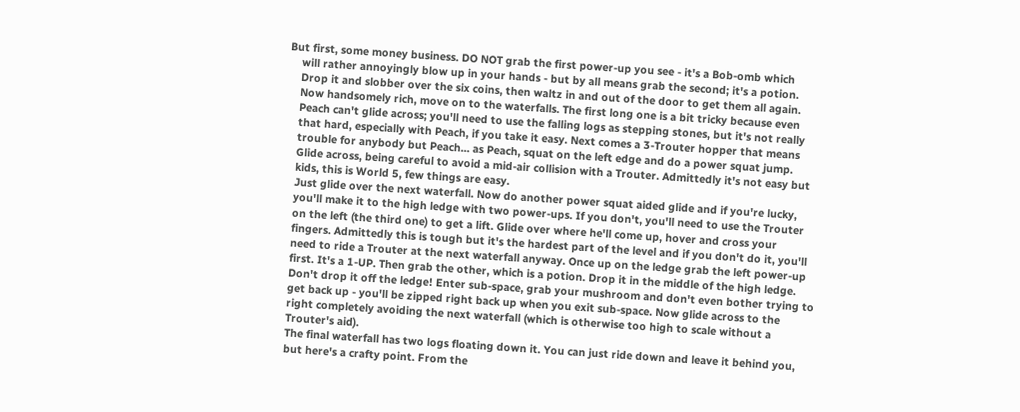But first, some money business. DO NOT grab the first power-up you see - it's a Bob-omb which
    will rather annoyingly blow up in your hands - but by all means grab the second; it's a potion.
    Drop it and slobber over the six coins, then waltz in and out of the door to get them all again.
    Now handsomely rich, move on to the waterfalls. The first long one is a bit tricky because even
    Peach can't glide across; you'll need to use the falling logs as stepping stones, but it's not really
    that hard, especially with Peach, if you take it easy. Next comes a 3-Trouter hopper that means
    trouble for anybody but Peach... as Peach, squat on the left edge and do a power squat jump.
    Glide across, being careful to avoid a mid-air collision with a Trouter. Admittedly it's not easy but
    kids, this is World 5, few things are easy.
    Just glide over the next waterfall. Now do another power squat aided glide and if you're lucky,
    you'll make it to the high ledge with two power-ups. If you don't, you'll need to use the Trouter
    on the left (the third one) to get a lift. Glide over where he'll come up, hover and cross your
    fingers. Admittedly this is tough but it's the hardest part of the level and if you don't do it, you'll
    need to ride a Trouter at the next waterfall anyway. Once up on the ledge grab the left power-up
    first. It's a 1-UP. Then grab the other, which is a potion. Drop it in the middle of the high ledge.
    Don't drop it off the ledge! Enter sub-space, grab your mushroom and don't even bother trying to
    get back up - you'll be zipped right back up when you exit sub-space. Now glide across to the
    right completely avoiding the next waterfall (which is otherwise too high to scale without a
    Trouter's aid).
    The final waterfall has two logs floating down it. You can just ride down and leave it behind you,
    but here's a crafty point. From the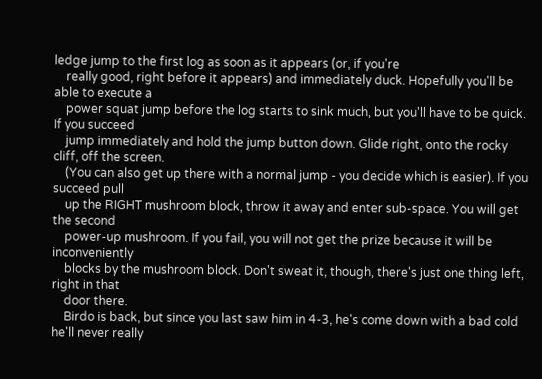ledge jump to the first log as soon as it appears (or, if you're
    really good, right before it appears) and immediately duck. Hopefully you'll be able to execute a
    power squat jump before the log starts to sink much, but you'll have to be quick. If you succeed
    jump immediately and hold the jump button down. Glide right, onto the rocky cliff, off the screen.
    (You can also get up there with a normal jump - you decide which is easier). If you succeed pull
    up the RIGHT mushroom block, throw it away and enter sub-space. You will get the second
    power-up mushroom. If you fail, you will not get the prize because it will be inconveniently
    blocks by the mushroom block. Don't sweat it, though, there's just one thing left, right in that
    door there.
    Birdo is back, but since you last saw him in 4-3, he's come down with a bad cold he'll never really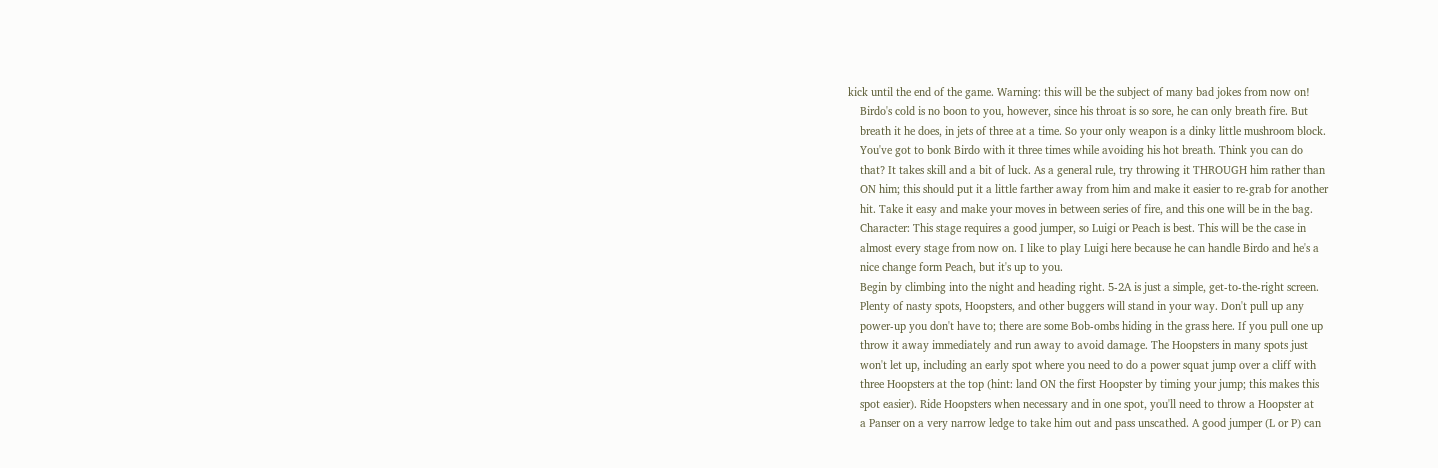kick until the end of the game. Warning: this will be the subject of many bad jokes from now on!
    Birdo's cold is no boon to you, however, since his throat is so sore, he can only breath fire. But
    breath it he does, in jets of three at a time. So your only weapon is a dinky little mushroom block.
    You've got to bonk Birdo with it three times while avoiding his hot breath. Think you can do
    that? It takes skill and a bit of luck. As a general rule, try throwing it THROUGH him rather than
    ON him; this should put it a little farther away from him and make it easier to re-grab for another
    hit. Take it easy and make your moves in between series of fire, and this one will be in the bag.
    Character: This stage requires a good jumper, so Luigi or Peach is best. This will be the case in
    almost every stage from now on. I like to play Luigi here because he can handle Birdo and he's a
    nice change form Peach, but it's up to you.
    Begin by climbing into the night and heading right. 5-2A is just a simple, get-to-the-right screen.
    Plenty of nasty spots, Hoopsters, and other buggers will stand in your way. Don't pull up any
    power-up you don't have to; there are some Bob-ombs hiding in the grass here. If you pull one up
    throw it away immediately and run away to avoid damage. The Hoopsters in many spots just
    won't let up, including an early spot where you need to do a power squat jump over a cliff with
    three Hoopsters at the top (hint: land ON the first Hoopster by timing your jump; this makes this
    spot easier). Ride Hoopsters when necessary and in one spot, you'll need to throw a Hoopster at
    a Panser on a very narrow ledge to take him out and pass unscathed. A good jumper (L or P) can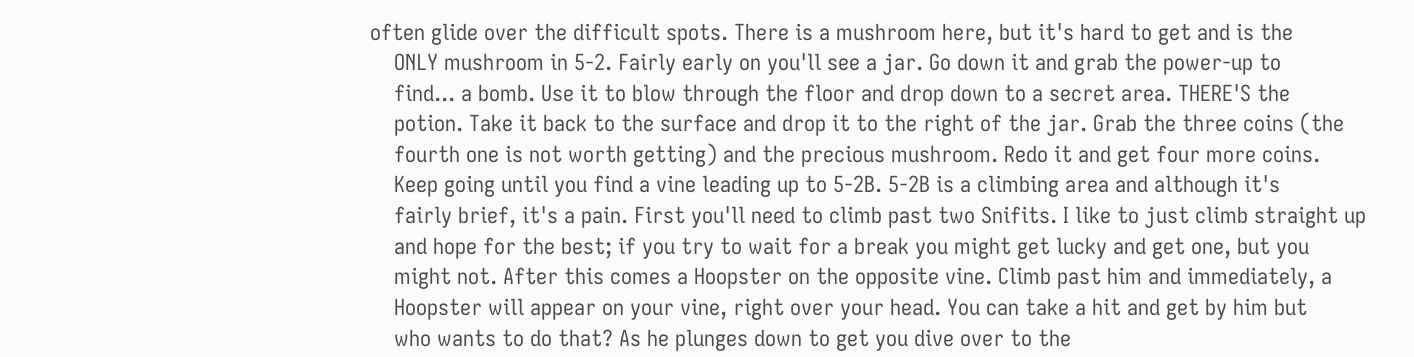often glide over the difficult spots. There is a mushroom here, but it's hard to get and is the
    ONLY mushroom in 5-2. Fairly early on you'll see a jar. Go down it and grab the power-up to
    find... a bomb. Use it to blow through the floor and drop down to a secret area. THERE'S the
    potion. Take it back to the surface and drop it to the right of the jar. Grab the three coins (the
    fourth one is not worth getting) and the precious mushroom. Redo it and get four more coins.
    Keep going until you find a vine leading up to 5-2B. 5-2B is a climbing area and although it's
    fairly brief, it's a pain. First you'll need to climb past two Snifits. I like to just climb straight up
    and hope for the best; if you try to wait for a break you might get lucky and get one, but you
    might not. After this comes a Hoopster on the opposite vine. Climb past him and immediately, a
    Hoopster will appear on your vine, right over your head. You can take a hit and get by him but
    who wants to do that? As he plunges down to get you dive over to the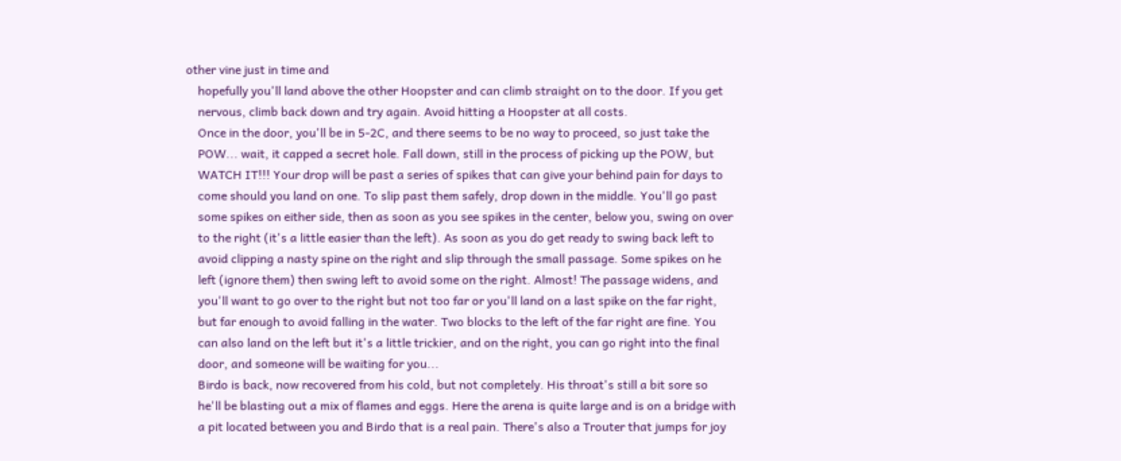other vine just in time and
    hopefully you'll land above the other Hoopster and can climb straight on to the door. If you get
    nervous, climb back down and try again. Avoid hitting a Hoopster at all costs.
    Once in the door, you'll be in 5-2C, and there seems to be no way to proceed, so just take the
    POW... wait, it capped a secret hole. Fall down, still in the process of picking up the POW, but
    WATCH IT!!! Your drop will be past a series of spikes that can give your behind pain for days to
    come should you land on one. To slip past them safely, drop down in the middle. You'll go past
    some spikes on either side, then as soon as you see spikes in the center, below you, swing on over
    to the right (it's a little easier than the left). As soon as you do get ready to swing back left to
    avoid clipping a nasty spine on the right and slip through the small passage. Some spikes on he
    left (ignore them) then swing left to avoid some on the right. Almost! The passage widens, and
    you'll want to go over to the right but not too far or you'll land on a last spike on the far right,
    but far enough to avoid falling in the water. Two blocks to the left of the far right are fine. You
    can also land on the left but it's a little trickier, and on the right, you can go right into the final
    door, and someone will be waiting for you...
    Birdo is back, now recovered from his cold, but not completely. His throat's still a bit sore so
    he'll be blasting out a mix of flames and eggs. Here the arena is quite large and is on a bridge with
    a pit located between you and Birdo that is a real pain. There's also a Trouter that jumps for joy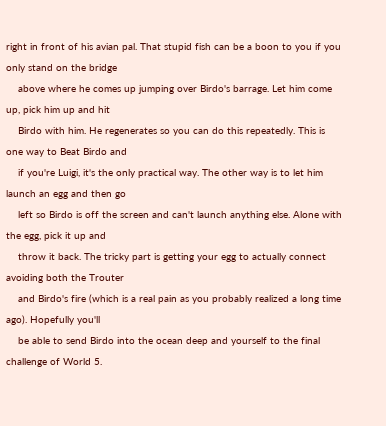right in front of his avian pal. That stupid fish can be a boon to you if you only stand on the bridge
    above where he comes up jumping over Birdo's barrage. Let him come up, pick him up and hit
    Birdo with him. He regenerates so you can do this repeatedly. This is one way to Beat Birdo and
    if you're Luigi, it's the only practical way. The other way is to let him launch an egg and then go
    left so Birdo is off the screen and can't launch anything else. Alone with the egg, pick it up and
    throw it back. The tricky part is getting your egg to actually connect avoiding both the Trouter
    and Birdo's fire (which is a real pain as you probably realized a long time ago). Hopefully you'll
    be able to send Birdo into the ocean deep and yourself to the final challenge of World 5.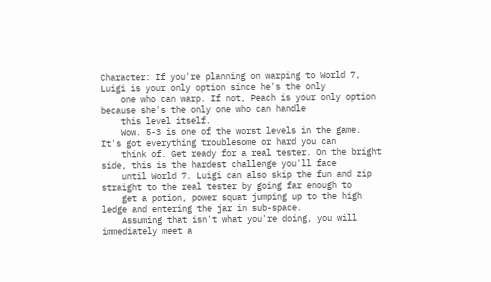Character: If you're planning on warping to World 7, Luigi is your only option since he's the only
    one who can warp. If not, Peach is your only option because she's the only one who can handle
    this level itself.
    Wow. 5-3 is one of the worst levels in the game. It's got everything troublesome or hard you can
    think of. Get ready for a real tester. On the bright side, this is the hardest challenge you'll face
    until World 7. Luigi can also skip the fun and zip straight to the real tester by going far enough to
    get a potion, power squat jumping up to the high ledge and entering the jar in sub-space.
    Assuming that isn't what you're doing, you will immediately meet a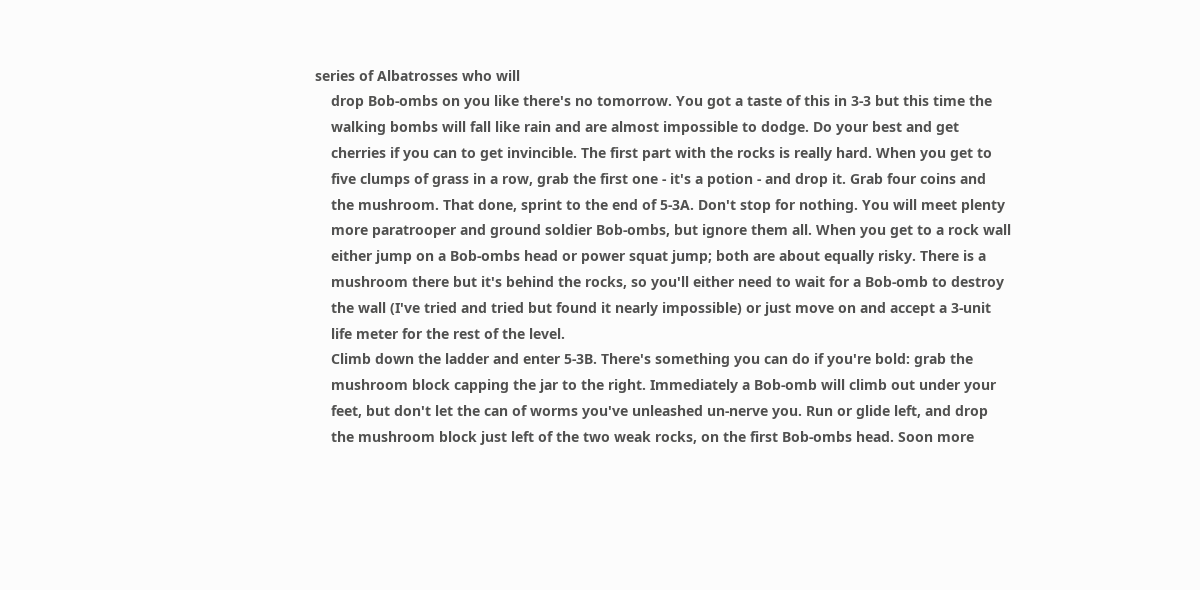series of Albatrosses who will
    drop Bob-ombs on you like there's no tomorrow. You got a taste of this in 3-3 but this time the
    walking bombs will fall like rain and are almost impossible to dodge. Do your best and get
    cherries if you can to get invincible. The first part with the rocks is really hard. When you get to
    five clumps of grass in a row, grab the first one - it's a potion - and drop it. Grab four coins and
    the mushroom. That done, sprint to the end of 5-3A. Don't stop for nothing. You will meet plenty
    more paratrooper and ground soldier Bob-ombs, but ignore them all. When you get to a rock wall
    either jump on a Bob-ombs head or power squat jump; both are about equally risky. There is a
    mushroom there but it's behind the rocks, so you'll either need to wait for a Bob-omb to destroy
    the wall (I've tried and tried but found it nearly impossible) or just move on and accept a 3-unit
    life meter for the rest of the level.
    Climb down the ladder and enter 5-3B. There's something you can do if you're bold: grab the
    mushroom block capping the jar to the right. Immediately a Bob-omb will climb out under your
    feet, but don't let the can of worms you've unleashed un-nerve you. Run or glide left, and drop
    the mushroom block just left of the two weak rocks, on the first Bob-ombs head. Soon more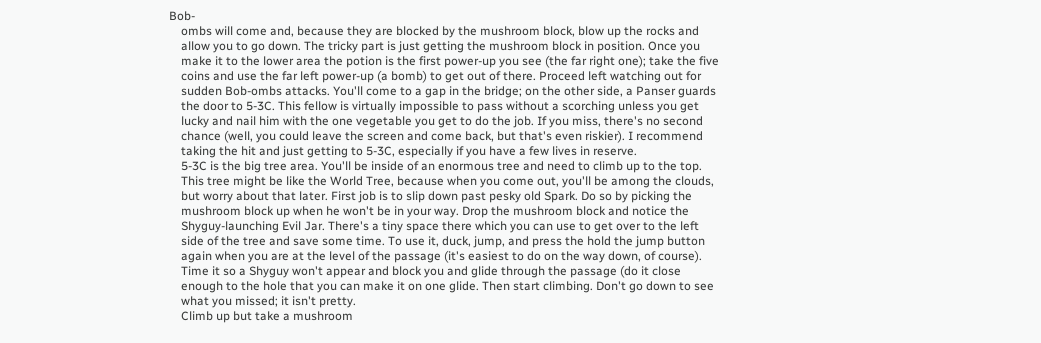Bob-
    ombs will come and, because they are blocked by the mushroom block, blow up the rocks and
    allow you to go down. The tricky part is just getting the mushroom block in position. Once you
    make it to the lower area the potion is the first power-up you see (the far right one); take the five
    coins and use the far left power-up (a bomb) to get out of there. Proceed left watching out for
    sudden Bob-ombs attacks. You'll come to a gap in the bridge; on the other side, a Panser guards
    the door to 5-3C. This fellow is virtually impossible to pass without a scorching unless you get
    lucky and nail him with the one vegetable you get to do the job. If you miss, there's no second
    chance (well, you could leave the screen and come back, but that's even riskier). I recommend
    taking the hit and just getting to 5-3C, especially if you have a few lives in reserve.
    5-3C is the big tree area. You'll be inside of an enormous tree and need to climb up to the top.
    This tree might be like the World Tree, because when you come out, you'll be among the clouds,
    but worry about that later. First job is to slip down past pesky old Spark. Do so by picking the
    mushroom block up when he won't be in your way. Drop the mushroom block and notice the
    Shyguy-launching Evil Jar. There's a tiny space there which you can use to get over to the left
    side of the tree and save some time. To use it, duck, jump, and press the hold the jump button
    again when you are at the level of the passage (it's easiest to do on the way down, of course).
    Time it so a Shyguy won't appear and block you and glide through the passage (do it close
    enough to the hole that you can make it on one glide. Then start climbing. Don't go down to see
    what you missed; it isn't pretty.
    Climb up but take a mushroom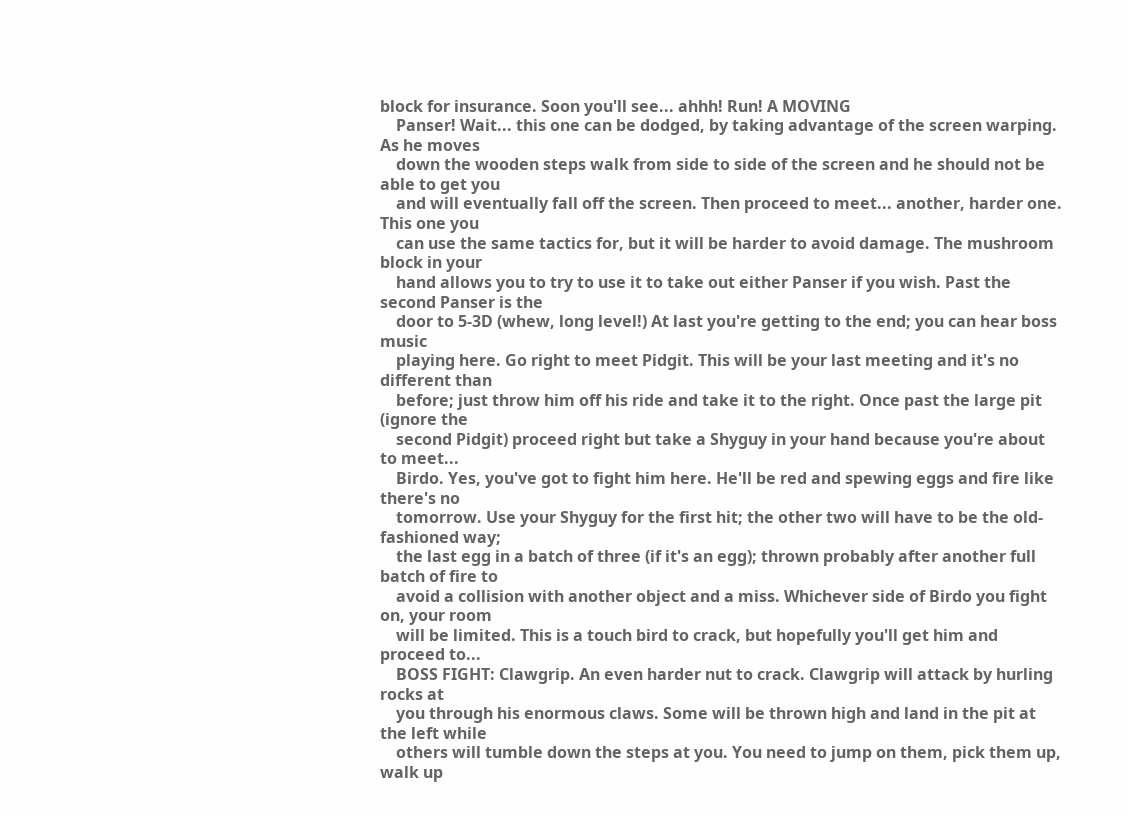block for insurance. Soon you'll see... ahhh! Run! A MOVING
    Panser! Wait... this one can be dodged, by taking advantage of the screen warping. As he moves
    down the wooden steps walk from side to side of the screen and he should not be able to get you
    and will eventually fall off the screen. Then proceed to meet... another, harder one. This one you
    can use the same tactics for, but it will be harder to avoid damage. The mushroom block in your
    hand allows you to try to use it to take out either Panser if you wish. Past the second Panser is the
    door to 5-3D (whew, long level!) At last you're getting to the end; you can hear boss music
    playing here. Go right to meet Pidgit. This will be your last meeting and it's no different than
    before; just throw him off his ride and take it to the right. Once past the large pit (ignore the
    second Pidgit) proceed right but take a Shyguy in your hand because you're about to meet...
    Birdo. Yes, you've got to fight him here. He'll be red and spewing eggs and fire like there's no
    tomorrow. Use your Shyguy for the first hit; the other two will have to be the old-fashioned way;
    the last egg in a batch of three (if it's an egg); thrown probably after another full batch of fire to
    avoid a collision with another object and a miss. Whichever side of Birdo you fight on, your room
    will be limited. This is a touch bird to crack, but hopefully you'll get him and proceed to...
    BOSS FIGHT: Clawgrip. An even harder nut to crack. Clawgrip will attack by hurling rocks at
    you through his enormous claws. Some will be thrown high and land in the pit at the left while
    others will tumble down the steps at you. You need to jump on them, pick them up, walk up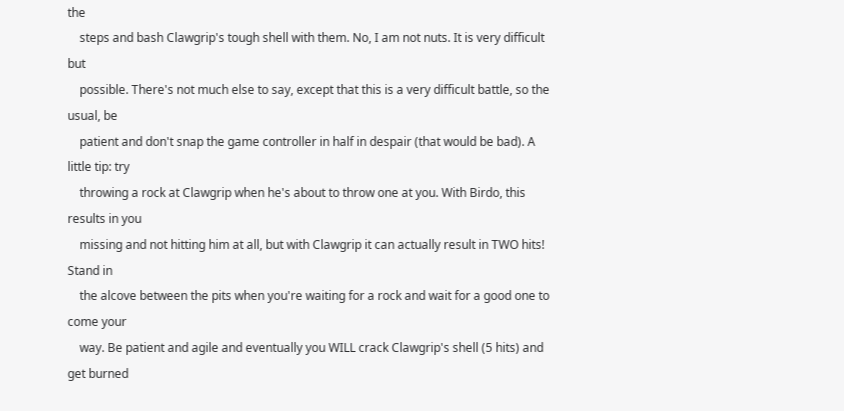the
    steps and bash Clawgrip's tough shell with them. No, I am not nuts. It is very difficult but
    possible. There's not much else to say, except that this is a very difficult battle, so the usual, be
    patient and don't snap the game controller in half in despair (that would be bad). A little tip: try
    throwing a rock at Clawgrip when he's about to throw one at you. With Birdo, this results in you
    missing and not hitting him at all, but with Clawgrip it can actually result in TWO hits! Stand in
    the alcove between the pits when you're waiting for a rock and wait for a good one to come your
    way. Be patient and agile and eventually you WILL crack Clawgrip's shell (5 hits) and get burned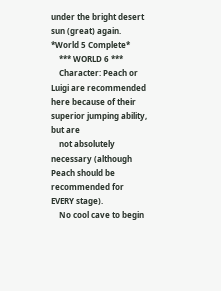under the bright desert sun (great) again. *World 5 Complete*
    *** WORLD 6 ***
    Character: Peach or Luigi are recommended here because of their superior jumping ability, but are
    not absolutely necessary (although Peach should be recommended for EVERY stage).
    No cool cave to begin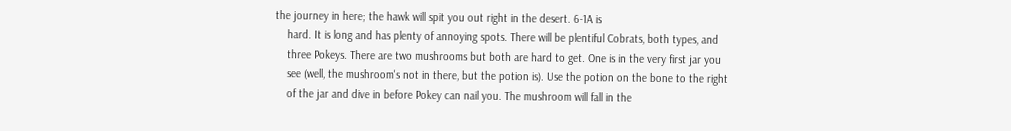the journey in here; the hawk will spit you out right in the desert. 6-1A is
    hard. It is long and has plenty of annoying spots. There will be plentiful Cobrats, both types, and
    three Pokeys. There are two mushrooms but both are hard to get. One is in the very first jar you
    see (well, the mushroom's not in there, but the potion is). Use the potion on the bone to the right
    of the jar and dive in before Pokey can nail you. The mushroom will fall in the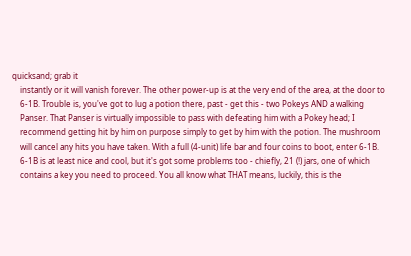quicksand; grab it
    instantly or it will vanish forever. The other power-up is at the very end of the area, at the door to
    6-1B. Trouble is, you've got to lug a potion there, past - get this - two Pokeys AND a walking
    Panser. That Panser is virtually impossible to pass with defeating him with a Pokey head; I
    recommend getting hit by him on purpose simply to get by him with the potion. The mushroom
    will cancel any hits you have taken. With a full (4-unit) life bar and four coins to boot, enter 6-1B.
    6-1B is at least nice and cool, but it's got some problems too - chiefly, 21 (!) jars, one of which
    contains a key you need to proceed. You all know what THAT means, luckily, this is the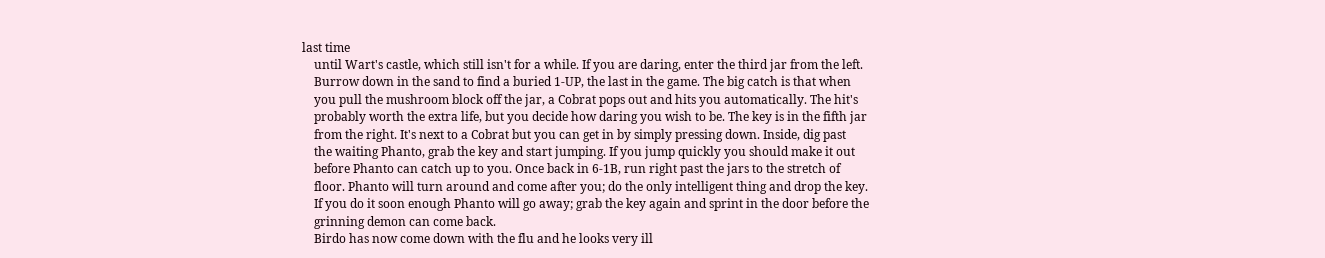last time
    until Wart's castle, which still isn't for a while. If you are daring, enter the third jar from the left.
    Burrow down in the sand to find a buried 1-UP, the last in the game. The big catch is that when
    you pull the mushroom block off the jar, a Cobrat pops out and hits you automatically. The hit's
    probably worth the extra life, but you decide how daring you wish to be. The key is in the fifth jar
    from the right. It's next to a Cobrat but you can get in by simply pressing down. Inside, dig past
    the waiting Phanto, grab the key and start jumping. If you jump quickly you should make it out
    before Phanto can catch up to you. Once back in 6-1B, run right past the jars to the stretch of
    floor. Phanto will turn around and come after you; do the only intelligent thing and drop the key.
    If you do it soon enough Phanto will go away; grab the key again and sprint in the door before the
    grinning demon can come back.
    Birdo has now come down with the flu and he looks very ill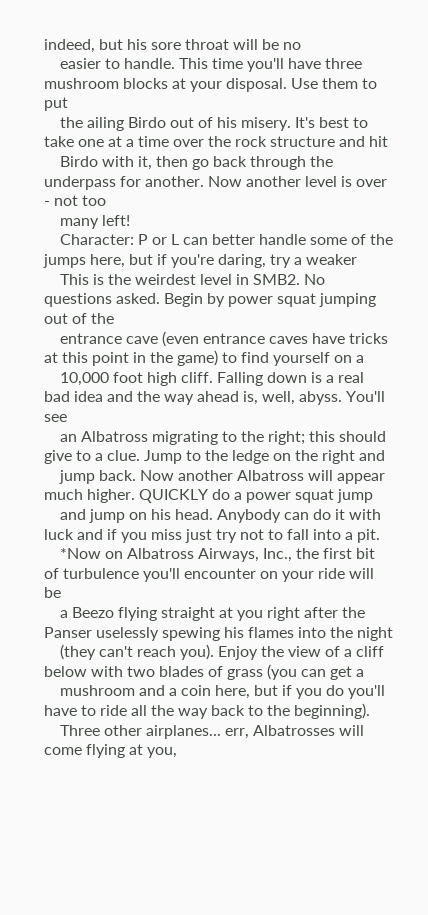indeed, but his sore throat will be no
    easier to handle. This time you'll have three mushroom blocks at your disposal. Use them to put
    the ailing Birdo out of his misery. It's best to take one at a time over the rock structure and hit
    Birdo with it, then go back through the underpass for another. Now another level is over - not too
    many left!
    Character: P or L can better handle some of the jumps here, but if you're daring, try a weaker
    This is the weirdest level in SMB2. No questions asked. Begin by power squat jumping out of the
    entrance cave (even entrance caves have tricks at this point in the game) to find yourself on a
    10,000 foot high cliff. Falling down is a real bad idea and the way ahead is, well, abyss. You'll see
    an Albatross migrating to the right; this should give to a clue. Jump to the ledge on the right and
    jump back. Now another Albatross will appear much higher. QUICKLY do a power squat jump
    and jump on his head. Anybody can do it with luck and if you miss just try not to fall into a pit.
    *Now on Albatross Airways, Inc., the first bit of turbulence you'll encounter on your ride will be
    a Beezo flying straight at you right after the Panser uselessly spewing his flames into the night
    (they can't reach you). Enjoy the view of a cliff below with two blades of grass (you can get a
    mushroom and a coin here, but if you do you'll have to ride all the way back to the beginning).
    Three other airplanes... err, Albatrosses will come flying at you,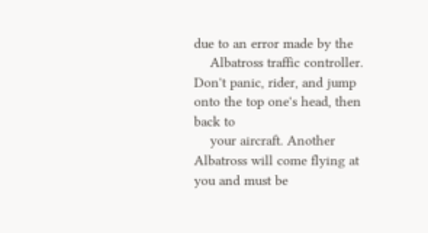due to an error made by the
    Albatross traffic controller. Don't panic, rider, and jump onto the top one's head, then back to
    your aircraft. Another Albatross will come flying at you and must be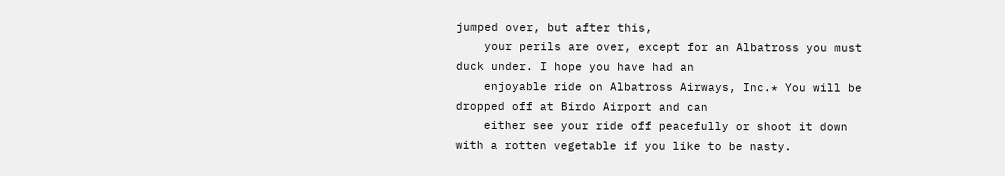jumped over, but after this,
    your perils are over, except for an Albatross you must duck under. I hope you have had an
    enjoyable ride on Albatross Airways, Inc.* You will be dropped off at Birdo Airport and can
    either see your ride off peacefully or shoot it down with a rotten vegetable if you like to be nasty.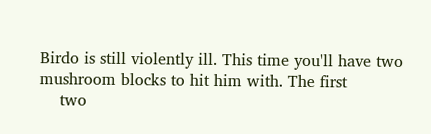Birdo is still violently ill. This time you'll have two mushroom blocks to hit him with. The first
    two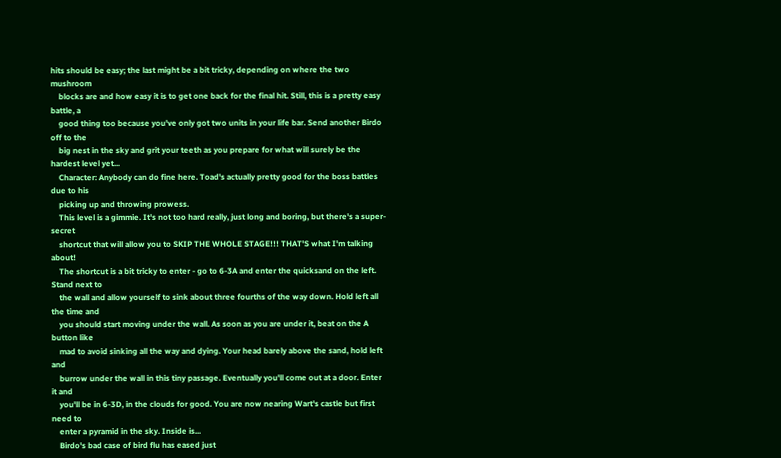hits should be easy; the last might be a bit tricky, depending on where the two mushroom
    blocks are and how easy it is to get one back for the final hit. Still, this is a pretty easy battle, a
    good thing too because you've only got two units in your life bar. Send another Birdo off to the
    big nest in the sky and grit your teeth as you prepare for what will surely be the hardest level yet...
    Character: Anybody can do fine here. Toad's actually pretty good for the boss battles due to his
    picking up and throwing prowess.
    This level is a gimmie. It's not too hard really, just long and boring, but there's a super-secret
    shortcut that will allow you to SKIP THE WHOLE STAGE!!! THAT'S what I'm talking about!
    The shortcut is a bit tricky to enter - go to 6-3A and enter the quicksand on the left. Stand next to
    the wall and allow yourself to sink about three fourths of the way down. Hold left all the time and
    you should start moving under the wall. As soon as you are under it, beat on the A button like
    mad to avoid sinking all the way and dying. Your head barely above the sand, hold left and
    burrow under the wall in this tiny passage. Eventually you'll come out at a door. Enter it and
    you'll be in 6-3D, in the clouds for good. You are now nearing Wart's castle but first need to
    enter a pyramid in the sky. Inside is...
    Birdo's bad case of bird flu has eased just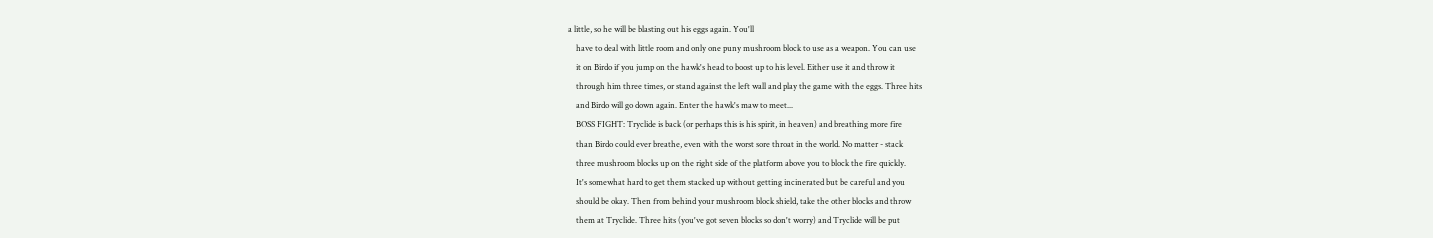a little, so he will be blasting out his eggs again. You'll
    have to deal with little room and only one puny mushroom block to use as a weapon. You can use
    it on Birdo if you jump on the hawk's head to boost up to his level. Either use it and throw it
    through him three times, or stand against the left wall and play the game with the eggs. Three hits
    and Birdo will go down again. Enter the hawk's maw to meet...
    BOSS FIGHT: Tryclide is back (or perhaps this is his spirit, in heaven) and breathing more fire
    than Birdo could ever breathe, even with the worst sore throat in the world. No matter - stack
    three mushroom blocks up on the right side of the platform above you to block the fire quickly.
    It's somewhat hard to get them stacked up without getting incinerated but be careful and you
    should be okay. Then from behind your mushroom block shield, take the other blocks and throw
    them at Tryclide. Three hits (you've got seven blocks so don't worry) and Tryclide will be put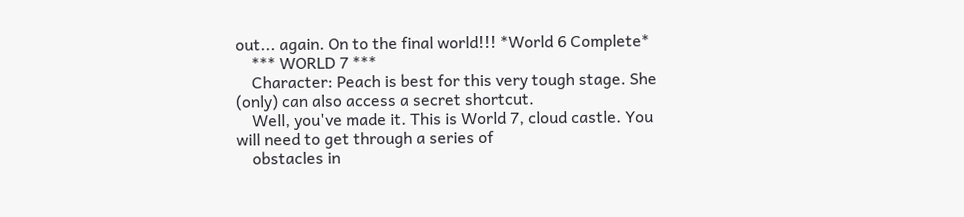out... again. On to the final world!!! *World 6 Complete*
    *** WORLD 7 ***
    Character: Peach is best for this very tough stage. She (only) can also access a secret shortcut.
    Well, you've made it. This is World 7, cloud castle. You will need to get through a series of
    obstacles in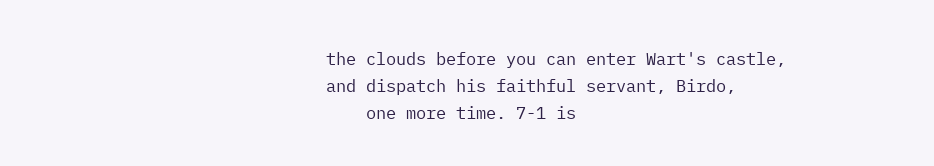the clouds before you can enter Wart's castle, and dispatch his faithful servant, Birdo,
    one more time. 7-1 is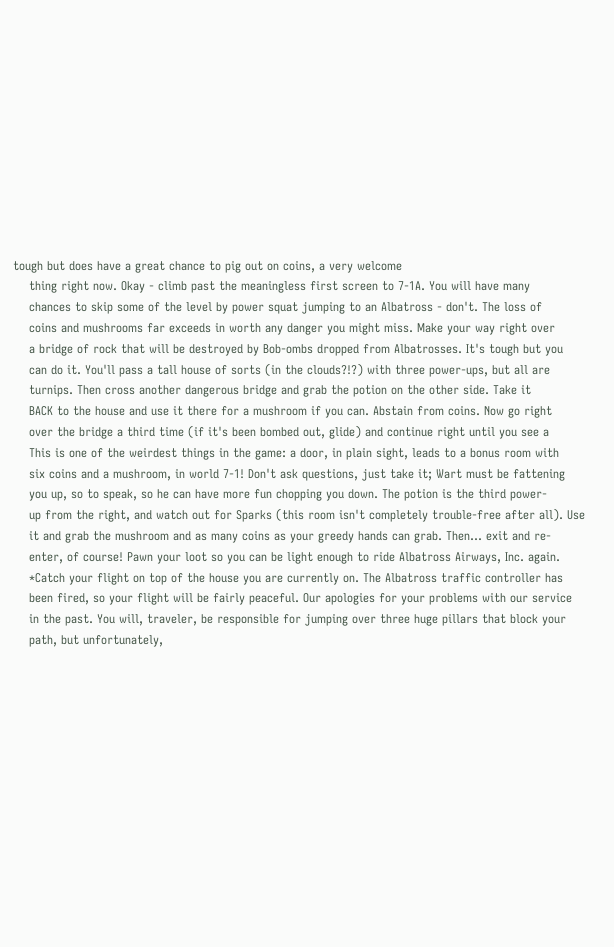tough but does have a great chance to pig out on coins, a very welcome
    thing right now. Okay - climb past the meaningless first screen to 7-1A. You will have many
    chances to skip some of the level by power squat jumping to an Albatross - don't. The loss of
    coins and mushrooms far exceeds in worth any danger you might miss. Make your way right over
    a bridge of rock that will be destroyed by Bob-ombs dropped from Albatrosses. It's tough but you
    can do it. You'll pass a tall house of sorts (in the clouds?!?) with three power-ups, but all are
    turnips. Then cross another dangerous bridge and grab the potion on the other side. Take it
    BACK to the house and use it there for a mushroom if you can. Abstain from coins. Now go right
    over the bridge a third time (if it's been bombed out, glide) and continue right until you see a
    This is one of the weirdest things in the game: a door, in plain sight, leads to a bonus room with
    six coins and a mushroom, in world 7-1! Don't ask questions, just take it; Wart must be fattening
    you up, so to speak, so he can have more fun chopping you down. The potion is the third power-
    up from the right, and watch out for Sparks (this room isn't completely trouble-free after all). Use
    it and grab the mushroom and as many coins as your greedy hands can grab. Then... exit and re-
    enter, of course! Pawn your loot so you can be light enough to ride Albatross Airways, Inc. again.
    *Catch your flight on top of the house you are currently on. The Albatross traffic controller has
    been fired, so your flight will be fairly peaceful. Our apologies for your problems with our service
    in the past. You will, traveler, be responsible for jumping over three huge pillars that block your
    path, but unfortunately,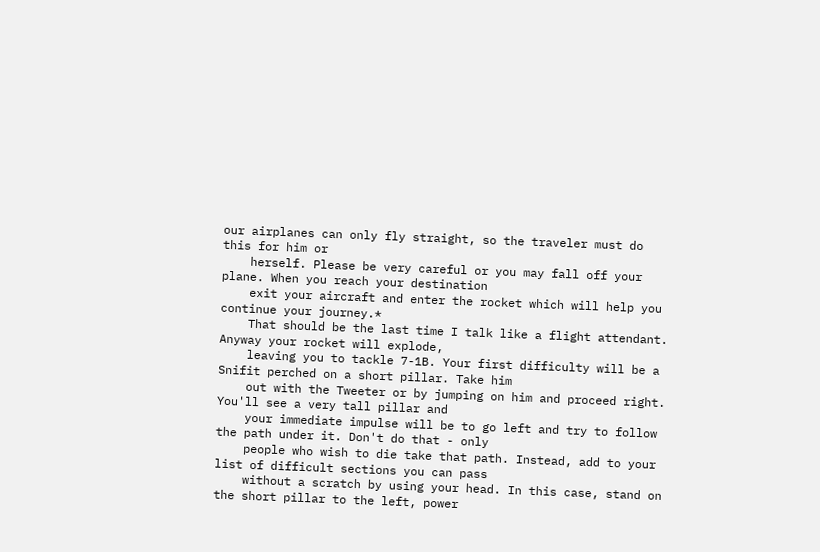our airplanes can only fly straight, so the traveler must do this for him or
    herself. Please be very careful or you may fall off your plane. When you reach your destination
    exit your aircraft and enter the rocket which will help you continue your journey.*
    That should be the last time I talk like a flight attendant. Anyway your rocket will explode,
    leaving you to tackle 7-1B. Your first difficulty will be a Snifit perched on a short pillar. Take him
    out with the Tweeter or by jumping on him and proceed right. You'll see a very tall pillar and
    your immediate impulse will be to go left and try to follow the path under it. Don't do that - only
    people who wish to die take that path. Instead, add to your list of difficult sections you can pass
    without a scratch by using your head. In this case, stand on the short pillar to the left, power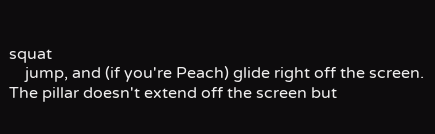squat
    jump, and (if you're Peach) glide right off the screen. The pillar doesn't extend off the screen but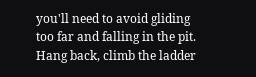you'll need to avoid gliding too far and falling in the pit. Hang back, climb the ladder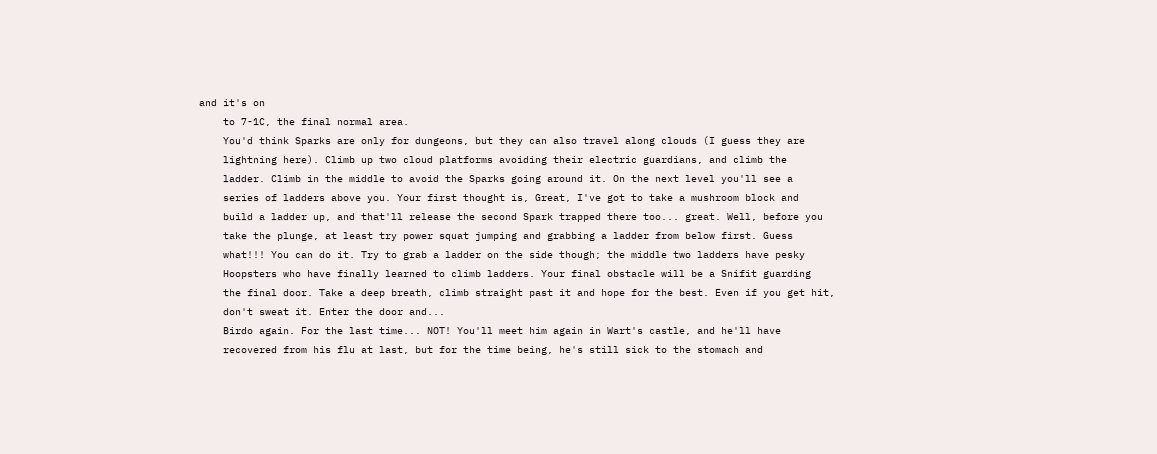and it's on
    to 7-1C, the final normal area.
    You'd think Sparks are only for dungeons, but they can also travel along clouds (I guess they are
    lightning here). Climb up two cloud platforms avoiding their electric guardians, and climb the
    ladder. Climb in the middle to avoid the Sparks going around it. On the next level you'll see a
    series of ladders above you. Your first thought is, Great, I've got to take a mushroom block and
    build a ladder up, and that'll release the second Spark trapped there too... great. Well, before you
    take the plunge, at least try power squat jumping and grabbing a ladder from below first. Guess
    what!!! You can do it. Try to grab a ladder on the side though; the middle two ladders have pesky
    Hoopsters who have finally learned to climb ladders. Your final obstacle will be a Snifit guarding
    the final door. Take a deep breath, climb straight past it and hope for the best. Even if you get hit,
    don't sweat it. Enter the door and...
    Birdo again. For the last time... NOT! You'll meet him again in Wart's castle, and he'll have
    recovered from his flu at last, but for the time being, he's still sick to the stomach and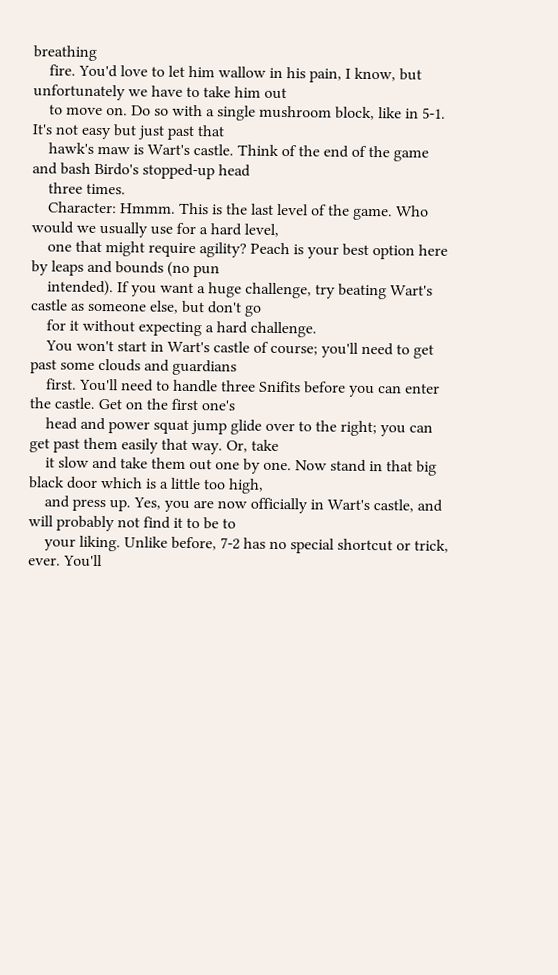breathing
    fire. You'd love to let him wallow in his pain, I know, but unfortunately we have to take him out
    to move on. Do so with a single mushroom block, like in 5-1. It's not easy but just past that
    hawk's maw is Wart's castle. Think of the end of the game and bash Birdo's stopped-up head
    three times.
    Character: Hmmm. This is the last level of the game. Who would we usually use for a hard level,
    one that might require agility? Peach is your best option here by leaps and bounds (no pun
    intended). If you want a huge challenge, try beating Wart's castle as someone else, but don't go
    for it without expecting a hard challenge.
    You won't start in Wart's castle of course; you'll need to get past some clouds and guardians
    first. You'll need to handle three Snifits before you can enter the castle. Get on the first one's
    head and power squat jump glide over to the right; you can get past them easily that way. Or, take
    it slow and take them out one by one. Now stand in that big black door which is a little too high,
    and press up. Yes, you are now officially in Wart's castle, and will probably not find it to be to
    your liking. Unlike before, 7-2 has no special shortcut or trick, ever. You'll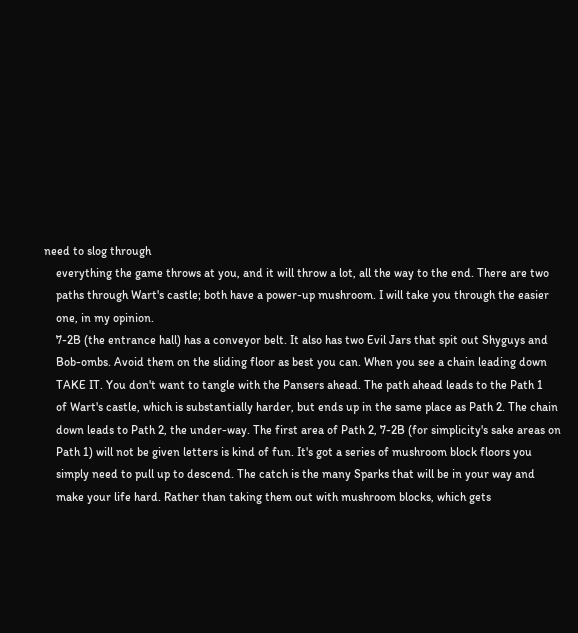need to slog through
    everything the game throws at you, and it will throw a lot, all the way to the end. There are two
    paths through Wart's castle; both have a power-up mushroom. I will take you through the easier
    one, in my opinion.
    7-2B (the entrance hall) has a conveyor belt. It also has two Evil Jars that spit out Shyguys and
    Bob-ombs. Avoid them on the sliding floor as best you can. When you see a chain leading down
    TAKE IT. You don't want to tangle with the Pansers ahead. The path ahead leads to the Path 1
    of Wart's castle, which is substantially harder, but ends up in the same place as Path 2. The chain
    down leads to Path 2, the under-way. The first area of Path 2, 7-2B (for simplicity's sake areas on
    Path 1) will not be given letters is kind of fun. It's got a series of mushroom block floors you
    simply need to pull up to descend. The catch is the many Sparks that will be in your way and
    make your life hard. Rather than taking them out with mushroom blocks, which gets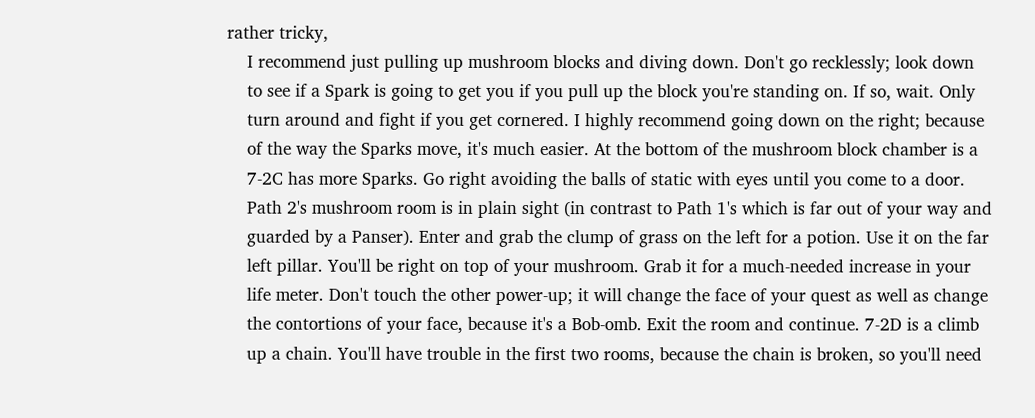rather tricky,
    I recommend just pulling up mushroom blocks and diving down. Don't go recklessly; look down
    to see if a Spark is going to get you if you pull up the block you're standing on. If so, wait. Only
    turn around and fight if you get cornered. I highly recommend going down on the right; because
    of the way the Sparks move, it's much easier. At the bottom of the mushroom block chamber is a
    7-2C has more Sparks. Go right avoiding the balls of static with eyes until you come to a door.
    Path 2's mushroom room is in plain sight (in contrast to Path 1's which is far out of your way and
    guarded by a Panser). Enter and grab the clump of grass on the left for a potion. Use it on the far
    left pillar. You'll be right on top of your mushroom. Grab it for a much-needed increase in your
    life meter. Don't touch the other power-up; it will change the face of your quest as well as change
    the contortions of your face, because it's a Bob-omb. Exit the room and continue. 7-2D is a climb
    up a chain. You'll have trouble in the first two rooms, because the chain is broken, so you'll need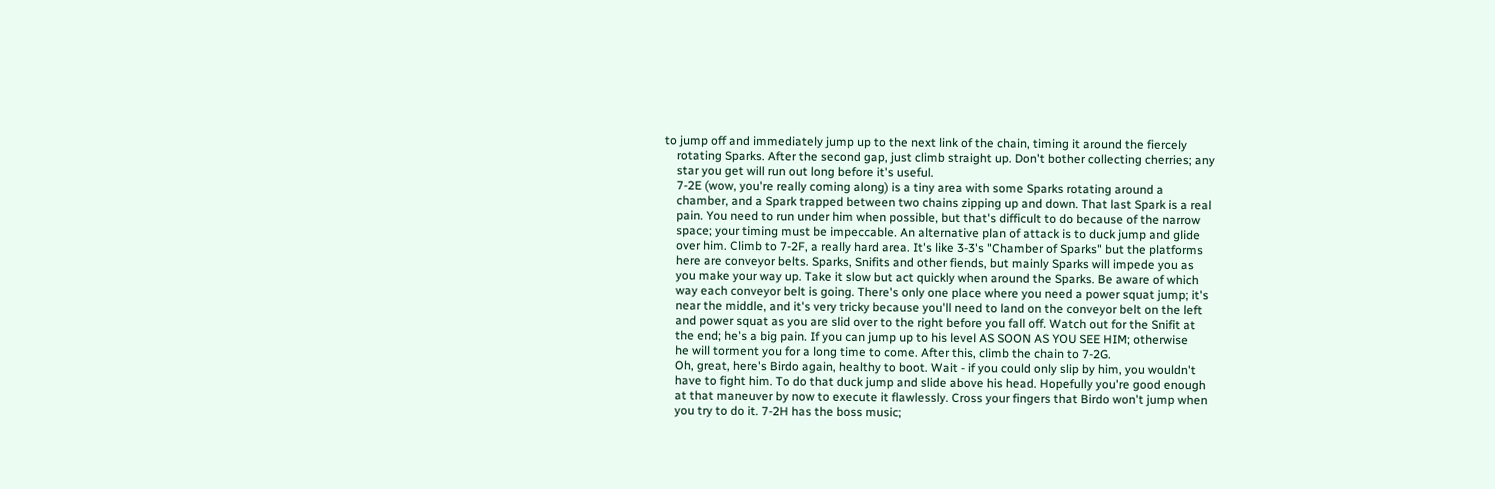to jump off and immediately jump up to the next link of the chain, timing it around the fiercely
    rotating Sparks. After the second gap, just climb straight up. Don't bother collecting cherries; any
    star you get will run out long before it's useful.
    7-2E (wow, you're really coming along) is a tiny area with some Sparks rotating around a
    chamber, and a Spark trapped between two chains zipping up and down. That last Spark is a real
    pain. You need to run under him when possible, but that's difficult to do because of the narrow
    space; your timing must be impeccable. An alternative plan of attack is to duck jump and glide
    over him. Climb to 7-2F, a really hard area. It's like 3-3's "Chamber of Sparks" but the platforms
    here are conveyor belts. Sparks, Snifits and other fiends, but mainly Sparks will impede you as
    you make your way up. Take it slow but act quickly when around the Sparks. Be aware of which
    way each conveyor belt is going. There's only one place where you need a power squat jump; it's
    near the middle, and it's very tricky because you'll need to land on the conveyor belt on the left
    and power squat as you are slid over to the right before you fall off. Watch out for the Snifit at
    the end; he's a big pain. If you can jump up to his level AS SOON AS YOU SEE HIM; otherwise
    he will torment you for a long time to come. After this, climb the chain to 7-2G.
    Oh, great, here's Birdo again, healthy to boot. Wait - if you could only slip by him, you wouldn't
    have to fight him. To do that duck jump and slide above his head. Hopefully you're good enough
    at that maneuver by now to execute it flawlessly. Cross your fingers that Birdo won't jump when
    you try to do it. 7-2H has the boss music;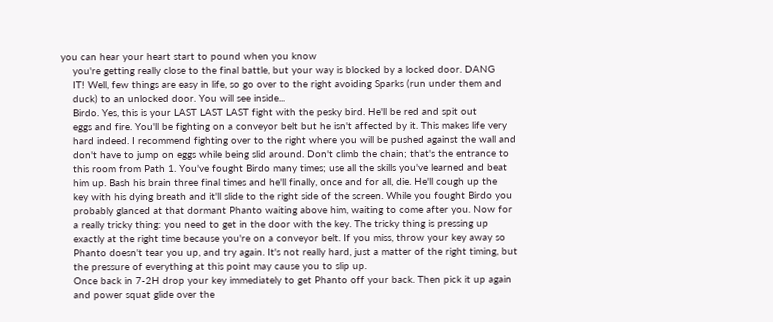you can hear your heart start to pound when you know
    you're getting really close to the final battle, but your way is blocked by a locked door. DANG
    IT! Well, few things are easy in life, so go over to the right avoiding Sparks (run under them and
    duck) to an unlocked door. You will see inside...
    Birdo. Yes, this is your LAST LAST LAST fight with the pesky bird. He'll be red and spit out
    eggs and fire. You'll be fighting on a conveyor belt but he isn't affected by it. This makes life very
    hard indeed. I recommend fighting over to the right where you will be pushed against the wall and
    don't have to jump on eggs while being slid around. Don't climb the chain; that's the entrance to
    this room from Path 1. You've fought Birdo many times; use all the skills you've learned and beat
    him up. Bash his brain three final times and he'll finally, once and for all, die. He'll cough up the
    key with his dying breath and it'll slide to the right side of the screen. While you fought Birdo you
    probably glanced at that dormant Phanto waiting above him, waiting to come after you. Now for
    a really tricky thing: you need to get in the door with the key. The tricky thing is pressing up
    exactly at the right time because you're on a conveyor belt. If you miss, throw your key away so
    Phanto doesn't tear you up, and try again. It's not really hard, just a matter of the right timing, but
    the pressure of everything at this point may cause you to slip up.
    Once back in 7-2H drop your key immediately to get Phanto off your back. Then pick it up again
    and power squat glide over the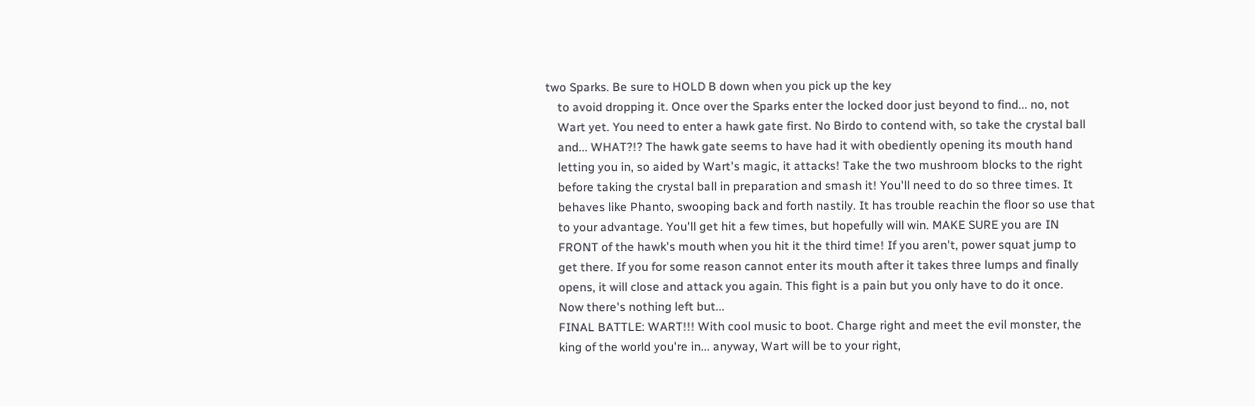two Sparks. Be sure to HOLD B down when you pick up the key
    to avoid dropping it. Once over the Sparks enter the locked door just beyond to find... no, not
    Wart yet. You need to enter a hawk gate first. No Birdo to contend with, so take the crystal ball
    and... WHAT?!? The hawk gate seems to have had it with obediently opening its mouth hand
    letting you in, so aided by Wart's magic, it attacks! Take the two mushroom blocks to the right
    before taking the crystal ball in preparation and smash it! You'll need to do so three times. It
    behaves like Phanto, swooping back and forth nastily. It has trouble reachin the floor so use that
    to your advantage. You'll get hit a few times, but hopefully will win. MAKE SURE you are IN
    FRONT of the hawk's mouth when you hit it the third time! If you aren't, power squat jump to
    get there. If you for some reason cannot enter its mouth after it takes three lumps and finally
    opens, it will close and attack you again. This fight is a pain but you only have to do it once.
    Now there's nothing left but...
    FINAL BATTLE: WART!!! With cool music to boot. Charge right and meet the evil monster, the
    king of the world you're in... anyway, Wart will be to your right,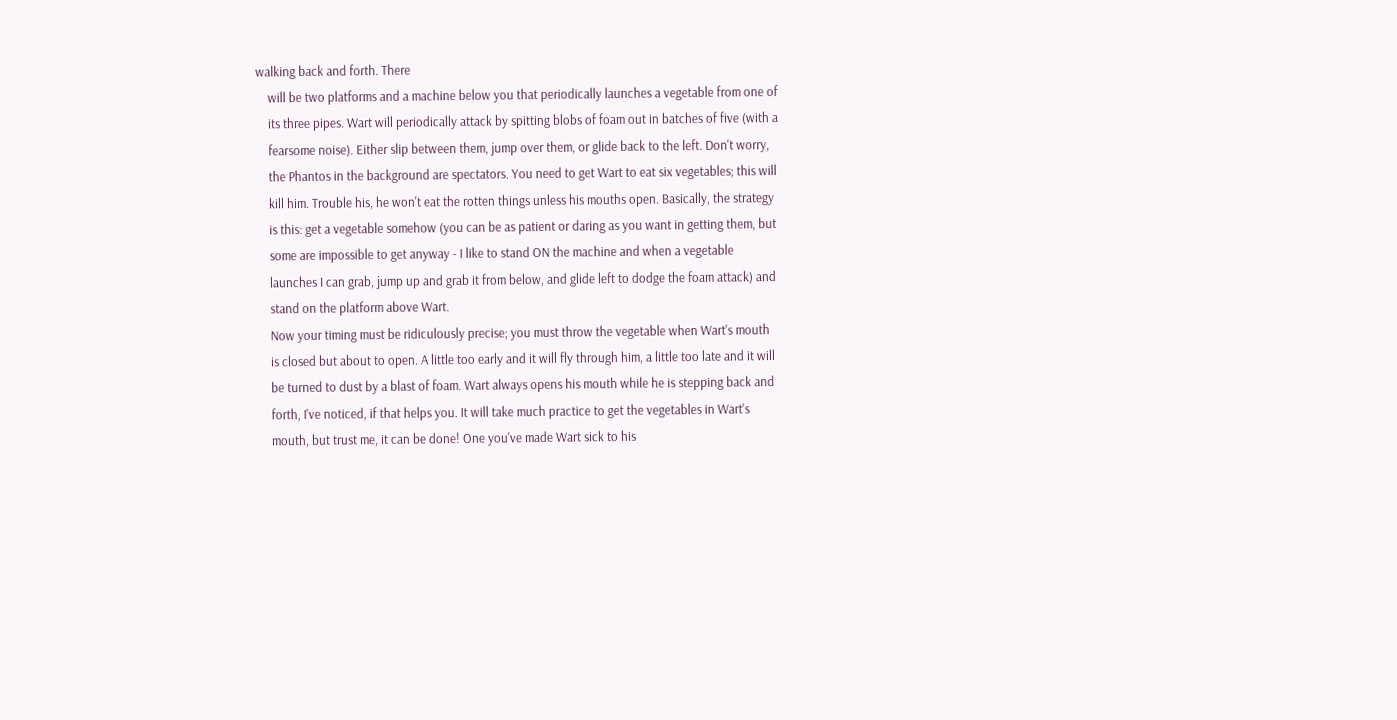walking back and forth. There
    will be two platforms and a machine below you that periodically launches a vegetable from one of
    its three pipes. Wart will periodically attack by spitting blobs of foam out in batches of five (with a
    fearsome noise). Either slip between them, jump over them, or glide back to the left. Don't worry,
    the Phantos in the background are spectators. You need to get Wart to eat six vegetables; this will
    kill him. Trouble his, he won't eat the rotten things unless his mouths open. Basically, the strategy
    is this: get a vegetable somehow (you can be as patient or daring as you want in getting them, but
    some are impossible to get anyway - I like to stand ON the machine and when a vegetable
    launches I can grab, jump up and grab it from below, and glide left to dodge the foam attack) and
    stand on the platform above Wart.
    Now your timing must be ridiculously precise; you must throw the vegetable when Wart's mouth
    is closed but about to open. A little too early and it will fly through him, a little too late and it will
    be turned to dust by a blast of foam. Wart always opens his mouth while he is stepping back and
    forth, I've noticed, if that helps you. It will take much practice to get the vegetables in Wart's
    mouth, but trust me, it can be done! One you've made Wart sick to his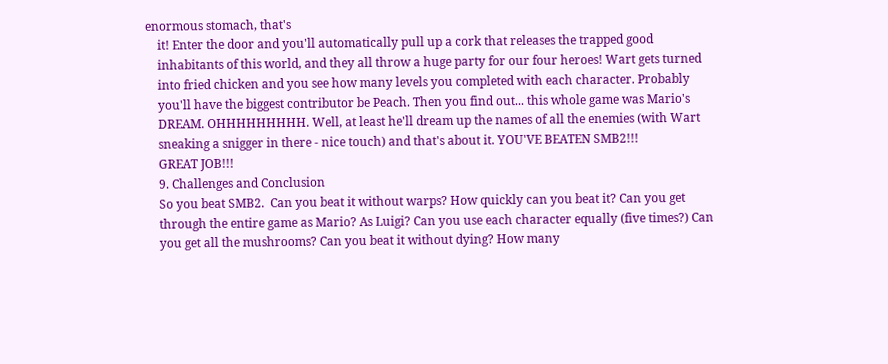enormous stomach, that's
    it! Enter the door and you'll automatically pull up a cork that releases the trapped good
    inhabitants of this world, and they all throw a huge party for our four heroes! Wart gets turned
    into fried chicken and you see how many levels you completed with each character. Probably
    you'll have the biggest contributor be Peach. Then you find out... this whole game was Mario's
    DREAM. OHHHHHHHHH. Well, at least he'll dream up the names of all the enemies (with Wart
    sneaking a snigger in there - nice touch) and that's about it. YOU'VE BEATEN SMB2!!!
    GREAT JOB!!!
    9. Challenges and Conclusion
    So you beat SMB2.  Can you beat it without warps? How quickly can you beat it? Can you get
    through the entire game as Mario? As Luigi? Can you use each character equally (five times?) Can
    you get all the mushrooms? Can you beat it without dying? How many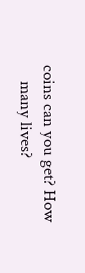coins can you get? How
    many lives?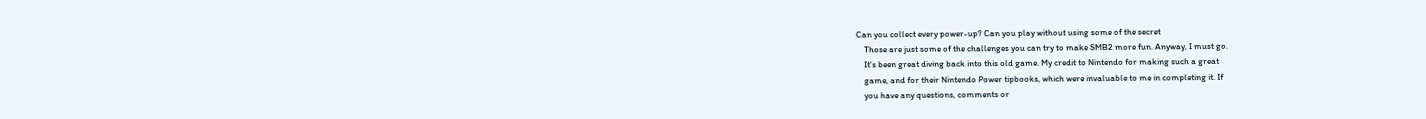Can you collect every power-up? Can you play without using some of the secret
    Those are just some of the challenges you can try to make SMB2 more fun. Anyway, I must go.
    It's been great diving back into this old game. My credit to Nintendo for making such a great
    game, and for their Nintendo Power tipbooks, which were invaluable to me in completing it. If
    you have any questions, comments or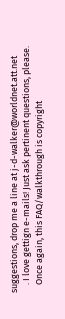suggestions, drop me a line at j-d-walker@worldnet.att.net
    . I love gettign e-mails! Just ask pertinent questions, please.
    Once again, this FAQ/walkthrough is copyright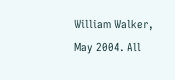William Walker, May 2004. All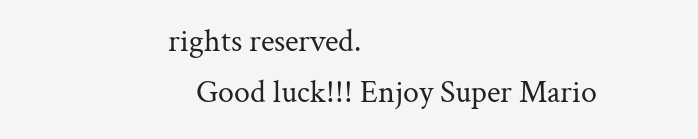rights reserved.
    Good luck!!! Enjoy Super Mario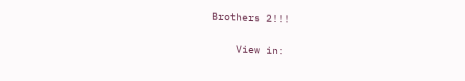Brothers 2!!!

    View in: